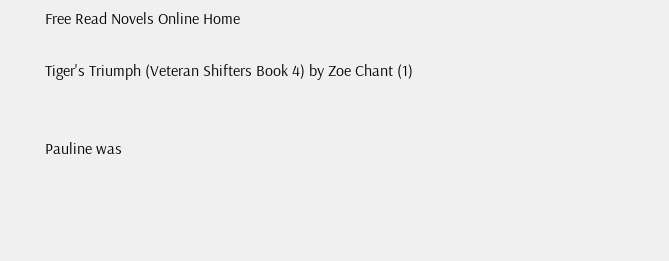Free Read Novels Online Home

Tiger's Triumph (Veteran Shifters Book 4) by Zoe Chant (1)


Pauline was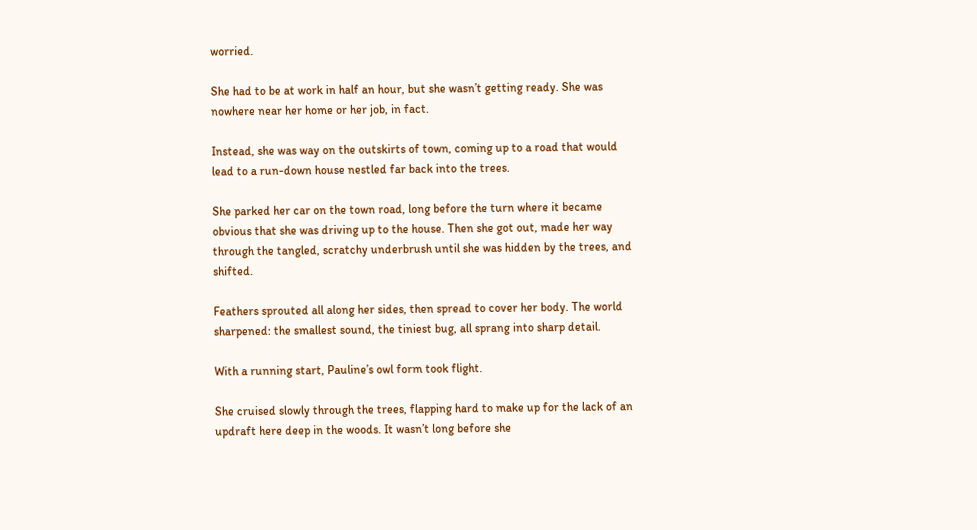worried.

She had to be at work in half an hour, but she wasn’t getting ready. She was nowhere near her home or her job, in fact.

Instead, she was way on the outskirts of town, coming up to a road that would lead to a run-down house nestled far back into the trees.

She parked her car on the town road, long before the turn where it became obvious that she was driving up to the house. Then she got out, made her way through the tangled, scratchy underbrush until she was hidden by the trees, and shifted.

Feathers sprouted all along her sides, then spread to cover her body. The world sharpened: the smallest sound, the tiniest bug, all sprang into sharp detail.

With a running start, Pauline’s owl form took flight.

She cruised slowly through the trees, flapping hard to make up for the lack of an updraft here deep in the woods. It wasn’t long before she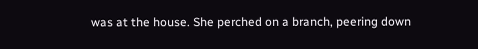was at the house. She perched on a branch, peering down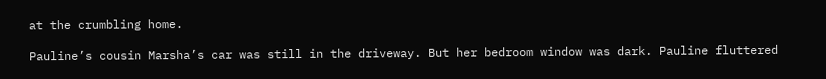at the crumbling home.

Pauline’s cousin Marsha’s car was still in the driveway. But her bedroom window was dark. Pauline fluttered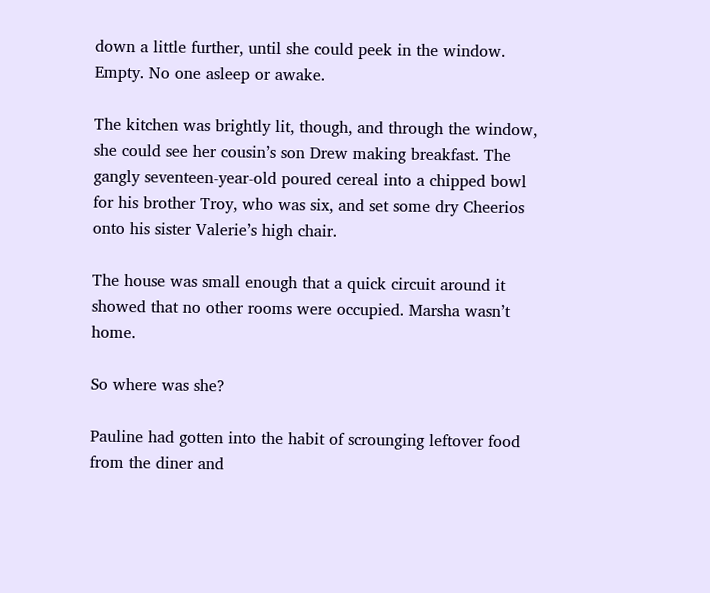down a little further, until she could peek in the window. Empty. No one asleep or awake.

The kitchen was brightly lit, though, and through the window, she could see her cousin’s son Drew making breakfast. The gangly seventeen-year-old poured cereal into a chipped bowl for his brother Troy, who was six, and set some dry Cheerios onto his sister Valerie’s high chair.

The house was small enough that a quick circuit around it showed that no other rooms were occupied. Marsha wasn’t home.

So where was she?

Pauline had gotten into the habit of scrounging leftover food from the diner and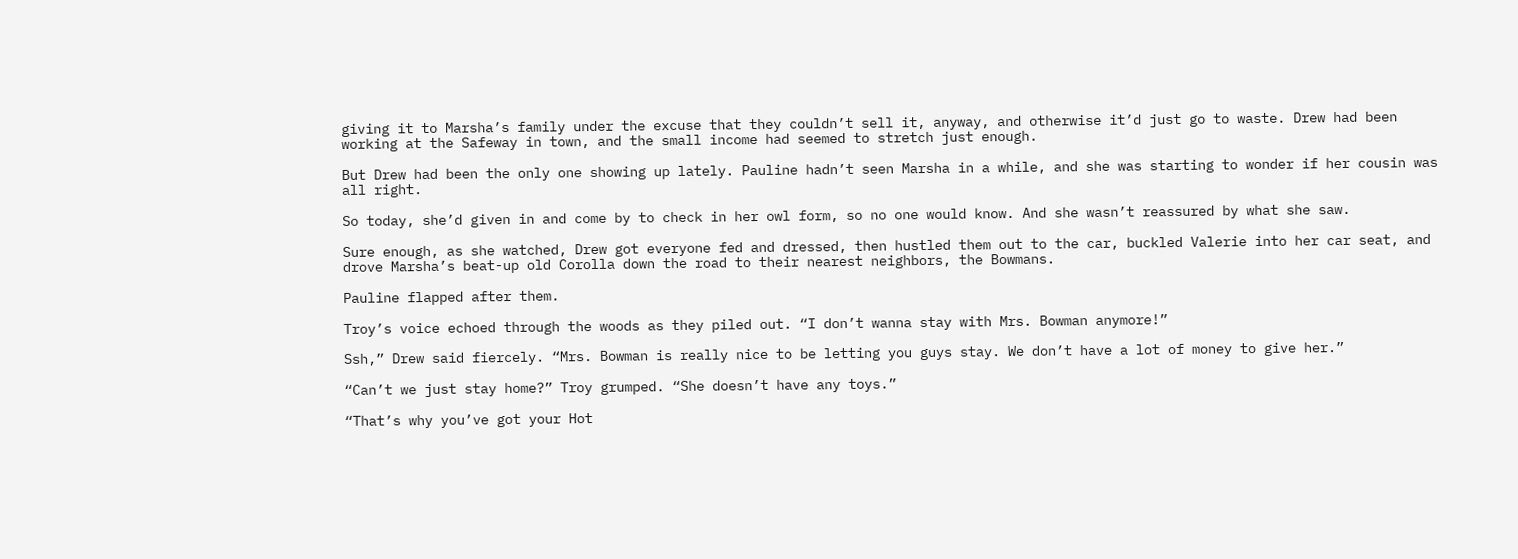giving it to Marsha’s family under the excuse that they couldn’t sell it, anyway, and otherwise it’d just go to waste. Drew had been working at the Safeway in town, and the small income had seemed to stretch just enough.

But Drew had been the only one showing up lately. Pauline hadn’t seen Marsha in a while, and she was starting to wonder if her cousin was all right.

So today, she’d given in and come by to check in her owl form, so no one would know. And she wasn’t reassured by what she saw.

Sure enough, as she watched, Drew got everyone fed and dressed, then hustled them out to the car, buckled Valerie into her car seat, and drove Marsha’s beat-up old Corolla down the road to their nearest neighbors, the Bowmans.

Pauline flapped after them.

Troy’s voice echoed through the woods as they piled out. “I don’t wanna stay with Mrs. Bowman anymore!”

Ssh,” Drew said fiercely. “Mrs. Bowman is really nice to be letting you guys stay. We don’t have a lot of money to give her.”

“Can’t we just stay home?” Troy grumped. “She doesn’t have any toys.”

“That’s why you’ve got your Hot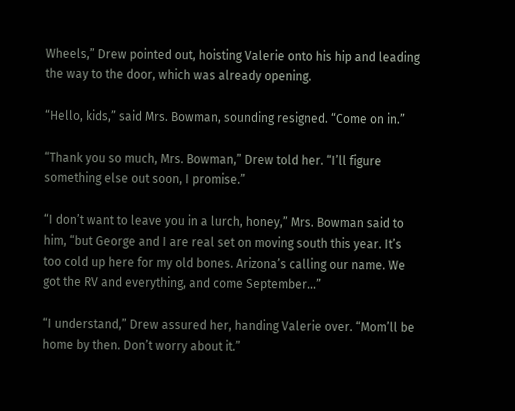Wheels,” Drew pointed out, hoisting Valerie onto his hip and leading the way to the door, which was already opening.

“Hello, kids,” said Mrs. Bowman, sounding resigned. “Come on in.”

“Thank you so much, Mrs. Bowman,” Drew told her. “I’ll figure something else out soon, I promise.”

“I don’t want to leave you in a lurch, honey,” Mrs. Bowman said to him, “but George and I are real set on moving south this year. It’s too cold up here for my old bones. Arizona’s calling our name. We got the RV and everything, and come September...”

“I understand,” Drew assured her, handing Valerie over. “Mom’ll be home by then. Don’t worry about it.”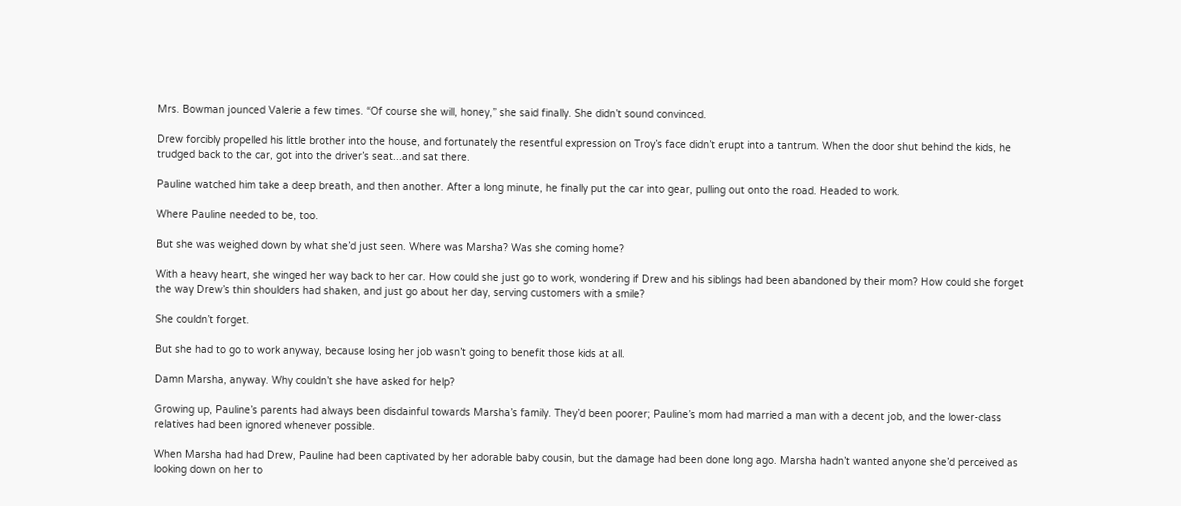Mrs. Bowman jounced Valerie a few times. “Of course she will, honey,” she said finally. She didn’t sound convinced.

Drew forcibly propelled his little brother into the house, and fortunately the resentful expression on Troy’s face didn’t erupt into a tantrum. When the door shut behind the kids, he trudged back to the car, got into the driver’s seat...and sat there.

Pauline watched him take a deep breath, and then another. After a long minute, he finally put the car into gear, pulling out onto the road. Headed to work.

Where Pauline needed to be, too.

But she was weighed down by what she’d just seen. Where was Marsha? Was she coming home?

With a heavy heart, she winged her way back to her car. How could she just go to work, wondering if Drew and his siblings had been abandoned by their mom? How could she forget the way Drew’s thin shoulders had shaken, and just go about her day, serving customers with a smile?

She couldn’t forget.

But she had to go to work anyway, because losing her job wasn’t going to benefit those kids at all.

Damn Marsha, anyway. Why couldn’t she have asked for help?

Growing up, Pauline’s parents had always been disdainful towards Marsha’s family. They’d been poorer; Pauline’s mom had married a man with a decent job, and the lower-class relatives had been ignored whenever possible.

When Marsha had had Drew, Pauline had been captivated by her adorable baby cousin, but the damage had been done long ago. Marsha hadn’t wanted anyone she’d perceived as looking down on her to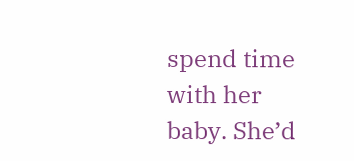spend time with her baby. She’d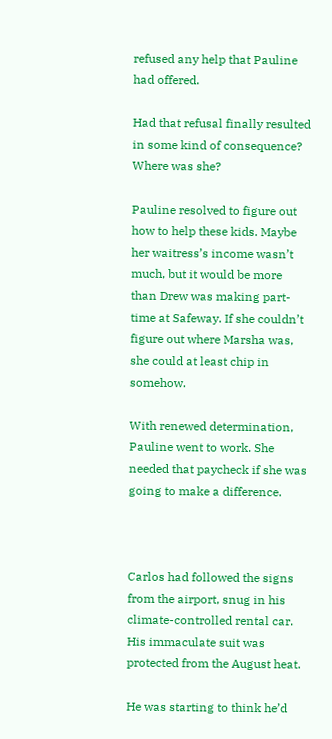refused any help that Pauline had offered.

Had that refusal finally resulted in some kind of consequence? Where was she?

Pauline resolved to figure out how to help these kids. Maybe her waitress’s income wasn’t much, but it would be more than Drew was making part-time at Safeway. If she couldn’t figure out where Marsha was, she could at least chip in somehow.

With renewed determination, Pauline went to work. She needed that paycheck if she was going to make a difference.



Carlos had followed the signs from the airport, snug in his climate-controlled rental car. His immaculate suit was protected from the August heat.

He was starting to think he’d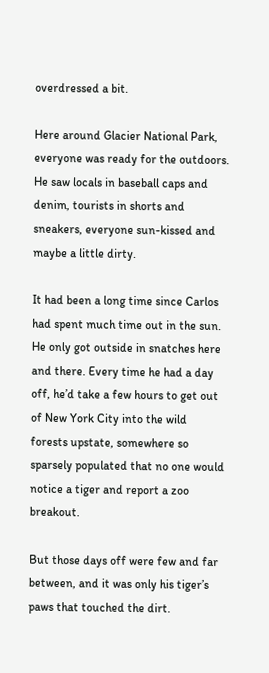overdressed a bit.

Here around Glacier National Park, everyone was ready for the outdoors. He saw locals in baseball caps and denim, tourists in shorts and sneakers, everyone sun-kissed and maybe a little dirty.

It had been a long time since Carlos had spent much time out in the sun. He only got outside in snatches here and there. Every time he had a day off, he’d take a few hours to get out of New York City into the wild forests upstate, somewhere so sparsely populated that no one would notice a tiger and report a zoo breakout.

But those days off were few and far between, and it was only his tiger’s paws that touched the dirt.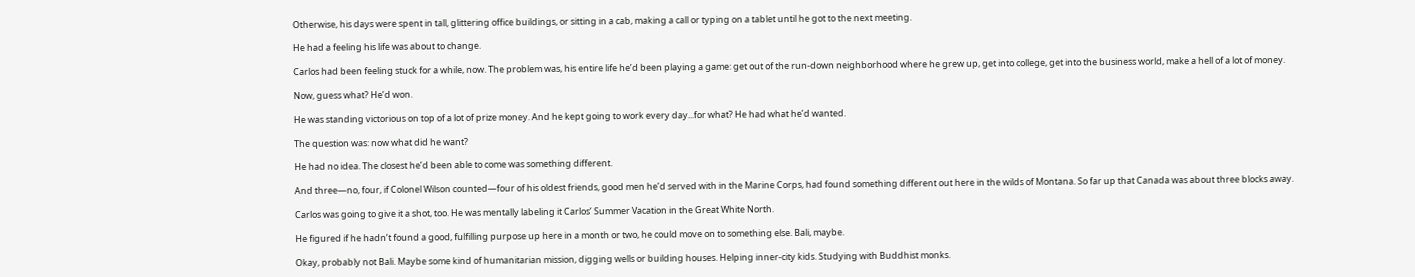Otherwise, his days were spent in tall, glittering office buildings, or sitting in a cab, making a call or typing on a tablet until he got to the next meeting.

He had a feeling his life was about to change.

Carlos had been feeling stuck for a while, now. The problem was, his entire life he’d been playing a game: get out of the run-down neighborhood where he grew up, get into college, get into the business world, make a hell of a lot of money.

Now, guess what? He’d won.

He was standing victorious on top of a lot of prize money. And he kept going to work every day...for what? He had what he’d wanted.

The question was: now what did he want?

He had no idea. The closest he’d been able to come was something different.

And three—no, four, if Colonel Wilson counted—four of his oldest friends, good men he’d served with in the Marine Corps, had found something different out here in the wilds of Montana. So far up that Canada was about three blocks away.

Carlos was going to give it a shot, too. He was mentally labeling it Carlos’ Summer Vacation in the Great White North.

He figured if he hadn’t found a good, fulfilling purpose up here in a month or two, he could move on to something else. Bali, maybe.

Okay, probably not Bali. Maybe some kind of humanitarian mission, digging wells or building houses. Helping inner-city kids. Studying with Buddhist monks.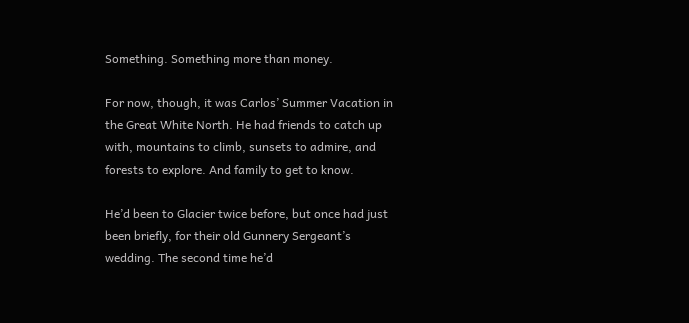Something. Something more than money.

For now, though, it was Carlos’ Summer Vacation in the Great White North. He had friends to catch up with, mountains to climb, sunsets to admire, and forests to explore. And family to get to know.

He’d been to Glacier twice before, but once had just been briefly, for their old Gunnery Sergeant’s wedding. The second time he’d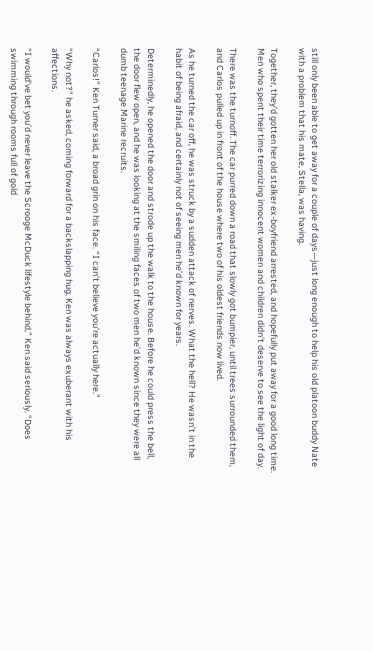still only been able to get away for a couple of days—just long enough to help his old platoon buddy Nate with a problem that his mate, Stella, was having.

Together, they’d gotten her old stalker ex-boyfriend arrested, and hopefully put away for a good long time. Men who spent their time terrorizing innocent women and children didn’t deserve to see the light of day.

There was the turnoff. The car purred down a road that slowly got bumpier, until trees surrounded them, and Carlos pulled up in front of the house where two of his oldest friends now lived.

As he turned the car off, he was struck by a sudden attack of nerves. What the hell? He wasn’t in the habit of being afraid, and certainly not of seeing men he’d known for years.

Determinedly, he opened the door and strode up the walk to the house. Before he could press the bell, the door flew open, and he was looking at the smiling faces of two men he’d known since they were all dumb teenage Marine recruits.

“Carlos!” Ken Turner said, a broad grin on his face. “I can’t believe you’re actually here.”

“Why not?” he asked, coming forward for a backslapping hug. Ken was always exuberant with his affections.

“I would’ve bet you’d never leave the Scrooge McDuck lifestyle behind,” Ken said seriously. “Does swimming through rooms full of gold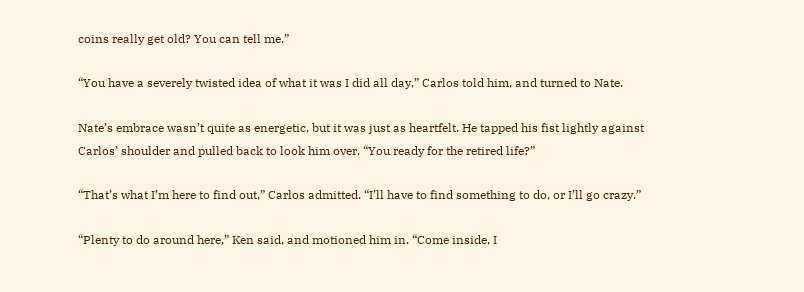coins really get old? You can tell me.”

“You have a severely twisted idea of what it was I did all day,” Carlos told him, and turned to Nate.

Nate’s embrace wasn’t quite as energetic, but it was just as heartfelt. He tapped his fist lightly against Carlos’ shoulder and pulled back to look him over. “You ready for the retired life?”

“That’s what I’m here to find out,” Carlos admitted. “I’ll have to find something to do, or I’ll go crazy.”

“Plenty to do around here,” Ken said, and motioned him in. “Come inside, I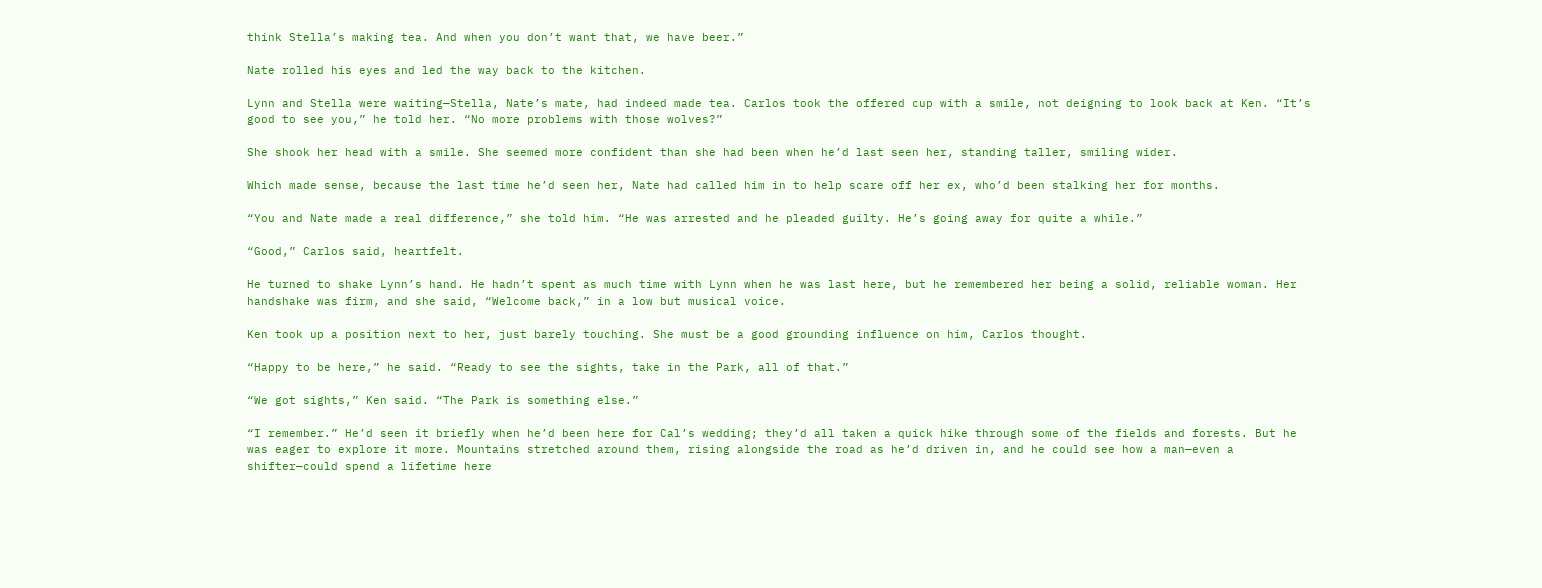think Stella’s making tea. And when you don’t want that, we have beer.”

Nate rolled his eyes and led the way back to the kitchen.

Lynn and Stella were waiting—Stella, Nate’s mate, had indeed made tea. Carlos took the offered cup with a smile, not deigning to look back at Ken. “It’s good to see you,” he told her. “No more problems with those wolves?”

She shook her head with a smile. She seemed more confident than she had been when he’d last seen her, standing taller, smiling wider.

Which made sense, because the last time he’d seen her, Nate had called him in to help scare off her ex, who’d been stalking her for months.

“You and Nate made a real difference,” she told him. “He was arrested and he pleaded guilty. He’s going away for quite a while.”

“Good,” Carlos said, heartfelt.

He turned to shake Lynn’s hand. He hadn’t spent as much time with Lynn when he was last here, but he remembered her being a solid, reliable woman. Her handshake was firm, and she said, “Welcome back,” in a low but musical voice.

Ken took up a position next to her, just barely touching. She must be a good grounding influence on him, Carlos thought.

“Happy to be here,” he said. “Ready to see the sights, take in the Park, all of that.”

“We got sights,” Ken said. “The Park is something else.”

“I remember.” He’d seen it briefly when he’d been here for Cal’s wedding; they’d all taken a quick hike through some of the fields and forests. But he was eager to explore it more. Mountains stretched around them, rising alongside the road as he’d driven in, and he could see how a man—even a shifter—could spend a lifetime here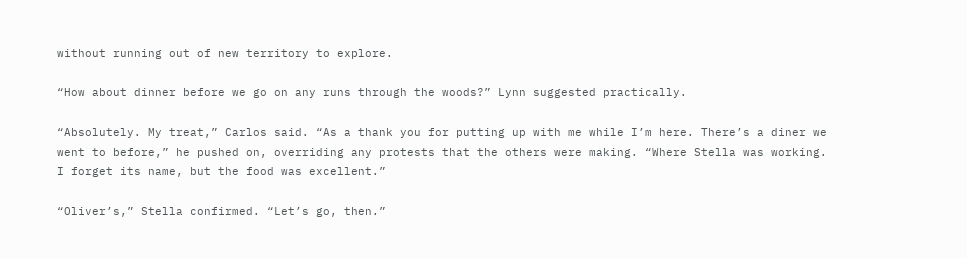without running out of new territory to explore.

“How about dinner before we go on any runs through the woods?” Lynn suggested practically.

“Absolutely. My treat,” Carlos said. “As a thank you for putting up with me while I’m here. There’s a diner we went to before,” he pushed on, overriding any protests that the others were making. “Where Stella was working. I forget its name, but the food was excellent.”

“Oliver’s,” Stella confirmed. “Let’s go, then.”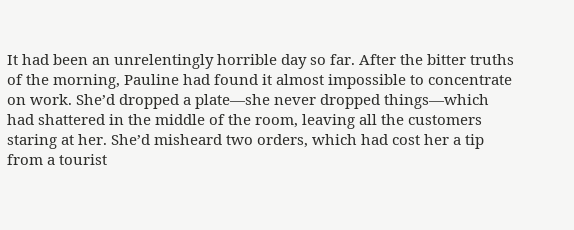It had been an unrelentingly horrible day so far. After the bitter truths of the morning, Pauline had found it almost impossible to concentrate on work. She’d dropped a plate—she never dropped things—which had shattered in the middle of the room, leaving all the customers staring at her. She’d misheard two orders, which had cost her a tip from a tourist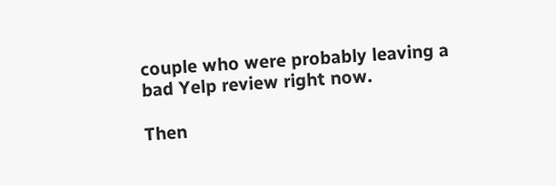couple who were probably leaving a bad Yelp review right now.

Then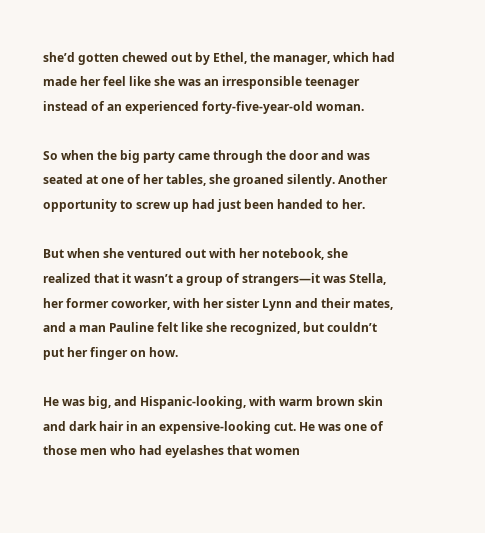she’d gotten chewed out by Ethel, the manager, which had made her feel like she was an irresponsible teenager instead of an experienced forty-five-year-old woman.

So when the big party came through the door and was seated at one of her tables, she groaned silently. Another opportunity to screw up had just been handed to her.

But when she ventured out with her notebook, she realized that it wasn’t a group of strangers—it was Stella, her former coworker, with her sister Lynn and their mates, and a man Pauline felt like she recognized, but couldn’t put her finger on how.

He was big, and Hispanic-looking, with warm brown skin and dark hair in an expensive-looking cut. He was one of those men who had eyelashes that women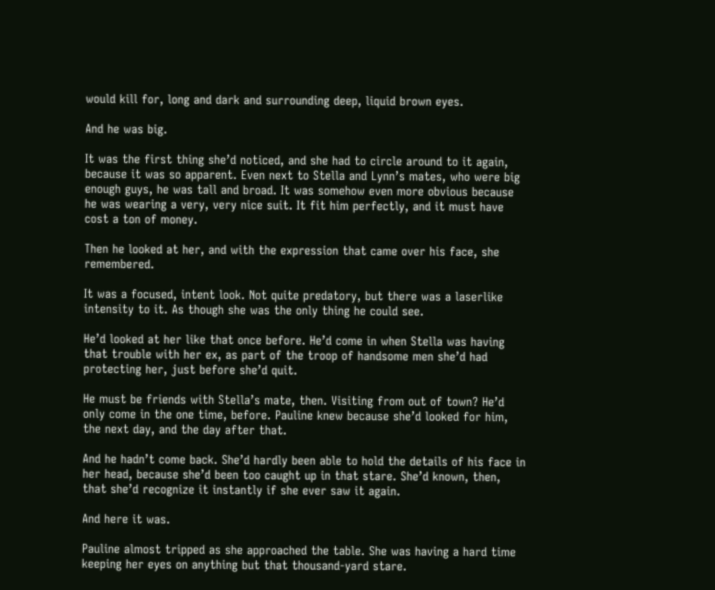would kill for, long and dark and surrounding deep, liquid brown eyes.

And he was big.

It was the first thing she’d noticed, and she had to circle around to it again, because it was so apparent. Even next to Stella and Lynn’s mates, who were big enough guys, he was tall and broad. It was somehow even more obvious because he was wearing a very, very nice suit. It fit him perfectly, and it must have cost a ton of money.

Then he looked at her, and with the expression that came over his face, she remembered.

It was a focused, intent look. Not quite predatory, but there was a laserlike intensity to it. As though she was the only thing he could see.

He’d looked at her like that once before. He’d come in when Stella was having that trouble with her ex, as part of the troop of handsome men she’d had protecting her, just before she’d quit.

He must be friends with Stella’s mate, then. Visiting from out of town? He’d only come in the one time, before. Pauline knew because she’d looked for him, the next day, and the day after that.

And he hadn’t come back. She’d hardly been able to hold the details of his face in her head, because she’d been too caught up in that stare. She’d known, then, that she’d recognize it instantly if she ever saw it again.

And here it was.

Pauline almost tripped as she approached the table. She was having a hard time keeping her eyes on anything but that thousand-yard stare.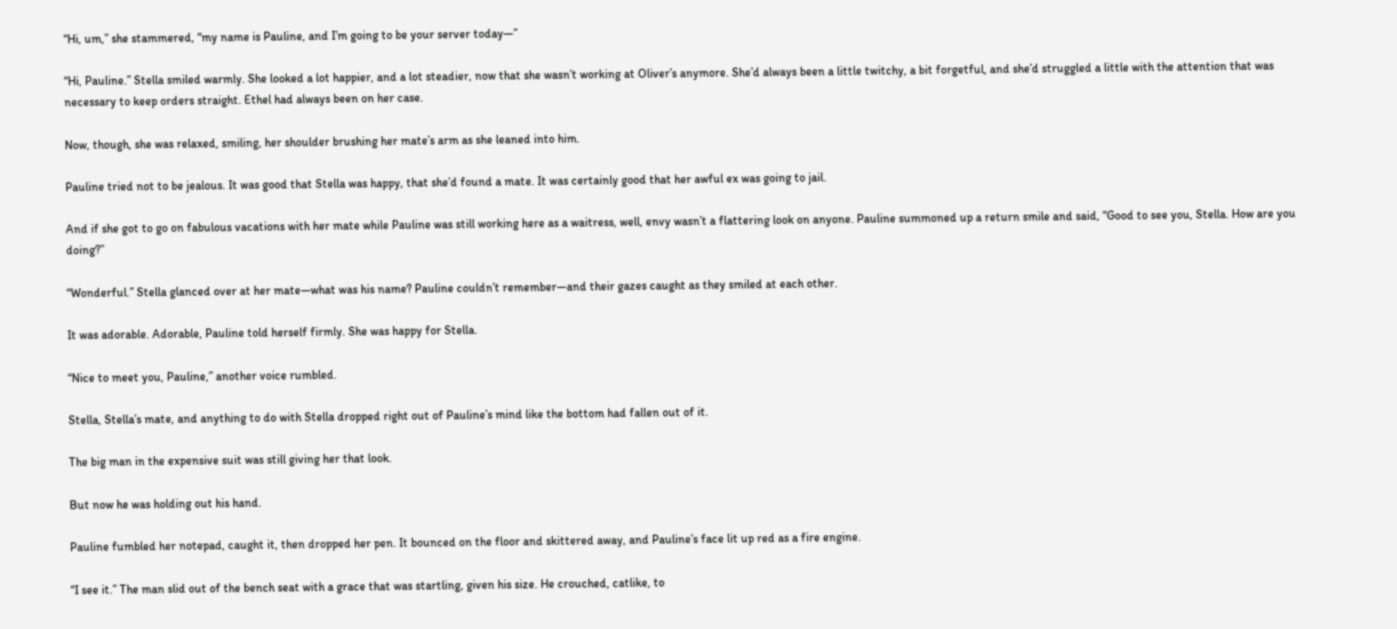“Hi, um,” she stammered, “my name is Pauline, and I’m going to be your server today—”

“Hi, Pauline.” Stella smiled warmly. She looked a lot happier, and a lot steadier, now that she wasn’t working at Oliver’s anymore. She’d always been a little twitchy, a bit forgetful, and she’d struggled a little with the attention that was necessary to keep orders straight. Ethel had always been on her case.

Now, though, she was relaxed, smiling, her shoulder brushing her mate’s arm as she leaned into him.

Pauline tried not to be jealous. It was good that Stella was happy, that she’d found a mate. It was certainly good that her awful ex was going to jail.

And if she got to go on fabulous vacations with her mate while Pauline was still working here as a waitress, well, envy wasn’t a flattering look on anyone. Pauline summoned up a return smile and said, “Good to see you, Stella. How are you doing?”

“Wonderful.” Stella glanced over at her mate—what was his name? Pauline couldn’t remember—and their gazes caught as they smiled at each other.

It was adorable. Adorable, Pauline told herself firmly. She was happy for Stella.

“Nice to meet you, Pauline,” another voice rumbled.

Stella, Stella’s mate, and anything to do with Stella dropped right out of Pauline’s mind like the bottom had fallen out of it.

The big man in the expensive suit was still giving her that look.

But now he was holding out his hand.

Pauline fumbled her notepad, caught it, then dropped her pen. It bounced on the floor and skittered away, and Pauline’s face lit up red as a fire engine.

“I see it.” The man slid out of the bench seat with a grace that was startling, given his size. He crouched, catlike, to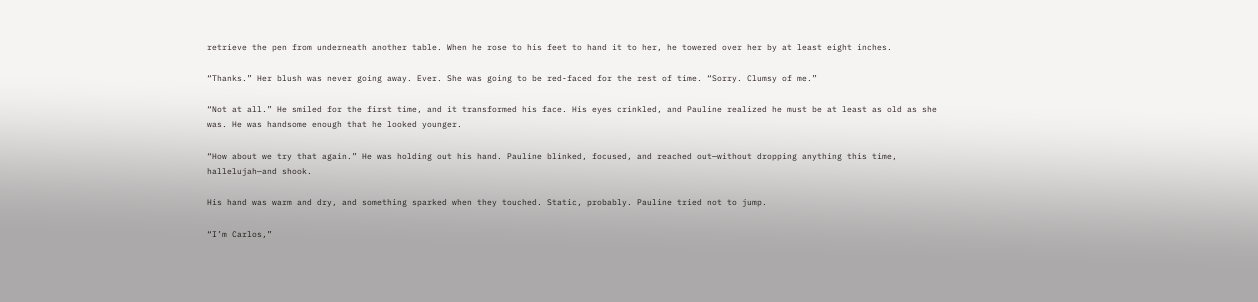retrieve the pen from underneath another table. When he rose to his feet to hand it to her, he towered over her by at least eight inches.

“Thanks.” Her blush was never going away. Ever. She was going to be red-faced for the rest of time. “Sorry. Clumsy of me.”

“Not at all.” He smiled for the first time, and it transformed his face. His eyes crinkled, and Pauline realized he must be at least as old as she was. He was handsome enough that he looked younger.

“How about we try that again.” He was holding out his hand. Pauline blinked, focused, and reached out—without dropping anything this time, hallelujah—and shook.

His hand was warm and dry, and something sparked when they touched. Static, probably. Pauline tried not to jump.

“I’m Carlos,”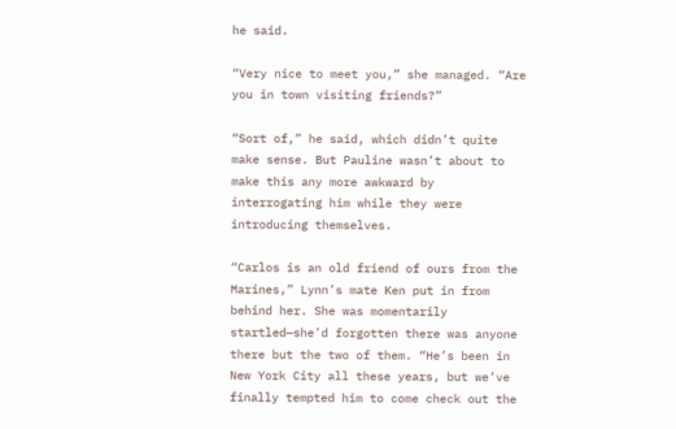he said.

“Very nice to meet you,” she managed. “Are you in town visiting friends?”

“Sort of,” he said, which didn’t quite make sense. But Pauline wasn’t about to make this any more awkward by interrogating him while they were introducing themselves.

“Carlos is an old friend of ours from the Marines,” Lynn’s mate Ken put in from behind her. She was momentarily startled—she’d forgotten there was anyone there but the two of them. “He’s been in New York City all these years, but we’ve finally tempted him to come check out the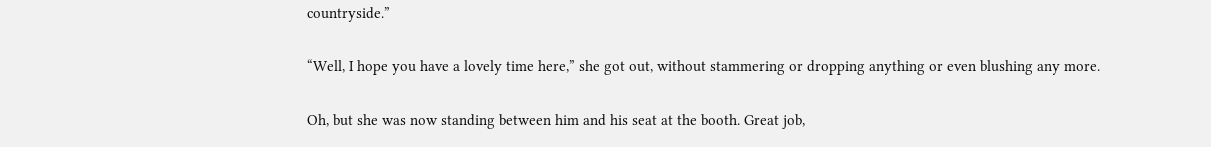countryside.”

“Well, I hope you have a lovely time here,” she got out, without stammering or dropping anything or even blushing any more.

Oh, but she was now standing between him and his seat at the booth. Great job,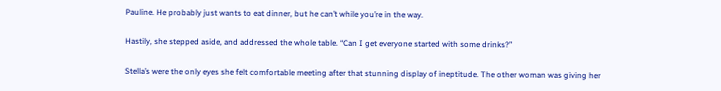Pauline. He probably just wants to eat dinner, but he can’t while you’re in the way.

Hastily, she stepped aside, and addressed the whole table. “Can I get everyone started with some drinks?”

Stella’s were the only eyes she felt comfortable meeting after that stunning display of ineptitude. The other woman was giving her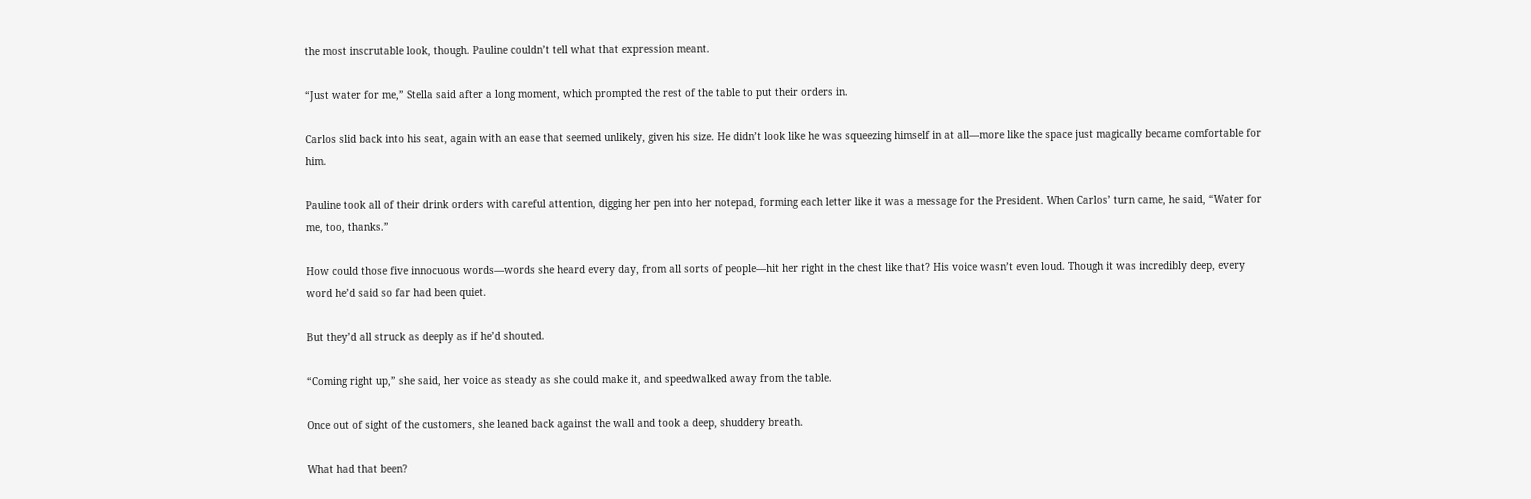the most inscrutable look, though. Pauline couldn’t tell what that expression meant.

“Just water for me,” Stella said after a long moment, which prompted the rest of the table to put their orders in.

Carlos slid back into his seat, again with an ease that seemed unlikely, given his size. He didn’t look like he was squeezing himself in at all—more like the space just magically became comfortable for him.

Pauline took all of their drink orders with careful attention, digging her pen into her notepad, forming each letter like it was a message for the President. When Carlos’ turn came, he said, “Water for me, too, thanks.”

How could those five innocuous words—words she heard every day, from all sorts of people—hit her right in the chest like that? His voice wasn’t even loud. Though it was incredibly deep, every word he’d said so far had been quiet.

But they’d all struck as deeply as if he’d shouted.

“Coming right up,” she said, her voice as steady as she could make it, and speedwalked away from the table.

Once out of sight of the customers, she leaned back against the wall and took a deep, shuddery breath.

What had that been?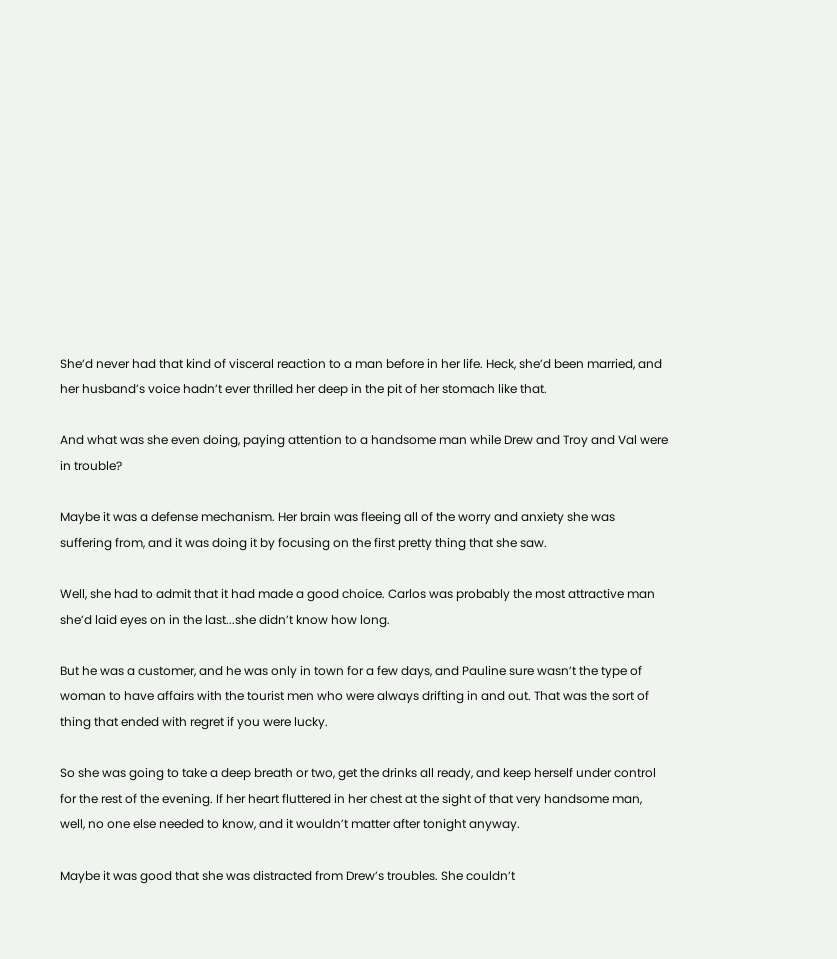She’d never had that kind of visceral reaction to a man before in her life. Heck, she’d been married, and her husband’s voice hadn’t ever thrilled her deep in the pit of her stomach like that.

And what was she even doing, paying attention to a handsome man while Drew and Troy and Val were in trouble?

Maybe it was a defense mechanism. Her brain was fleeing all of the worry and anxiety she was suffering from, and it was doing it by focusing on the first pretty thing that she saw.

Well, she had to admit that it had made a good choice. Carlos was probably the most attractive man she’d laid eyes on in the last...she didn’t know how long.

But he was a customer, and he was only in town for a few days, and Pauline sure wasn’t the type of woman to have affairs with the tourist men who were always drifting in and out. That was the sort of thing that ended with regret if you were lucky.

So she was going to take a deep breath or two, get the drinks all ready, and keep herself under control for the rest of the evening. If her heart fluttered in her chest at the sight of that very handsome man, well, no one else needed to know, and it wouldn’t matter after tonight anyway.

Maybe it was good that she was distracted from Drew’s troubles. She couldn’t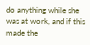do anything while she was at work, and if this made the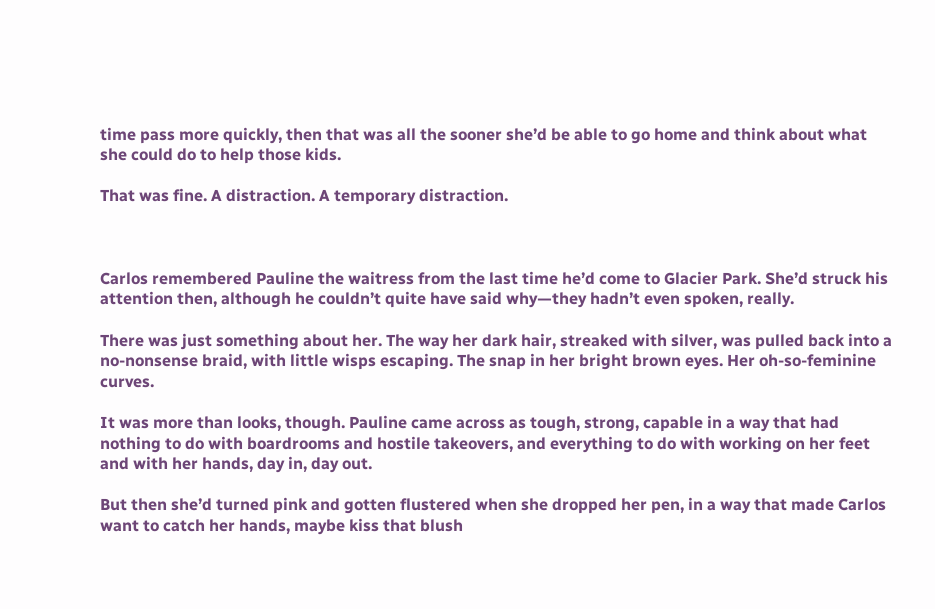time pass more quickly, then that was all the sooner she’d be able to go home and think about what she could do to help those kids.

That was fine. A distraction. A temporary distraction.



Carlos remembered Pauline the waitress from the last time he’d come to Glacier Park. She’d struck his attention then, although he couldn’t quite have said why—they hadn’t even spoken, really.

There was just something about her. The way her dark hair, streaked with silver, was pulled back into a no-nonsense braid, with little wisps escaping. The snap in her bright brown eyes. Her oh-so-feminine curves.

It was more than looks, though. Pauline came across as tough, strong, capable in a way that had nothing to do with boardrooms and hostile takeovers, and everything to do with working on her feet and with her hands, day in, day out.

But then she’d turned pink and gotten flustered when she dropped her pen, in a way that made Carlos want to catch her hands, maybe kiss that blush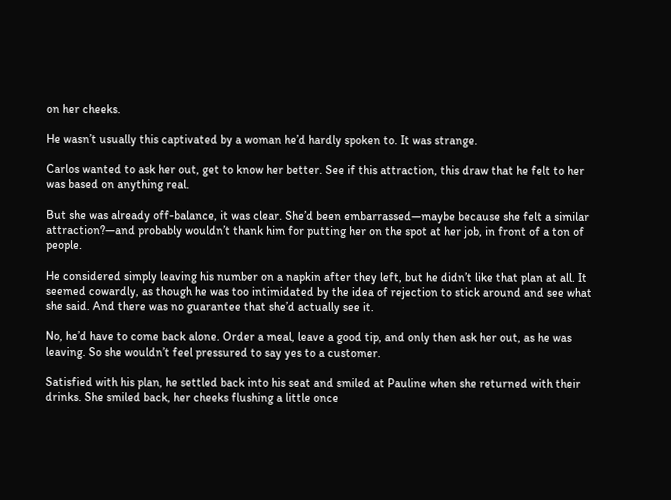on her cheeks.

He wasn’t usually this captivated by a woman he’d hardly spoken to. It was strange.

Carlos wanted to ask her out, get to know her better. See if this attraction, this draw that he felt to her was based on anything real.

But she was already off-balance, it was clear. She’d been embarrassed—maybe because she felt a similar attraction?—and probably wouldn’t thank him for putting her on the spot at her job, in front of a ton of people.

He considered simply leaving his number on a napkin after they left, but he didn’t like that plan at all. It seemed cowardly, as though he was too intimidated by the idea of rejection to stick around and see what she said. And there was no guarantee that she’d actually see it.

No, he’d have to come back alone. Order a meal, leave a good tip, and only then ask her out, as he was leaving. So she wouldn’t feel pressured to say yes to a customer.

Satisfied with his plan, he settled back into his seat and smiled at Pauline when she returned with their drinks. She smiled back, her cheeks flushing a little once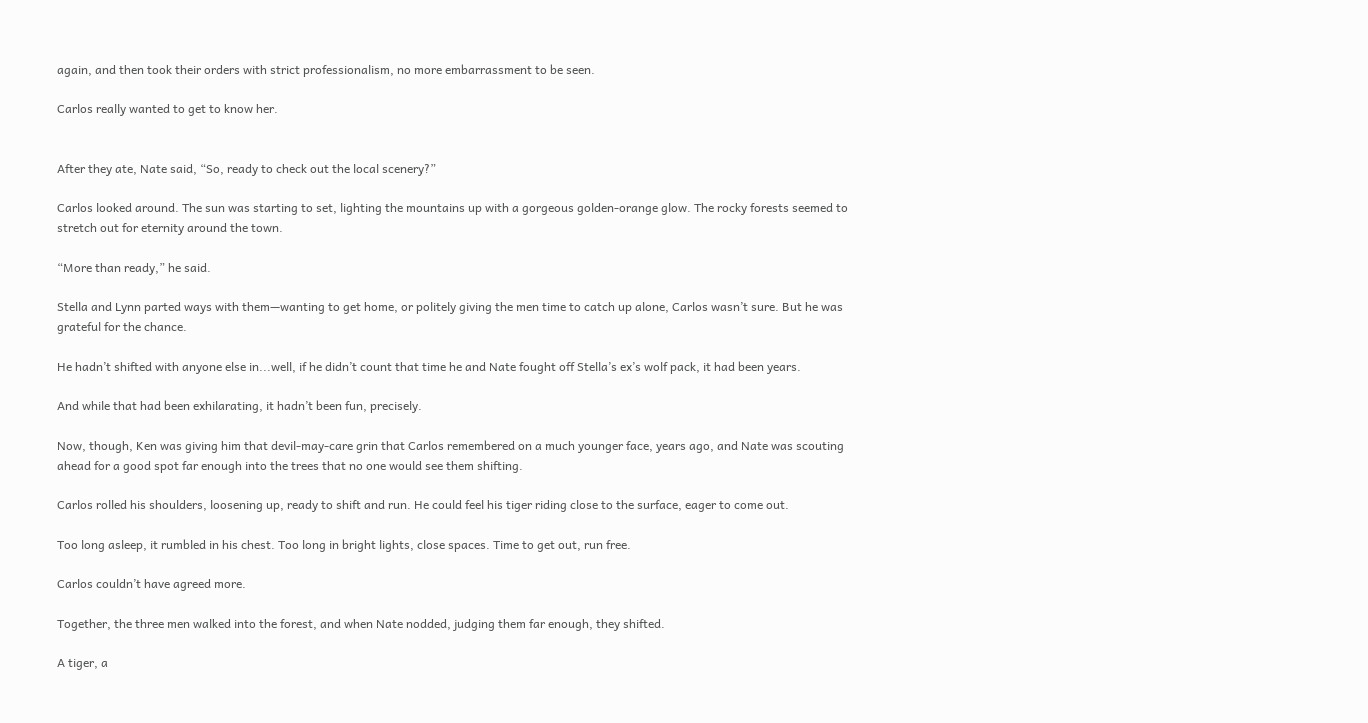again, and then took their orders with strict professionalism, no more embarrassment to be seen.

Carlos really wanted to get to know her.


After they ate, Nate said, “So, ready to check out the local scenery?”

Carlos looked around. The sun was starting to set, lighting the mountains up with a gorgeous golden-orange glow. The rocky forests seemed to stretch out for eternity around the town.

“More than ready,” he said.

Stella and Lynn parted ways with them—wanting to get home, or politely giving the men time to catch up alone, Carlos wasn’t sure. But he was grateful for the chance.

He hadn’t shifted with anyone else in...well, if he didn’t count that time he and Nate fought off Stella’s ex’s wolf pack, it had been years.

And while that had been exhilarating, it hadn’t been fun, precisely.

Now, though, Ken was giving him that devil-may-care grin that Carlos remembered on a much younger face, years ago, and Nate was scouting ahead for a good spot far enough into the trees that no one would see them shifting.

Carlos rolled his shoulders, loosening up, ready to shift and run. He could feel his tiger riding close to the surface, eager to come out.

Too long asleep, it rumbled in his chest. Too long in bright lights, close spaces. Time to get out, run free.

Carlos couldn’t have agreed more.

Together, the three men walked into the forest, and when Nate nodded, judging them far enough, they shifted.

A tiger, a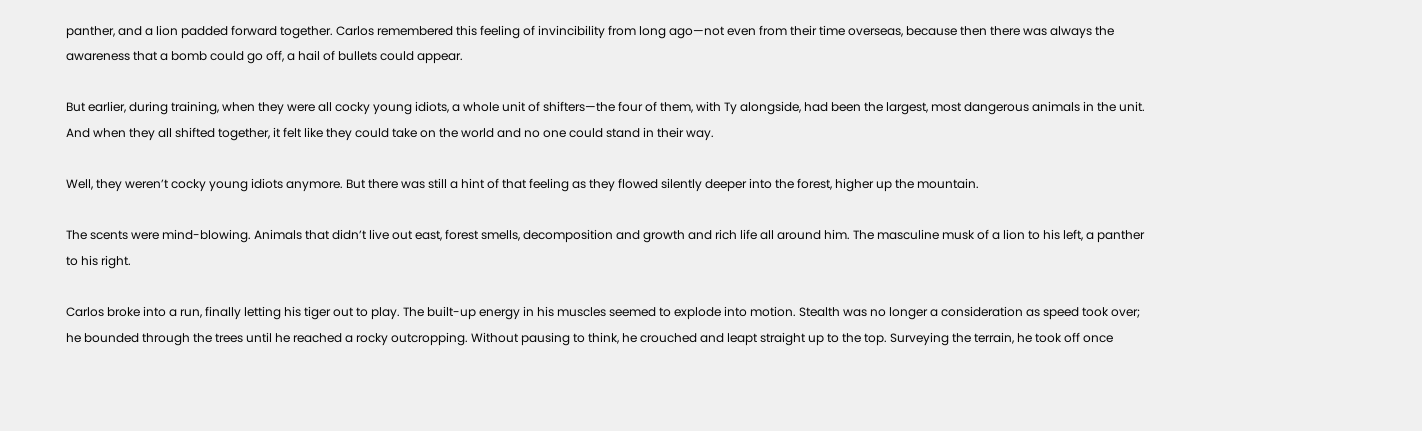panther, and a lion padded forward together. Carlos remembered this feeling of invincibility from long ago—not even from their time overseas, because then there was always the awareness that a bomb could go off, a hail of bullets could appear.

But earlier, during training, when they were all cocky young idiots, a whole unit of shifters—the four of them, with Ty alongside, had been the largest, most dangerous animals in the unit. And when they all shifted together, it felt like they could take on the world and no one could stand in their way.

Well, they weren’t cocky young idiots anymore. But there was still a hint of that feeling as they flowed silently deeper into the forest, higher up the mountain.

The scents were mind-blowing. Animals that didn’t live out east, forest smells, decomposition and growth and rich life all around him. The masculine musk of a lion to his left, a panther to his right.

Carlos broke into a run, finally letting his tiger out to play. The built-up energy in his muscles seemed to explode into motion. Stealth was no longer a consideration as speed took over; he bounded through the trees until he reached a rocky outcropping. Without pausing to think, he crouched and leapt straight up to the top. Surveying the terrain, he took off once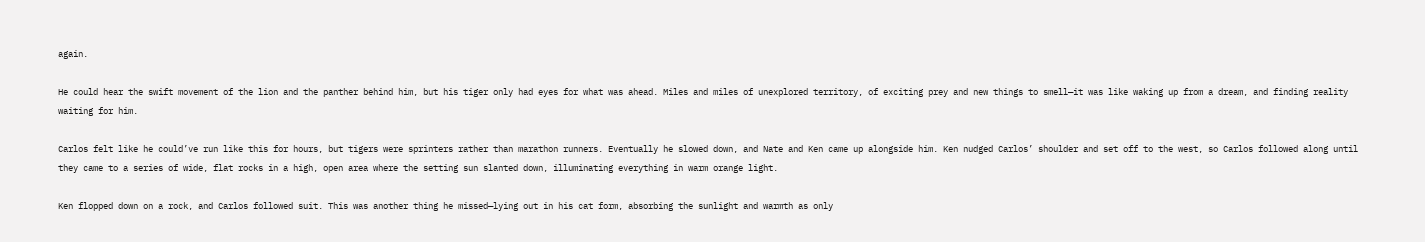again.

He could hear the swift movement of the lion and the panther behind him, but his tiger only had eyes for what was ahead. Miles and miles of unexplored territory, of exciting prey and new things to smell—it was like waking up from a dream, and finding reality waiting for him.

Carlos felt like he could’ve run like this for hours, but tigers were sprinters rather than marathon runners. Eventually he slowed down, and Nate and Ken came up alongside him. Ken nudged Carlos’ shoulder and set off to the west, so Carlos followed along until they came to a series of wide, flat rocks in a high, open area where the setting sun slanted down, illuminating everything in warm orange light.

Ken flopped down on a rock, and Carlos followed suit. This was another thing he missed—lying out in his cat form, absorbing the sunlight and warmth as only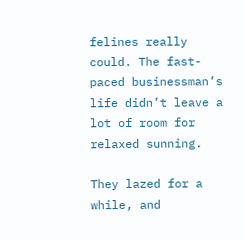felines really could. The fast-paced businessman’s life didn’t leave a lot of room for relaxed sunning.

They lazed for a while, and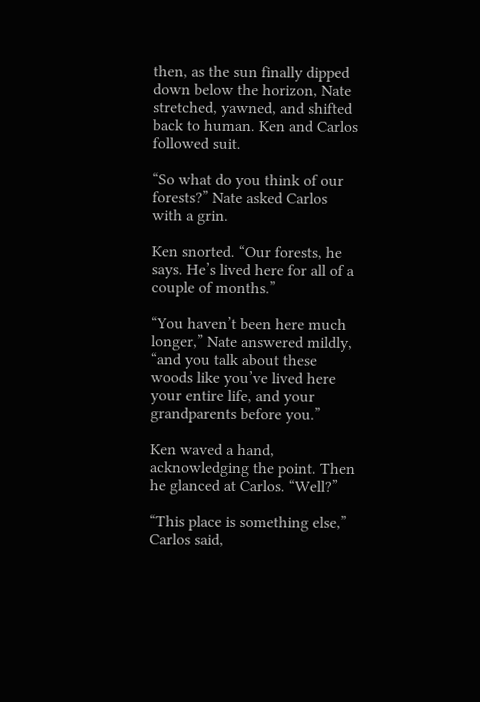then, as the sun finally dipped down below the horizon, Nate stretched, yawned, and shifted back to human. Ken and Carlos followed suit.

“So what do you think of our forests?” Nate asked Carlos with a grin.

Ken snorted. “Our forests, he says. He’s lived here for all of a couple of months.”

“You haven’t been here much longer,” Nate answered mildly, “and you talk about these woods like you’ve lived here your entire life, and your grandparents before you.”

Ken waved a hand, acknowledging the point. Then he glanced at Carlos. “Well?”

“This place is something else,” Carlos said,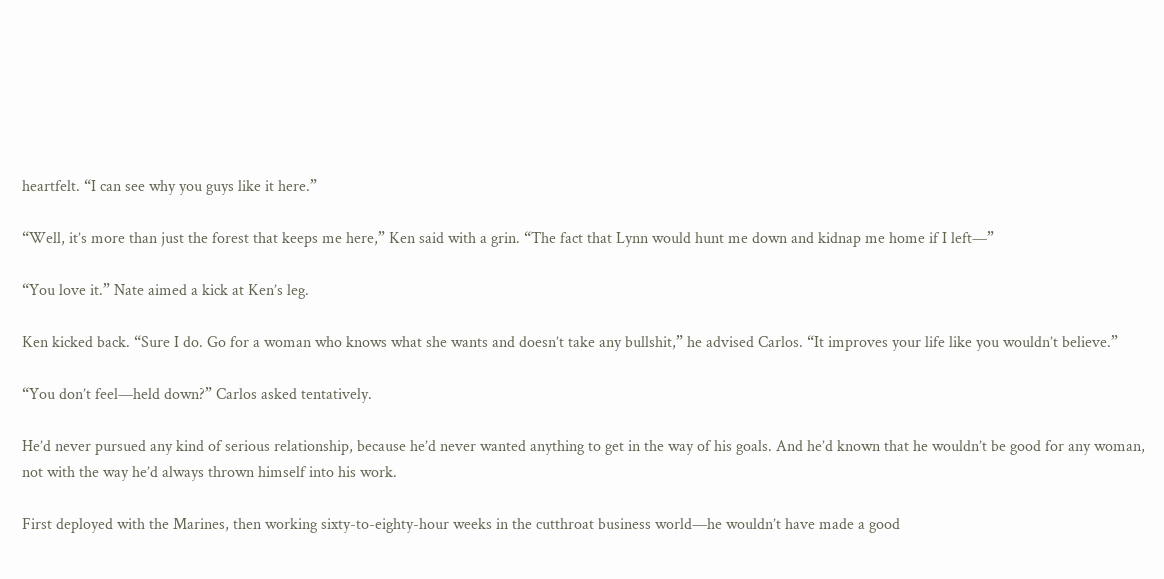heartfelt. “I can see why you guys like it here.”

“Well, it’s more than just the forest that keeps me here,” Ken said with a grin. “The fact that Lynn would hunt me down and kidnap me home if I left—”

“You love it.” Nate aimed a kick at Ken’s leg.

Ken kicked back. “Sure I do. Go for a woman who knows what she wants and doesn’t take any bullshit,” he advised Carlos. “It improves your life like you wouldn’t believe.”

“You don’t feel—held down?” Carlos asked tentatively.

He’d never pursued any kind of serious relationship, because he’d never wanted anything to get in the way of his goals. And he’d known that he wouldn’t be good for any woman, not with the way he’d always thrown himself into his work.

First deployed with the Marines, then working sixty-to-eighty-hour weeks in the cutthroat business world—he wouldn’t have made a good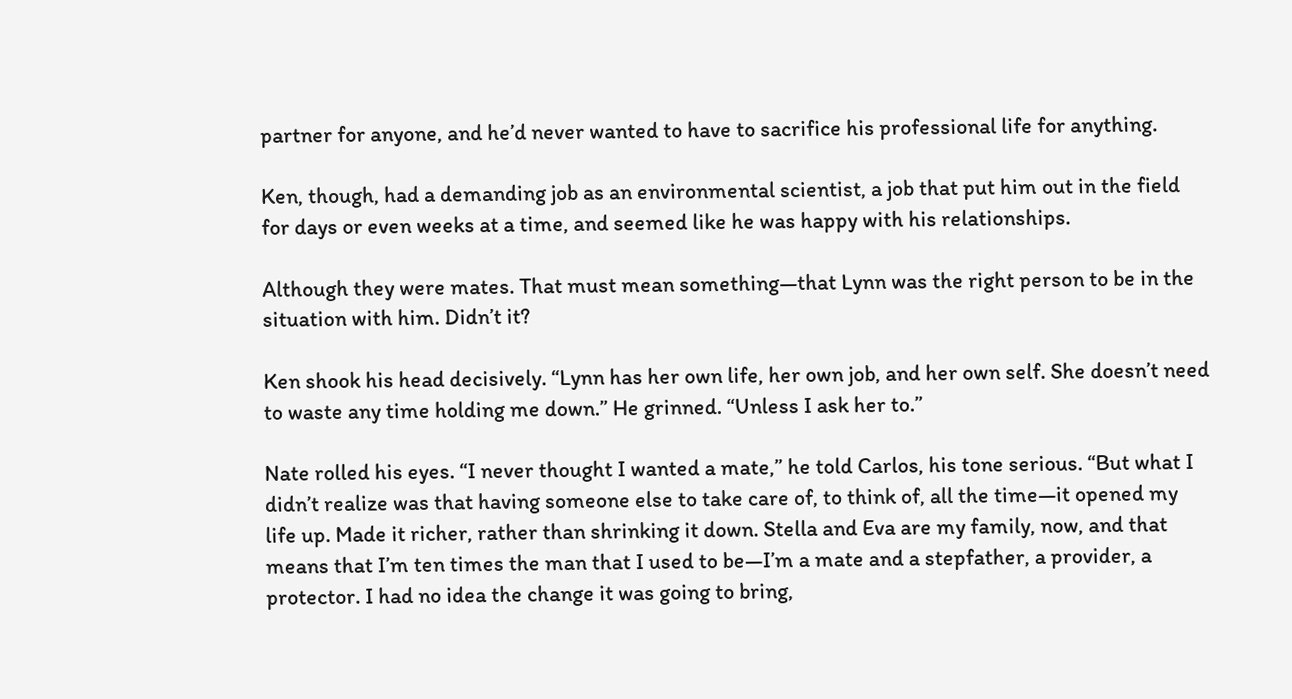partner for anyone, and he’d never wanted to have to sacrifice his professional life for anything.

Ken, though, had a demanding job as an environmental scientist, a job that put him out in the field for days or even weeks at a time, and seemed like he was happy with his relationships.

Although they were mates. That must mean something—that Lynn was the right person to be in the situation with him. Didn’t it?

Ken shook his head decisively. “Lynn has her own life, her own job, and her own self. She doesn’t need to waste any time holding me down.” He grinned. “Unless I ask her to.”

Nate rolled his eyes. “I never thought I wanted a mate,” he told Carlos, his tone serious. “But what I didn’t realize was that having someone else to take care of, to think of, all the time—it opened my life up. Made it richer, rather than shrinking it down. Stella and Eva are my family, now, and that means that I’m ten times the man that I used to be—I’m a mate and a stepfather, a provider, a protector. I had no idea the change it was going to bring,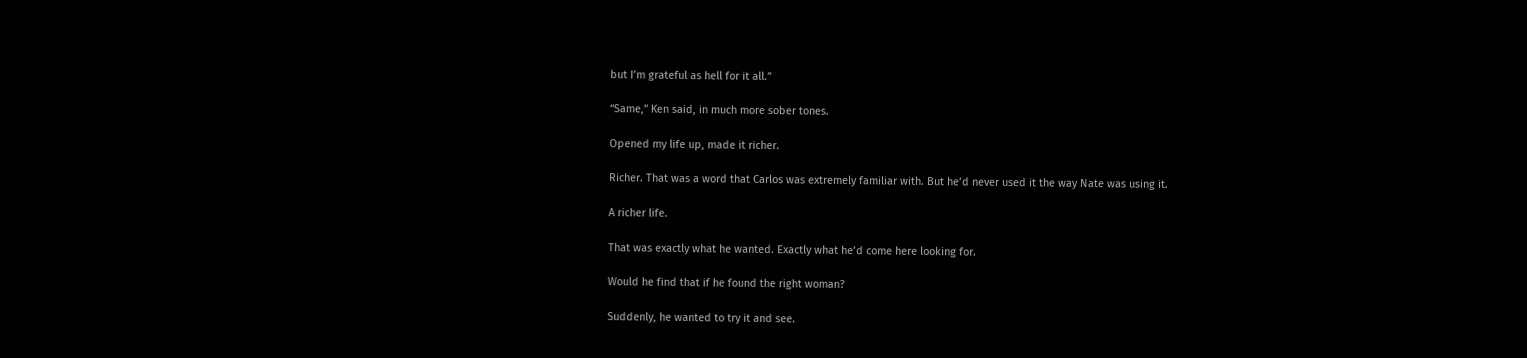but I’m grateful as hell for it all.”

“Same,” Ken said, in much more sober tones.

Opened my life up, made it richer.

Richer. That was a word that Carlos was extremely familiar with. But he’d never used it the way Nate was using it.

A richer life.

That was exactly what he wanted. Exactly what he’d come here looking for.

Would he find that if he found the right woman?

Suddenly, he wanted to try it and see.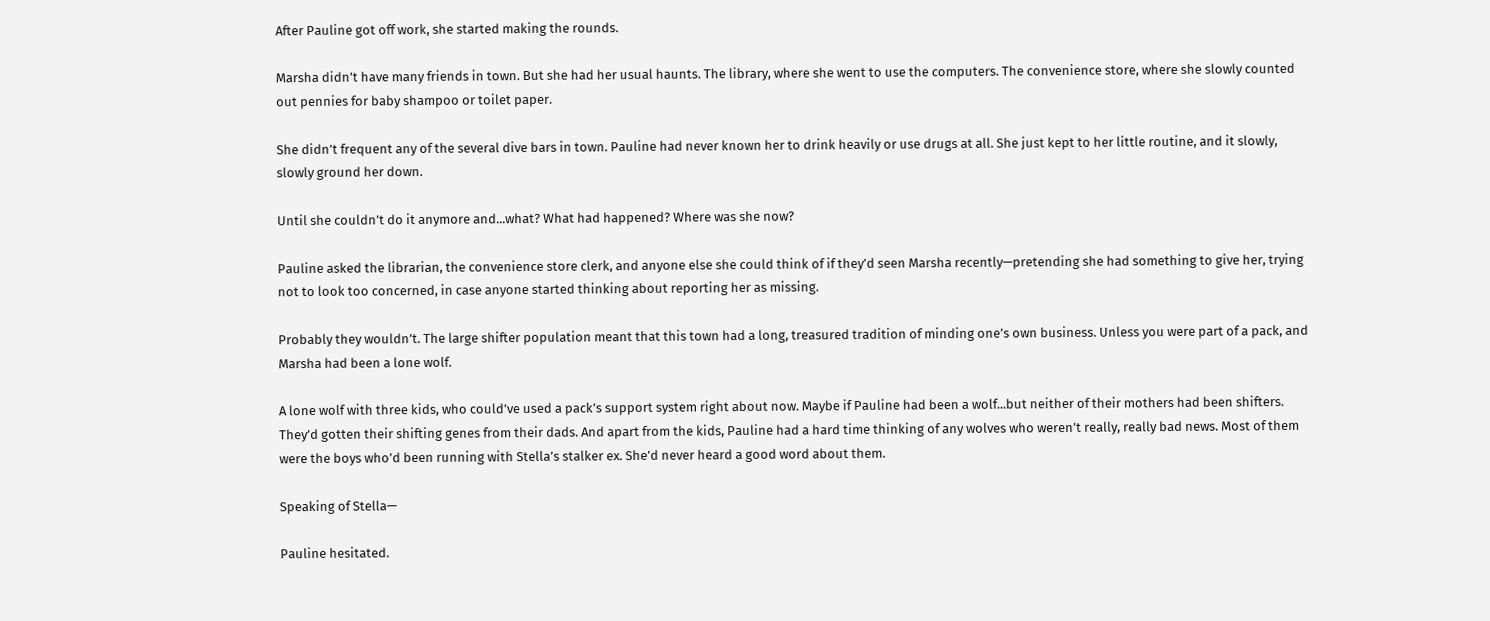After Pauline got off work, she started making the rounds.

Marsha didn’t have many friends in town. But she had her usual haunts. The library, where she went to use the computers. The convenience store, where she slowly counted out pennies for baby shampoo or toilet paper.

She didn’t frequent any of the several dive bars in town. Pauline had never known her to drink heavily or use drugs at all. She just kept to her little routine, and it slowly, slowly ground her down.

Until she couldn’t do it anymore and...what? What had happened? Where was she now?

Pauline asked the librarian, the convenience store clerk, and anyone else she could think of if they’d seen Marsha recently—pretending she had something to give her, trying not to look too concerned, in case anyone started thinking about reporting her as missing.

Probably they wouldn’t. The large shifter population meant that this town had a long, treasured tradition of minding one’s own business. Unless you were part of a pack, and Marsha had been a lone wolf.

A lone wolf with three kids, who could’ve used a pack’s support system right about now. Maybe if Pauline had been a wolf...but neither of their mothers had been shifters. They’d gotten their shifting genes from their dads. And apart from the kids, Pauline had a hard time thinking of any wolves who weren’t really, really bad news. Most of them were the boys who’d been running with Stella’s stalker ex. She’d never heard a good word about them.

Speaking of Stella—

Pauline hesitated.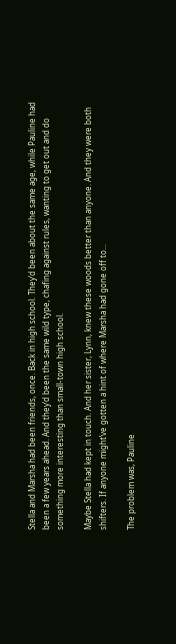Stella and Marsha had been friends, once. Back in high school. They’d been about the same age, while Pauline had been a few years ahead. And they’d been the same wild type, chafing against rules, wanting to get out and do something more interesting than small-town high school.

Maybe Stella had kept in touch. And her sister, Lynn, knew these woods better than anyone. And they were both shifters. If anyone might’ve gotten a hint of where Marsha had gone off to...

The problem was, Pauline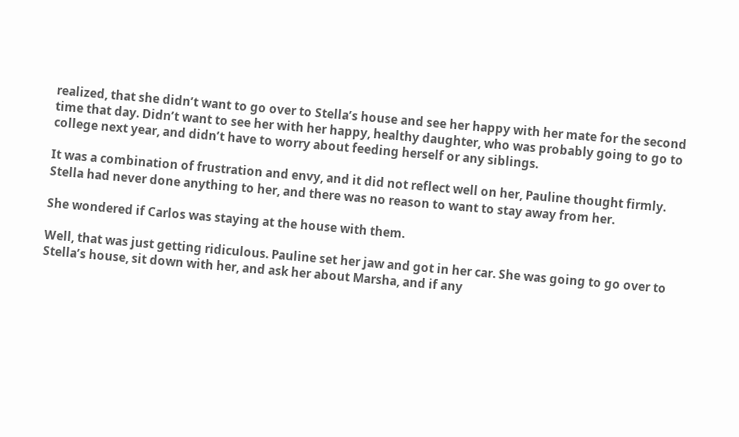realized, that she didn’t want to go over to Stella’s house and see her happy with her mate for the second time that day. Didn’t want to see her with her happy, healthy daughter, who was probably going to go to college next year, and didn’t have to worry about feeding herself or any siblings.

It was a combination of frustration and envy, and it did not reflect well on her, Pauline thought firmly. Stella had never done anything to her, and there was no reason to want to stay away from her.

She wondered if Carlos was staying at the house with them.

Well, that was just getting ridiculous. Pauline set her jaw and got in her car. She was going to go over to Stella’s house, sit down with her, and ask her about Marsha, and if any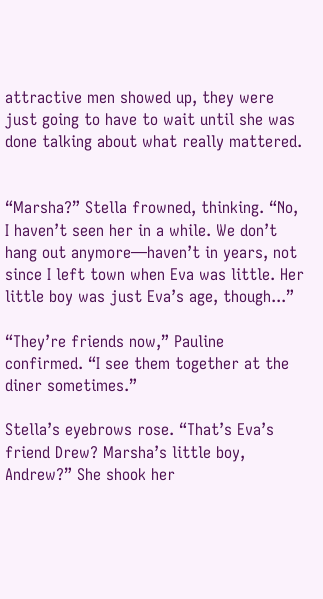attractive men showed up, they were just going to have to wait until she was done talking about what really mattered.


“Marsha?” Stella frowned, thinking. “No, I haven’t seen her in a while. We don’t hang out anymore—haven’t in years, not since I left town when Eva was little. Her little boy was just Eva’s age, though...”

“They’re friends now,” Pauline confirmed. “I see them together at the diner sometimes.”

Stella’s eyebrows rose. “That’s Eva’s friend Drew? Marsha’s little boy, Andrew?” She shook her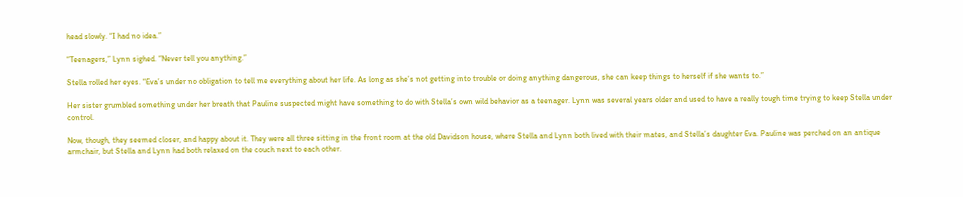head slowly. “I had no idea.”

“Teenagers,” Lynn sighed. “Never tell you anything.”

Stella rolled her eyes. “Eva’s under no obligation to tell me everything about her life. As long as she’s not getting into trouble or doing anything dangerous, she can keep things to herself if she wants to.”

Her sister grumbled something under her breath that Pauline suspected might have something to do with Stella’s own wild behavior as a teenager. Lynn was several years older and used to have a really tough time trying to keep Stella under control.

Now, though, they seemed closer, and happy about it. They were all three sitting in the front room at the old Davidson house, where Stella and Lynn both lived with their mates, and Stella’s daughter Eva. Pauline was perched on an antique armchair, but Stella and Lynn had both relaxed on the couch next to each other.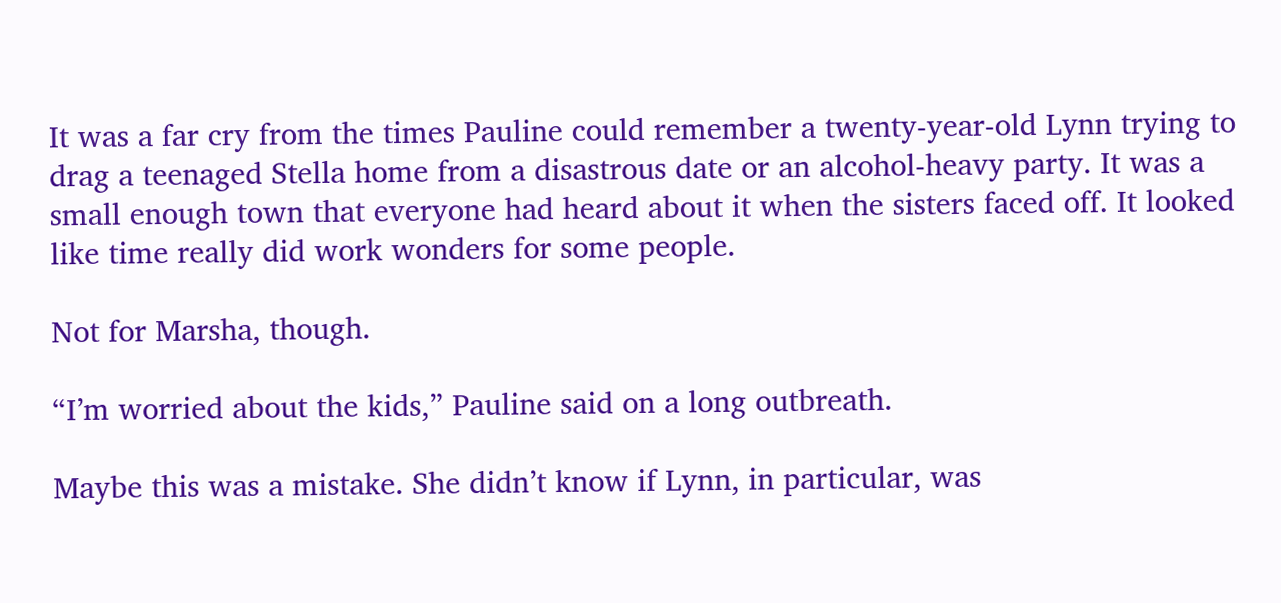It was a far cry from the times Pauline could remember a twenty-year-old Lynn trying to drag a teenaged Stella home from a disastrous date or an alcohol-heavy party. It was a small enough town that everyone had heard about it when the sisters faced off. It looked like time really did work wonders for some people.

Not for Marsha, though.

“I’m worried about the kids,” Pauline said on a long outbreath.

Maybe this was a mistake. She didn’t know if Lynn, in particular, was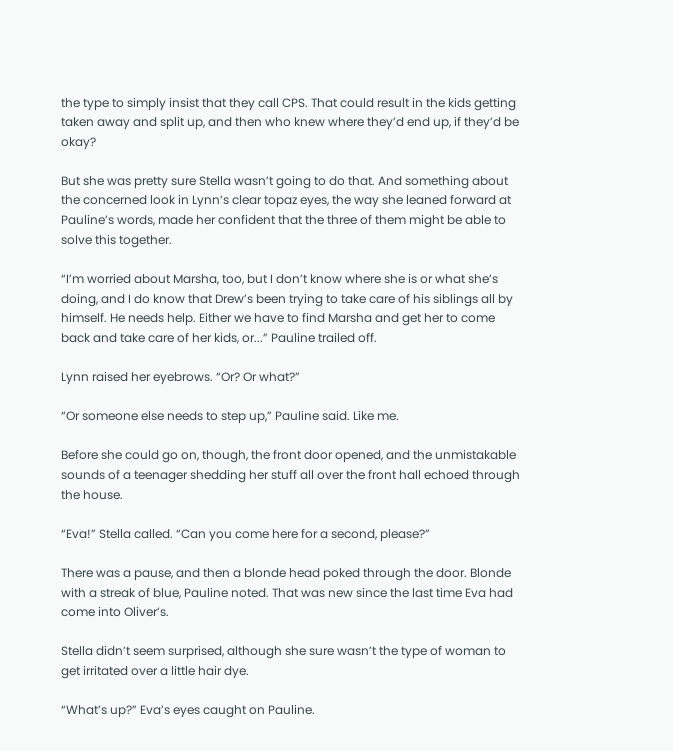the type to simply insist that they call CPS. That could result in the kids getting taken away and split up, and then who knew where they’d end up, if they’d be okay?

But she was pretty sure Stella wasn’t going to do that. And something about the concerned look in Lynn’s clear topaz eyes, the way she leaned forward at Pauline’s words, made her confident that the three of them might be able to solve this together.

“I’m worried about Marsha, too, but I don’t know where she is or what she’s doing, and I do know that Drew’s been trying to take care of his siblings all by himself. He needs help. Either we have to find Marsha and get her to come back and take care of her kids, or...” Pauline trailed off.

Lynn raised her eyebrows. “Or? Or what?”

“Or someone else needs to step up,” Pauline said. Like me.

Before she could go on, though, the front door opened, and the unmistakable sounds of a teenager shedding her stuff all over the front hall echoed through the house.

“Eva!” Stella called. “Can you come here for a second, please?”

There was a pause, and then a blonde head poked through the door. Blonde with a streak of blue, Pauline noted. That was new since the last time Eva had come into Oliver’s.

Stella didn’t seem surprised, although she sure wasn’t the type of woman to get irritated over a little hair dye.

“What’s up?” Eva’s eyes caught on Pauline.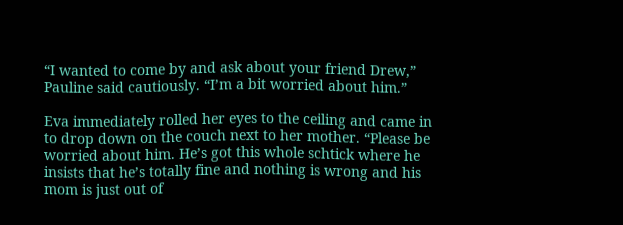“I wanted to come by and ask about your friend Drew,” Pauline said cautiously. “I’m a bit worried about him.”

Eva immediately rolled her eyes to the ceiling and came in to drop down on the couch next to her mother. “Please be worried about him. He’s got this whole schtick where he insists that he’s totally fine and nothing is wrong and his mom is just out of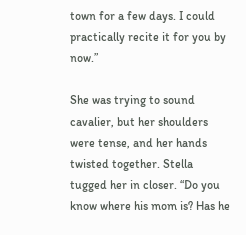town for a few days. I could practically recite it for you by now.”

She was trying to sound cavalier, but her shoulders were tense, and her hands twisted together. Stella tugged her in closer. “Do you know where his mom is? Has he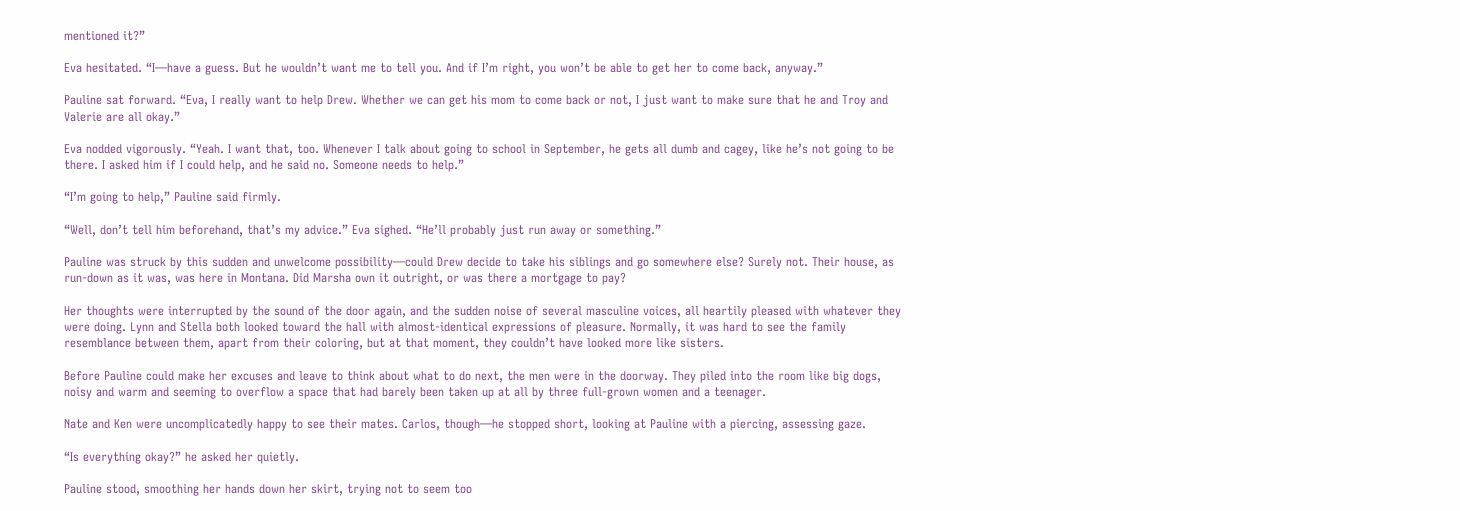mentioned it?”

Eva hesitated. “I—have a guess. But he wouldn’t want me to tell you. And if I’m right, you won’t be able to get her to come back, anyway.”

Pauline sat forward. “Eva, I really want to help Drew. Whether we can get his mom to come back or not, I just want to make sure that he and Troy and Valerie are all okay.”

Eva nodded vigorously. “Yeah. I want that, too. Whenever I talk about going to school in September, he gets all dumb and cagey, like he’s not going to be there. I asked him if I could help, and he said no. Someone needs to help.”

“I’m going to help,” Pauline said firmly.

“Well, don’t tell him beforehand, that’s my advice.” Eva sighed. “He’ll probably just run away or something.”

Pauline was struck by this sudden and unwelcome possibility—could Drew decide to take his siblings and go somewhere else? Surely not. Their house, as run-down as it was, was here in Montana. Did Marsha own it outright, or was there a mortgage to pay?

Her thoughts were interrupted by the sound of the door again, and the sudden noise of several masculine voices, all heartily pleased with whatever they were doing. Lynn and Stella both looked toward the hall with almost-identical expressions of pleasure. Normally, it was hard to see the family resemblance between them, apart from their coloring, but at that moment, they couldn’t have looked more like sisters.

Before Pauline could make her excuses and leave to think about what to do next, the men were in the doorway. They piled into the room like big dogs, noisy and warm and seeming to overflow a space that had barely been taken up at all by three full-grown women and a teenager.

Nate and Ken were uncomplicatedly happy to see their mates. Carlos, though—he stopped short, looking at Pauline with a piercing, assessing gaze.

“Is everything okay?” he asked her quietly.

Pauline stood, smoothing her hands down her skirt, trying not to seem too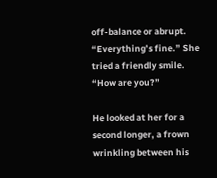off-balance or abrupt. “Everything’s fine.” She tried a friendly smile. “How are you?”

He looked at her for a second longer, a frown wrinkling between his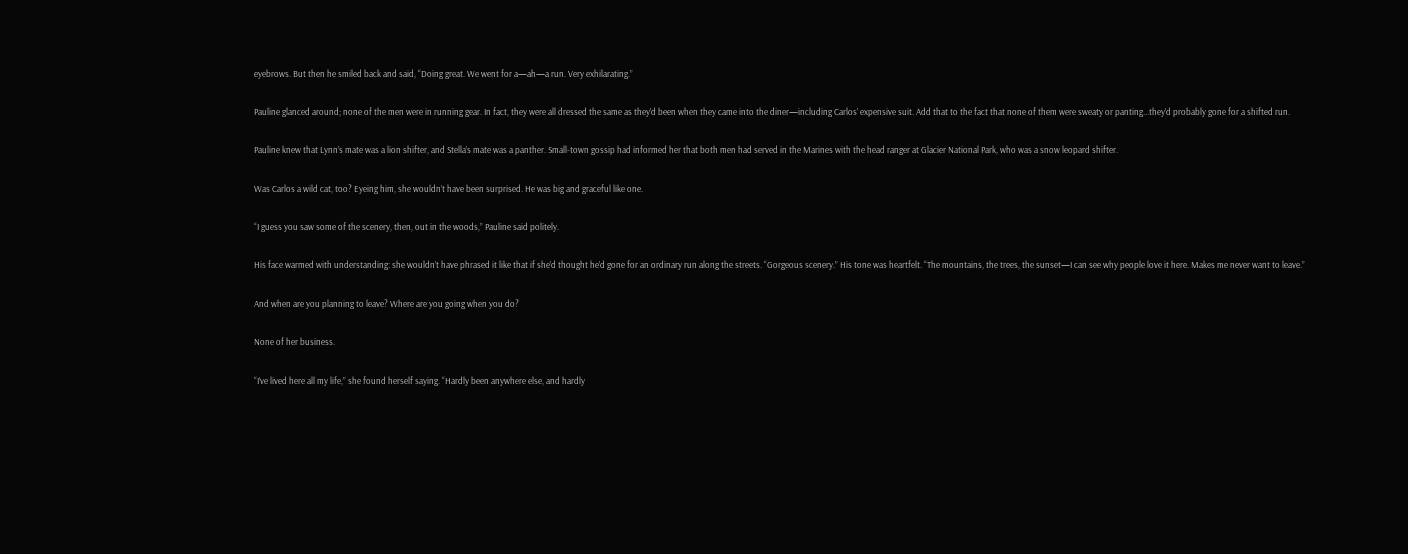eyebrows. But then he smiled back and said, “Doing great. We went for a—ah—a run. Very exhilarating.”

Pauline glanced around; none of the men were in running gear. In fact, they were all dressed the same as they’d been when they came into the diner—including Carlos’ expensive suit. Add that to the fact that none of them were sweaty or panting...they’d probably gone for a shifted run.

Pauline knew that Lynn’s mate was a lion shifter, and Stella’s mate was a panther. Small-town gossip had informed her that both men had served in the Marines with the head ranger at Glacier National Park, who was a snow leopard shifter.

Was Carlos a wild cat, too? Eyeing him, she wouldn’t have been surprised. He was big and graceful like one.

“I guess you saw some of the scenery, then, out in the woods,” Pauline said politely.

His face warmed with understanding: she wouldn’t have phrased it like that if she’d thought he’d gone for an ordinary run along the streets. “Gorgeous scenery.” His tone was heartfelt. “The mountains, the trees, the sunset—I can see why people love it here. Makes me never want to leave.”

And when are you planning to leave? Where are you going when you do?

None of her business.

“I’ve lived here all my life,” she found herself saying. “Hardly been anywhere else, and hardly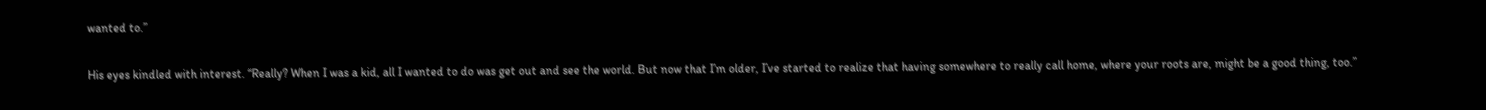wanted to.”

His eyes kindled with interest. “Really? When I was a kid, all I wanted to do was get out and see the world. But now that I’m older, I’ve started to realize that having somewhere to really call home, where your roots are, might be a good thing, too.”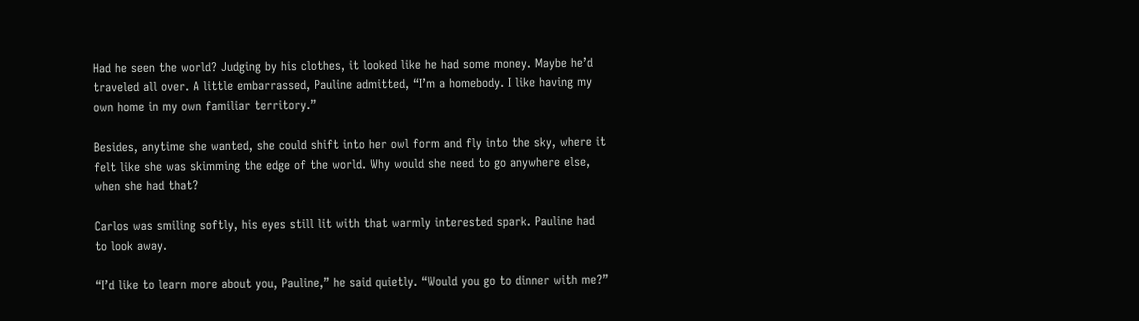Had he seen the world? Judging by his clothes, it looked like he had some money. Maybe he’d traveled all over. A little embarrassed, Pauline admitted, “I’m a homebody. I like having my own home in my own familiar territory.”

Besides, anytime she wanted, she could shift into her owl form and fly into the sky, where it felt like she was skimming the edge of the world. Why would she need to go anywhere else, when she had that?

Carlos was smiling softly, his eyes still lit with that warmly interested spark. Pauline had to look away.

“I’d like to learn more about you, Pauline,” he said quietly. “Would you go to dinner with me?”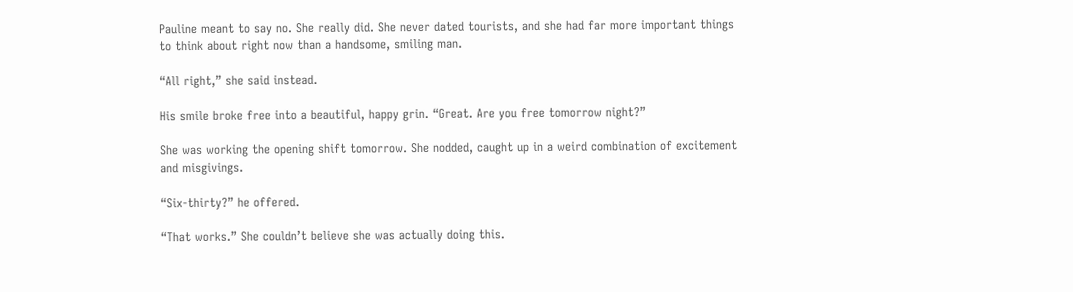Pauline meant to say no. She really did. She never dated tourists, and she had far more important things to think about right now than a handsome, smiling man.

“All right,” she said instead.

His smile broke free into a beautiful, happy grin. “Great. Are you free tomorrow night?”

She was working the opening shift tomorrow. She nodded, caught up in a weird combination of excitement and misgivings.

“Six-thirty?” he offered.

“That works.” She couldn’t believe she was actually doing this.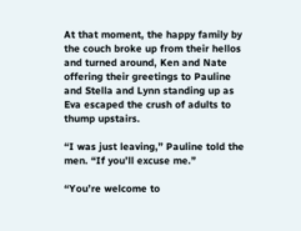At that moment, the happy family by the couch broke up from their hellos and turned around, Ken and Nate offering their greetings to Pauline and Stella and Lynn standing up as Eva escaped the crush of adults to thump upstairs.

“I was just leaving,” Pauline told the men. “If you’ll excuse me.”

“You’re welcome to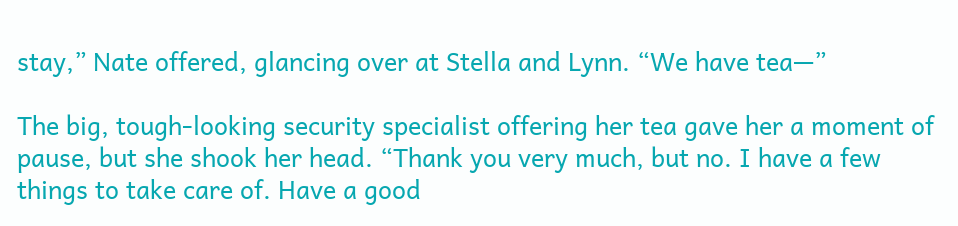stay,” Nate offered, glancing over at Stella and Lynn. “We have tea—”

The big, tough-looking security specialist offering her tea gave her a moment of pause, but she shook her head. “Thank you very much, but no. I have a few things to take care of. Have a good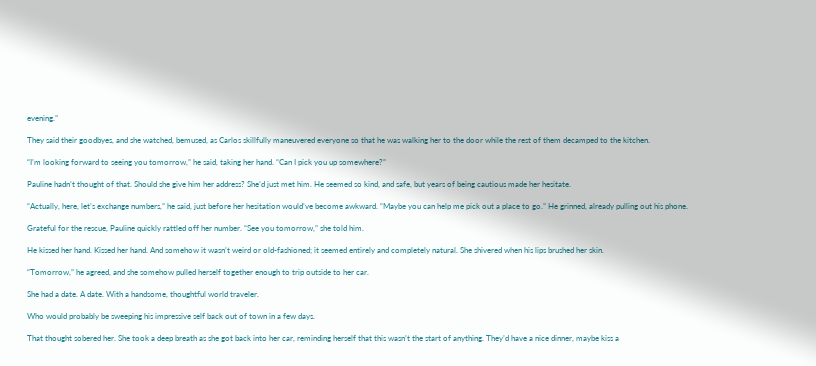evening.”

They said their goodbyes, and she watched, bemused, as Carlos skillfully maneuvered everyone so that he was walking her to the door while the rest of them decamped to the kitchen.

“I’m looking forward to seeing you tomorrow,” he said, taking her hand. “Can I pick you up somewhere?”

Pauline hadn’t thought of that. Should she give him her address? She’d just met him. He seemed so kind, and safe, but years of being cautious made her hesitate.

“Actually, here, let’s exchange numbers,” he said, just before her hesitation would’ve become awkward. “Maybe you can help me pick out a place to go.” He grinned, already pulling out his phone.

Grateful for the rescue, Pauline quickly rattled off her number. “See you tomorrow,” she told him.

He kissed her hand. Kissed her hand. And somehow it wasn’t weird or old-fashioned; it seemed entirely and completely natural. She shivered when his lips brushed her skin.

“Tomorrow,” he agreed, and she somehow pulled herself together enough to trip outside to her car.

She had a date. A date. With a handsome, thoughtful world traveler.

Who would probably be sweeping his impressive self back out of town in a few days.

That thought sobered her. She took a deep breath as she got back into her car, reminding herself that this wasn’t the start of anything. They’d have a nice dinner, maybe kiss a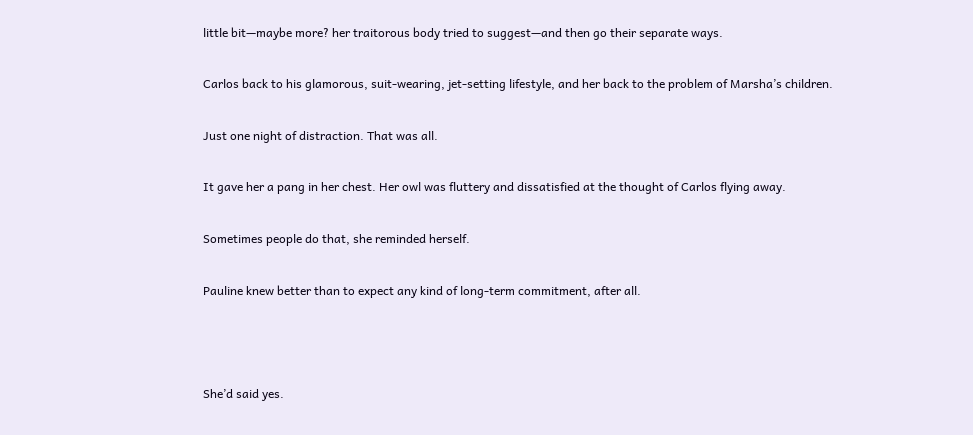little bit—maybe more? her traitorous body tried to suggest—and then go their separate ways.

Carlos back to his glamorous, suit-wearing, jet-setting lifestyle, and her back to the problem of Marsha’s children.

Just one night of distraction. That was all.

It gave her a pang in her chest. Her owl was fluttery and dissatisfied at the thought of Carlos flying away.

Sometimes people do that, she reminded herself.

Pauline knew better than to expect any kind of long-term commitment, after all.



She’d said yes.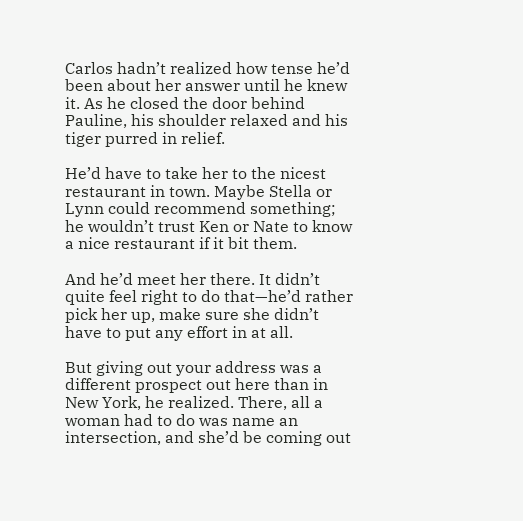Carlos hadn’t realized how tense he’d been about her answer until he knew it. As he closed the door behind Pauline, his shoulder relaxed and his tiger purred in relief.

He’d have to take her to the nicest restaurant in town. Maybe Stella or Lynn could recommend something; he wouldn’t trust Ken or Nate to know a nice restaurant if it bit them.

And he’d meet her there. It didn’t quite feel right to do that—he’d rather pick her up, make sure she didn’t have to put any effort in at all.

But giving out your address was a different prospect out here than in New York, he realized. There, all a woman had to do was name an intersection, and she’d be coming out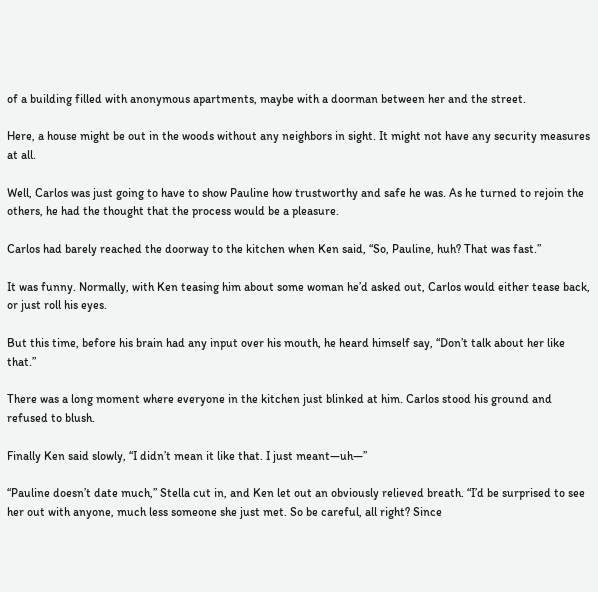of a building filled with anonymous apartments, maybe with a doorman between her and the street.

Here, a house might be out in the woods without any neighbors in sight. It might not have any security measures at all.

Well, Carlos was just going to have to show Pauline how trustworthy and safe he was. As he turned to rejoin the others, he had the thought that the process would be a pleasure.

Carlos had barely reached the doorway to the kitchen when Ken said, “So, Pauline, huh? That was fast.”

It was funny. Normally, with Ken teasing him about some woman he’d asked out, Carlos would either tease back, or just roll his eyes.

But this time, before his brain had any input over his mouth, he heard himself say, “Don’t talk about her like that.”

There was a long moment where everyone in the kitchen just blinked at him. Carlos stood his ground and refused to blush.

Finally Ken said slowly, “I didn’t mean it like that. I just meant—uh—”

“Pauline doesn’t date much,” Stella cut in, and Ken let out an obviously relieved breath. “I’d be surprised to see her out with anyone, much less someone she just met. So be careful, all right? Since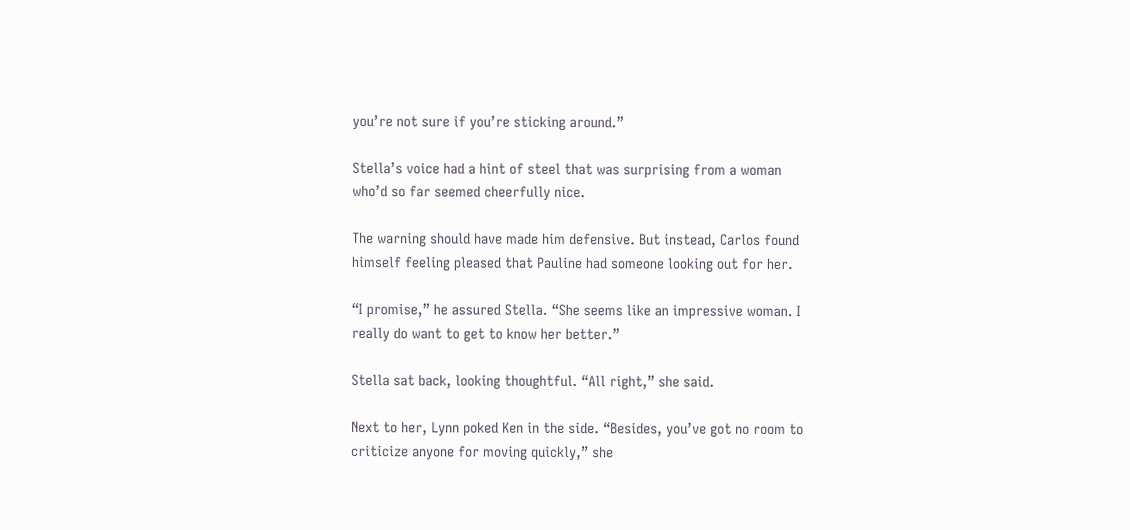you’re not sure if you’re sticking around.”

Stella’s voice had a hint of steel that was surprising from a woman who’d so far seemed cheerfully nice.

The warning should have made him defensive. But instead, Carlos found himself feeling pleased that Pauline had someone looking out for her.

“I promise,” he assured Stella. “She seems like an impressive woman. I really do want to get to know her better.”

Stella sat back, looking thoughtful. “All right,” she said.

Next to her, Lynn poked Ken in the side. “Besides, you’ve got no room to criticize anyone for moving quickly,” she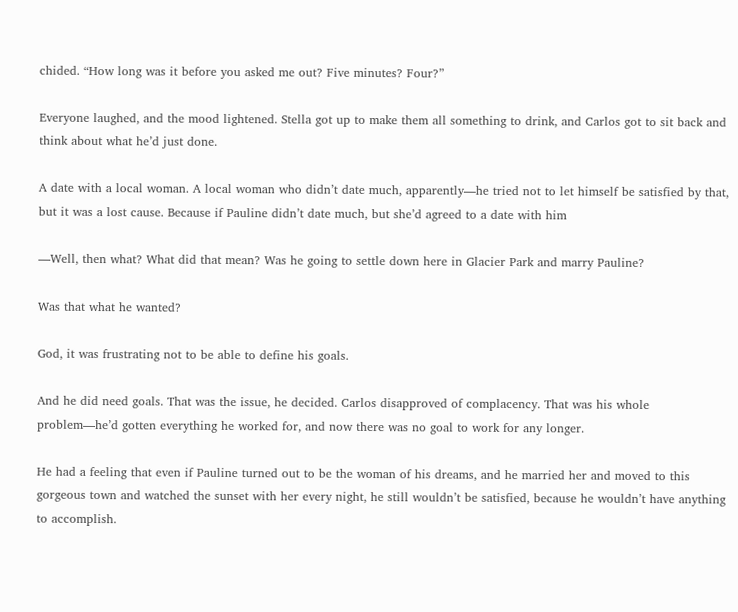chided. “How long was it before you asked me out? Five minutes? Four?”

Everyone laughed, and the mood lightened. Stella got up to make them all something to drink, and Carlos got to sit back and think about what he’d just done.

A date with a local woman. A local woman who didn’t date much, apparently—he tried not to let himself be satisfied by that, but it was a lost cause. Because if Pauline didn’t date much, but she’d agreed to a date with him

—Well, then what? What did that mean? Was he going to settle down here in Glacier Park and marry Pauline?

Was that what he wanted?

God, it was frustrating not to be able to define his goals.

And he did need goals. That was the issue, he decided. Carlos disapproved of complacency. That was his whole problem—he’d gotten everything he worked for, and now there was no goal to work for any longer.

He had a feeling that even if Pauline turned out to be the woman of his dreams, and he married her and moved to this gorgeous town and watched the sunset with her every night, he still wouldn’t be satisfied, because he wouldn’t have anything to accomplish.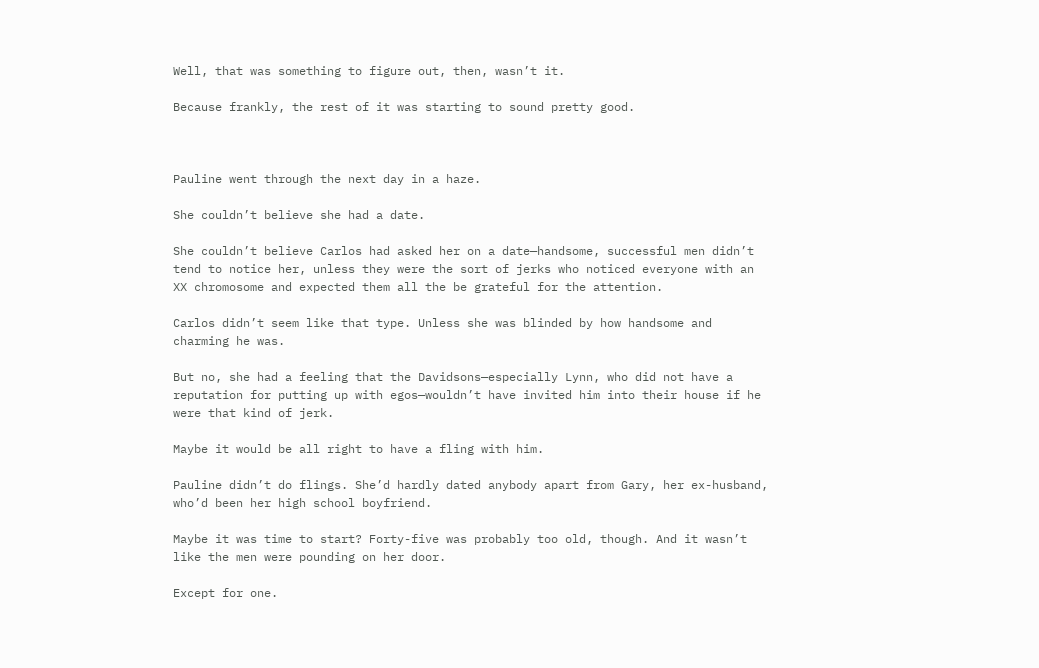Well, that was something to figure out, then, wasn’t it.

Because frankly, the rest of it was starting to sound pretty good.



Pauline went through the next day in a haze.

She couldn’t believe she had a date.

She couldn’t believe Carlos had asked her on a date—handsome, successful men didn’t tend to notice her, unless they were the sort of jerks who noticed everyone with an XX chromosome and expected them all the be grateful for the attention.

Carlos didn’t seem like that type. Unless she was blinded by how handsome and charming he was.

But no, she had a feeling that the Davidsons—especially Lynn, who did not have a reputation for putting up with egos—wouldn’t have invited him into their house if he were that kind of jerk.

Maybe it would be all right to have a fling with him.

Pauline didn’t do flings. She’d hardly dated anybody apart from Gary, her ex-husband, who’d been her high school boyfriend.

Maybe it was time to start? Forty-five was probably too old, though. And it wasn’t like the men were pounding on her door.

Except for one.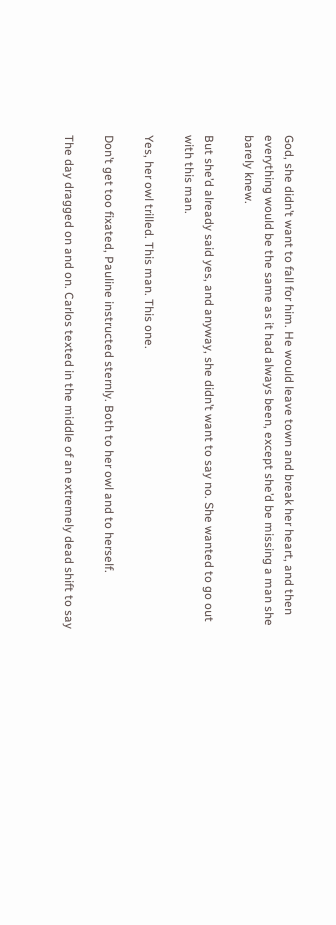God, she didn’t want to fall for him. He would leave town and break her heart, and then everything would be the same as it had always been, except she’d be missing a man she barely knew.

But she’d already said yes, and anyway, she didn’t want to say no. She wanted to go out with this man.

Yes, her owl trilled. This man. This one.

Don’t get too fixated, Pauline instructed sternly. Both to her owl and to herself.

The day dragged on and on. Carlos texted in the middle of an extremely dead shift to say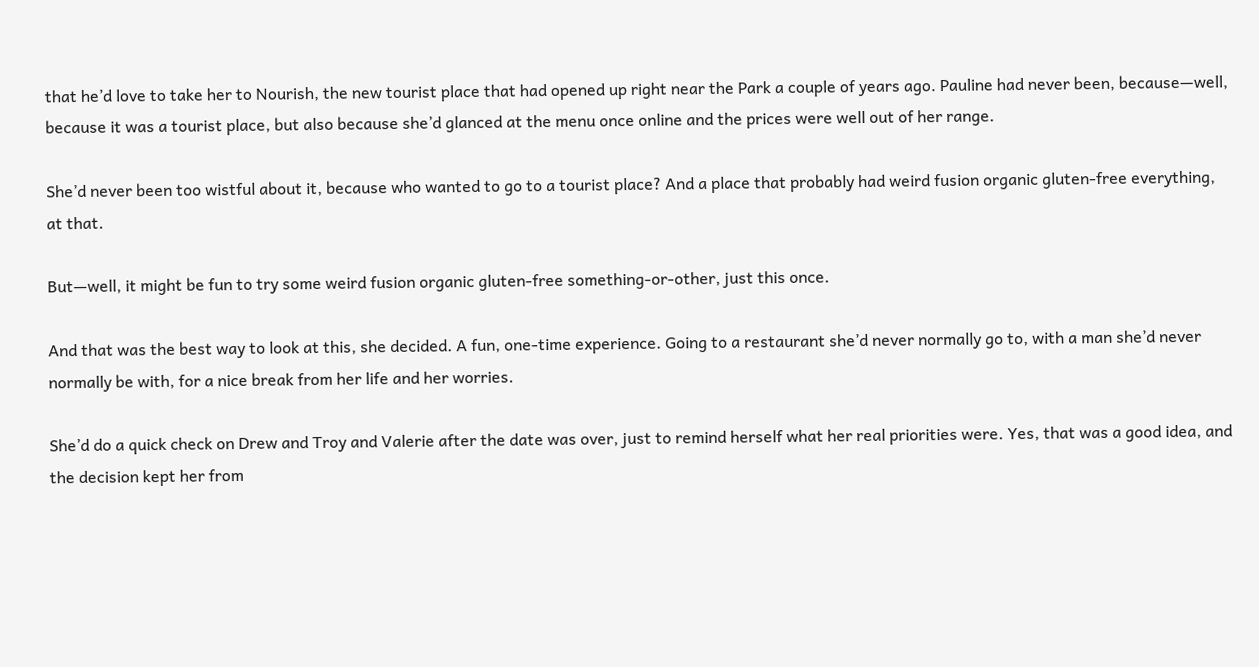that he’d love to take her to Nourish, the new tourist place that had opened up right near the Park a couple of years ago. Pauline had never been, because—well, because it was a tourist place, but also because she’d glanced at the menu once online and the prices were well out of her range.

She’d never been too wistful about it, because who wanted to go to a tourist place? And a place that probably had weird fusion organic gluten-free everything, at that.

But—well, it might be fun to try some weird fusion organic gluten-free something-or-other, just this once.

And that was the best way to look at this, she decided. A fun, one-time experience. Going to a restaurant she’d never normally go to, with a man she’d never normally be with, for a nice break from her life and her worries.

She’d do a quick check on Drew and Troy and Valerie after the date was over, just to remind herself what her real priorities were. Yes, that was a good idea, and the decision kept her from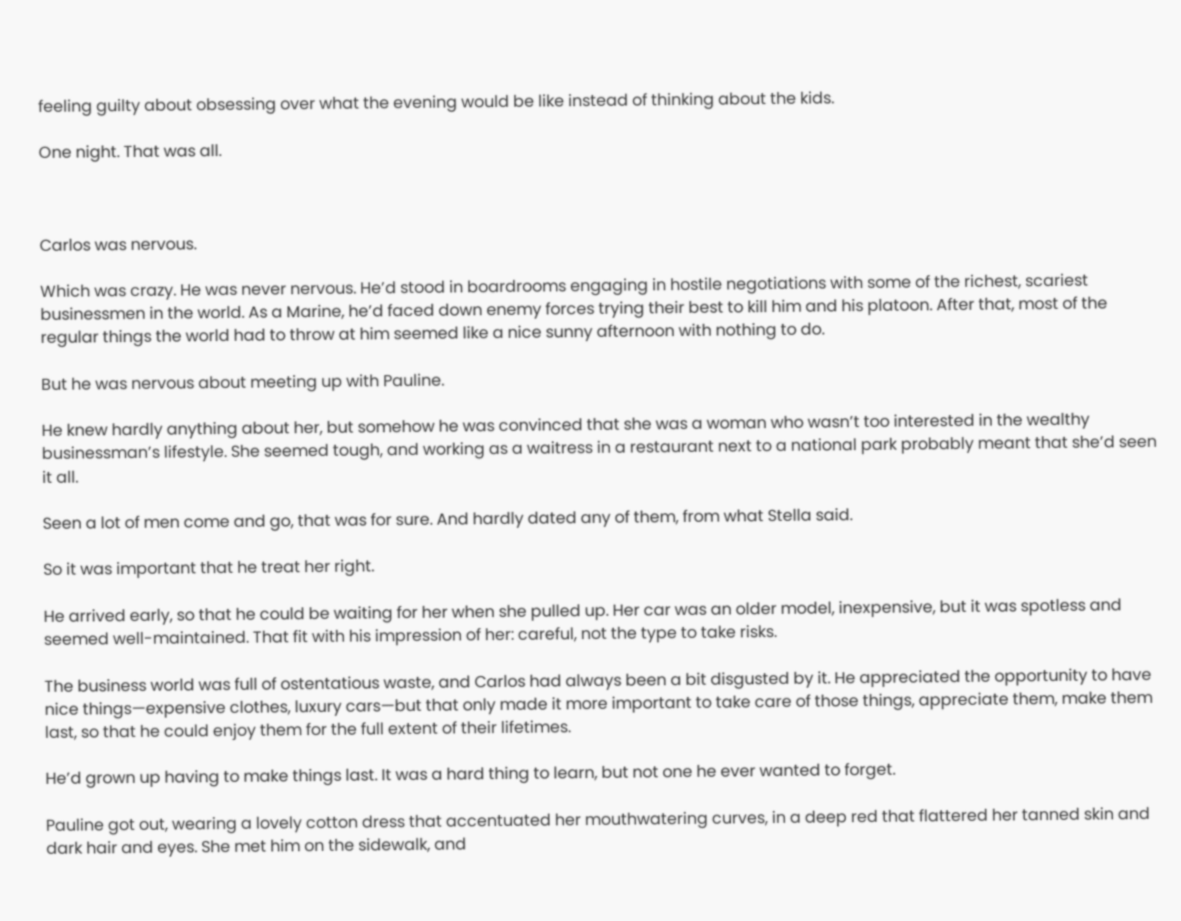feeling guilty about obsessing over what the evening would be like instead of thinking about the kids.

One night. That was all.



Carlos was nervous.

Which was crazy. He was never nervous. He’d stood in boardrooms engaging in hostile negotiations with some of the richest, scariest businessmen in the world. As a Marine, he’d faced down enemy forces trying their best to kill him and his platoon. After that, most of the regular things the world had to throw at him seemed like a nice sunny afternoon with nothing to do.

But he was nervous about meeting up with Pauline.

He knew hardly anything about her, but somehow he was convinced that she was a woman who wasn’t too interested in the wealthy businessman’s lifestyle. She seemed tough, and working as a waitress in a restaurant next to a national park probably meant that she’d seen it all.

Seen a lot of men come and go, that was for sure. And hardly dated any of them, from what Stella said.

So it was important that he treat her right.

He arrived early, so that he could be waiting for her when she pulled up. Her car was an older model, inexpensive, but it was spotless and seemed well-maintained. That fit with his impression of her: careful, not the type to take risks.

The business world was full of ostentatious waste, and Carlos had always been a bit disgusted by it. He appreciated the opportunity to have nice things—expensive clothes, luxury cars—but that only made it more important to take care of those things, appreciate them, make them last, so that he could enjoy them for the full extent of their lifetimes.

He’d grown up having to make things last. It was a hard thing to learn, but not one he ever wanted to forget.

Pauline got out, wearing a lovely cotton dress that accentuated her mouthwatering curves, in a deep red that flattered her tanned skin and dark hair and eyes. She met him on the sidewalk, and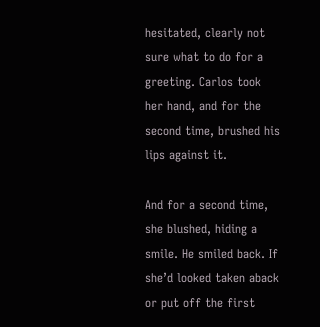hesitated, clearly not sure what to do for a greeting. Carlos took her hand, and for the second time, brushed his lips against it.

And for a second time, she blushed, hiding a smile. He smiled back. If she’d looked taken aback or put off the first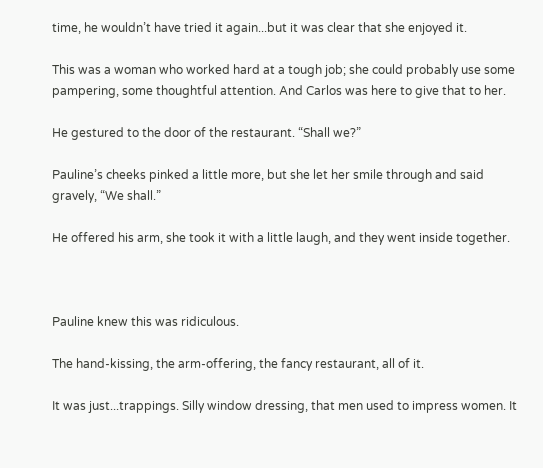time, he wouldn’t have tried it again...but it was clear that she enjoyed it.

This was a woman who worked hard at a tough job; she could probably use some pampering, some thoughtful attention. And Carlos was here to give that to her.

He gestured to the door of the restaurant. “Shall we?”

Pauline’s cheeks pinked a little more, but she let her smile through and said gravely, “We shall.”

He offered his arm, she took it with a little laugh, and they went inside together.



Pauline knew this was ridiculous.

The hand-kissing, the arm-offering, the fancy restaurant, all of it.

It was just...trappings. Silly window dressing, that men used to impress women. It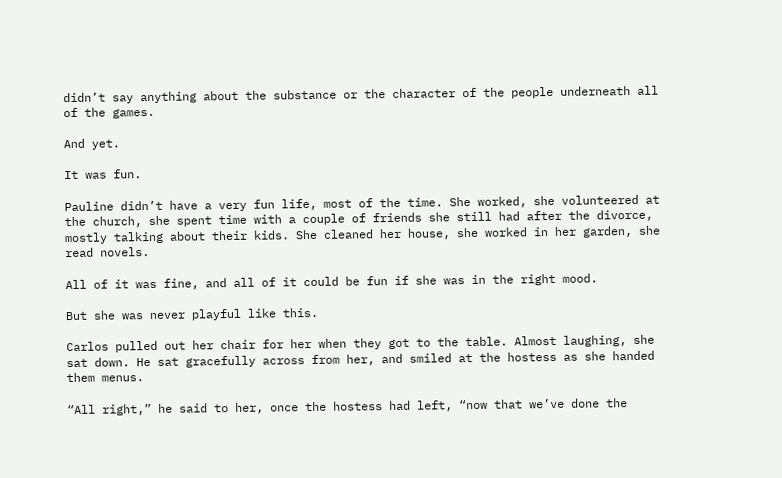didn’t say anything about the substance or the character of the people underneath all of the games.

And yet.

It was fun.

Pauline didn’t have a very fun life, most of the time. She worked, she volunteered at the church, she spent time with a couple of friends she still had after the divorce, mostly talking about their kids. She cleaned her house, she worked in her garden, she read novels.

All of it was fine, and all of it could be fun if she was in the right mood.

But she was never playful like this.

Carlos pulled out her chair for her when they got to the table. Almost laughing, she sat down. He sat gracefully across from her, and smiled at the hostess as she handed them menus.

“All right,” he said to her, once the hostess had left, “now that we’ve done the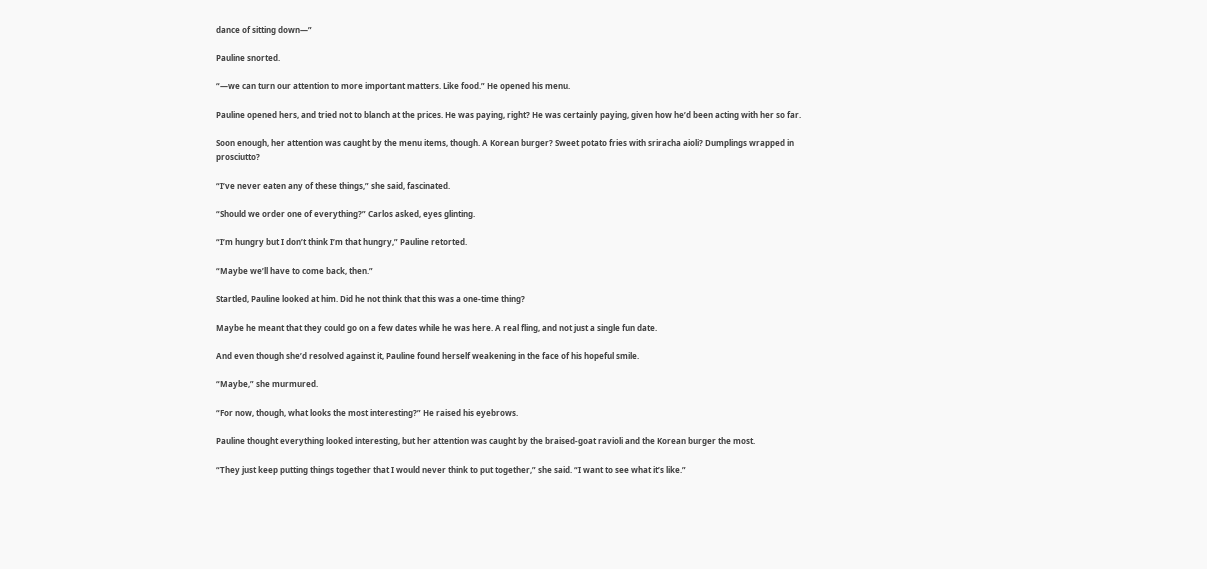dance of sitting down—”

Pauline snorted.

“—we can turn our attention to more important matters. Like food.” He opened his menu.

Pauline opened hers, and tried not to blanch at the prices. He was paying, right? He was certainly paying, given how he’d been acting with her so far.

Soon enough, her attention was caught by the menu items, though. A Korean burger? Sweet potato fries with sriracha aioli? Dumplings wrapped in prosciutto?

“I’ve never eaten any of these things,” she said, fascinated.

“Should we order one of everything?” Carlos asked, eyes glinting.

“I’m hungry but I don’t think I’m that hungry,” Pauline retorted.

“Maybe we’ll have to come back, then.”

Startled, Pauline looked at him. Did he not think that this was a one-time thing?

Maybe he meant that they could go on a few dates while he was here. A real fling, and not just a single fun date.

And even though she’d resolved against it, Pauline found herself weakening in the face of his hopeful smile.

“Maybe,” she murmured.

“For now, though, what looks the most interesting?” He raised his eyebrows.

Pauline thought everything looked interesting, but her attention was caught by the braised-goat ravioli and the Korean burger the most.

“They just keep putting things together that I would never think to put together,” she said. “I want to see what it’s like.”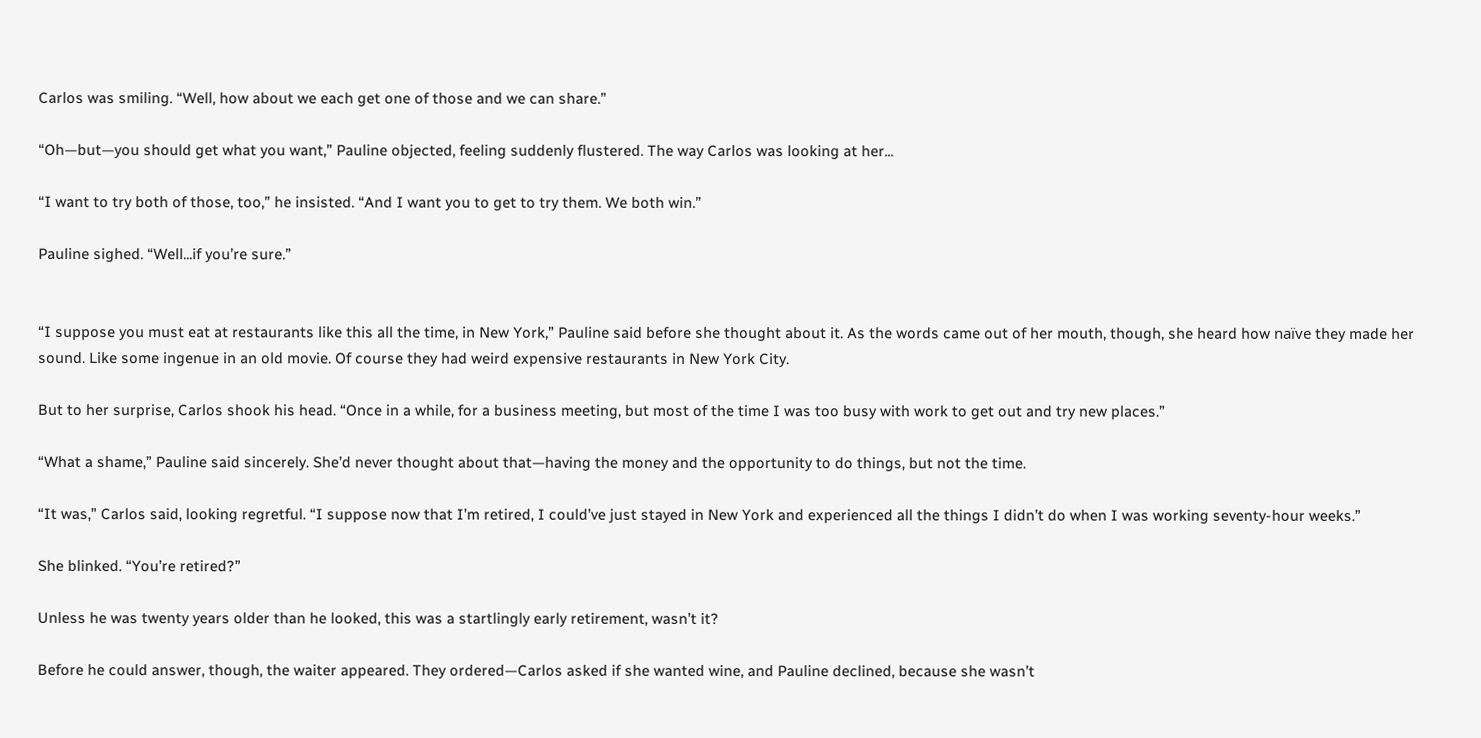Carlos was smiling. “Well, how about we each get one of those and we can share.”

“Oh—but—you should get what you want,” Pauline objected, feeling suddenly flustered. The way Carlos was looking at her...

“I want to try both of those, too,” he insisted. “And I want you to get to try them. We both win.”

Pauline sighed. “Well...if you’re sure.”


“I suppose you must eat at restaurants like this all the time, in New York,” Pauline said before she thought about it. As the words came out of her mouth, though, she heard how naïve they made her sound. Like some ingenue in an old movie. Of course they had weird expensive restaurants in New York City.

But to her surprise, Carlos shook his head. “Once in a while, for a business meeting, but most of the time I was too busy with work to get out and try new places.”

“What a shame,” Pauline said sincerely. She’d never thought about that—having the money and the opportunity to do things, but not the time.

“It was,” Carlos said, looking regretful. “I suppose now that I’m retired, I could’ve just stayed in New York and experienced all the things I didn’t do when I was working seventy-hour weeks.”

She blinked. “You’re retired?”

Unless he was twenty years older than he looked, this was a startlingly early retirement, wasn’t it?

Before he could answer, though, the waiter appeared. They ordered—Carlos asked if she wanted wine, and Pauline declined, because she wasn’t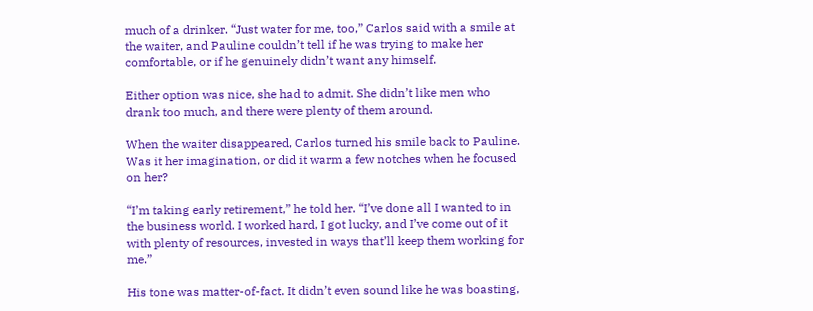much of a drinker. “Just water for me, too,” Carlos said with a smile at the waiter, and Pauline couldn’t tell if he was trying to make her comfortable, or if he genuinely didn’t want any himself.

Either option was nice, she had to admit. She didn’t like men who drank too much, and there were plenty of them around.

When the waiter disappeared, Carlos turned his smile back to Pauline. Was it her imagination, or did it warm a few notches when he focused on her?

“I’m taking early retirement,” he told her. “I’ve done all I wanted to in the business world. I worked hard, I got lucky, and I’ve come out of it with plenty of resources, invested in ways that’ll keep them working for me.”

His tone was matter-of-fact. It didn’t even sound like he was boasting,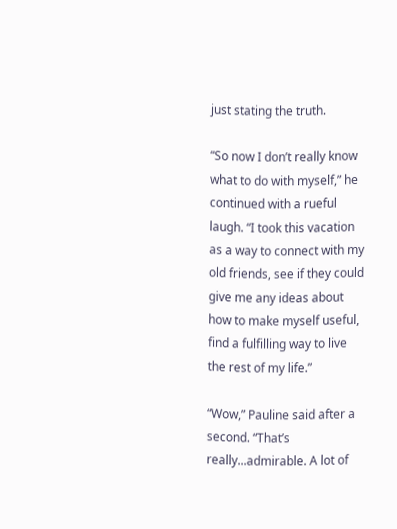just stating the truth.

“So now I don’t really know what to do with myself,” he continued with a rueful laugh. “I took this vacation as a way to connect with my old friends, see if they could give me any ideas about how to make myself useful, find a fulfilling way to live the rest of my life.”

“Wow,” Pauline said after a second. “That’s really...admirable. A lot of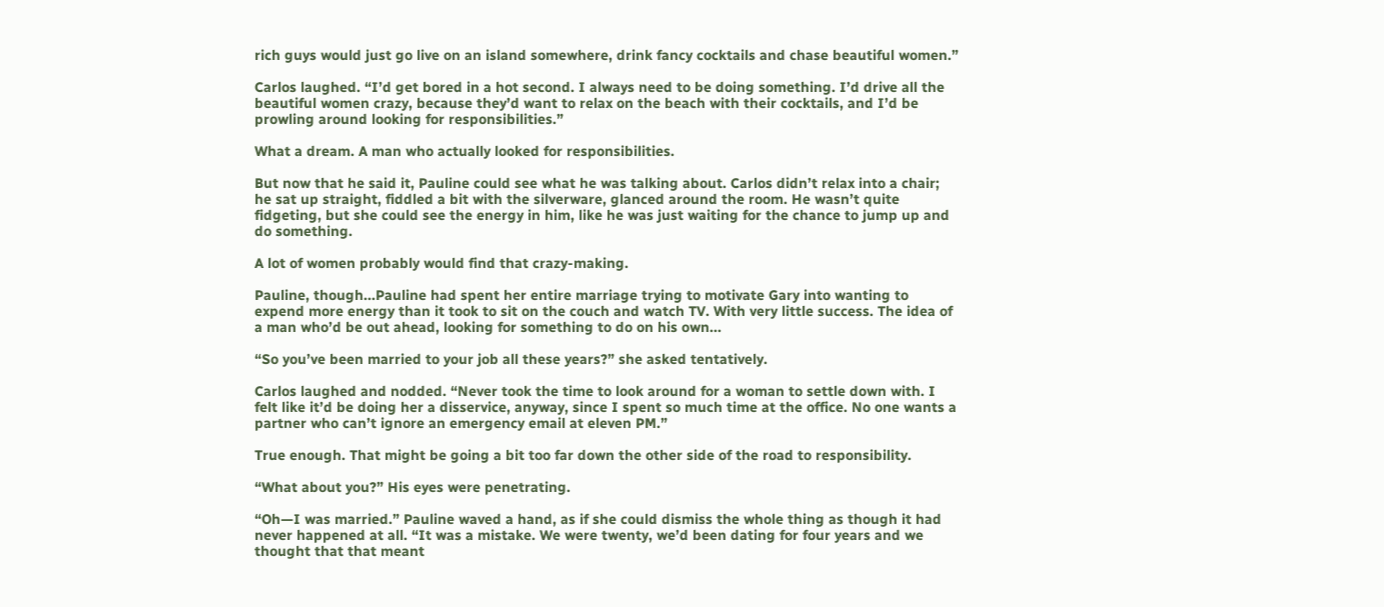rich guys would just go live on an island somewhere, drink fancy cocktails and chase beautiful women.”

Carlos laughed. “I’d get bored in a hot second. I always need to be doing something. I’d drive all the beautiful women crazy, because they’d want to relax on the beach with their cocktails, and I’d be prowling around looking for responsibilities.”

What a dream. A man who actually looked for responsibilities.

But now that he said it, Pauline could see what he was talking about. Carlos didn’t relax into a chair; he sat up straight, fiddled a bit with the silverware, glanced around the room. He wasn’t quite fidgeting, but she could see the energy in him, like he was just waiting for the chance to jump up and do something.

A lot of women probably would find that crazy-making.

Pauline, though...Pauline had spent her entire marriage trying to motivate Gary into wanting to expend more energy than it took to sit on the couch and watch TV. With very little success. The idea of a man who’d be out ahead, looking for something to do on his own...

“So you’ve been married to your job all these years?” she asked tentatively.

Carlos laughed and nodded. “Never took the time to look around for a woman to settle down with. I felt like it’d be doing her a disservice, anyway, since I spent so much time at the office. No one wants a partner who can’t ignore an emergency email at eleven PM.”

True enough. That might be going a bit too far down the other side of the road to responsibility.

“What about you?” His eyes were penetrating.

“Oh—I was married.” Pauline waved a hand, as if she could dismiss the whole thing as though it had never happened at all. “It was a mistake. We were twenty, we’d been dating for four years and we thought that that meant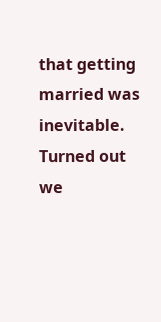that getting married was inevitable. Turned out we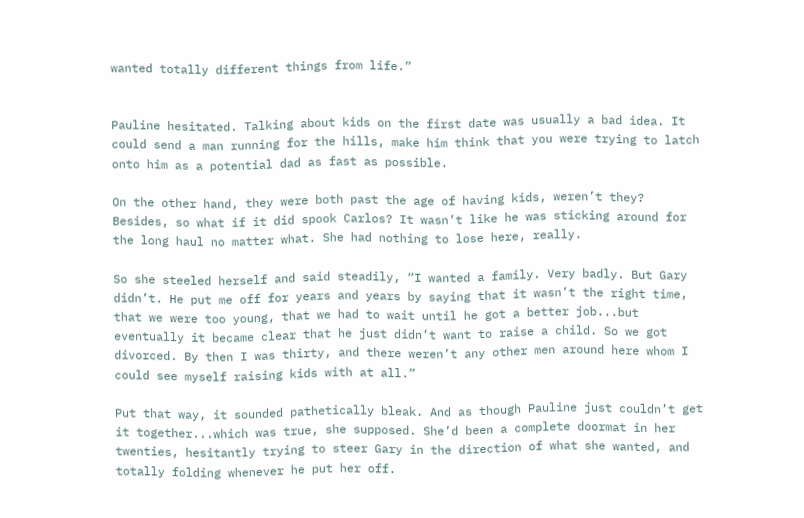wanted totally different things from life.”


Pauline hesitated. Talking about kids on the first date was usually a bad idea. It could send a man running for the hills, make him think that you were trying to latch onto him as a potential dad as fast as possible.

On the other hand, they were both past the age of having kids, weren’t they? Besides, so what if it did spook Carlos? It wasn’t like he was sticking around for the long haul no matter what. She had nothing to lose here, really.

So she steeled herself and said steadily, “I wanted a family. Very badly. But Gary didn’t. He put me off for years and years by saying that it wasn’t the right time, that we were too young, that we had to wait until he got a better job...but eventually it became clear that he just didn’t want to raise a child. So we got divorced. By then I was thirty, and there weren’t any other men around here whom I could see myself raising kids with at all.”

Put that way, it sounded pathetically bleak. And as though Pauline just couldn’t get it together...which was true, she supposed. She’d been a complete doormat in her twenties, hesitantly trying to steer Gary in the direction of what she wanted, and totally folding whenever he put her off.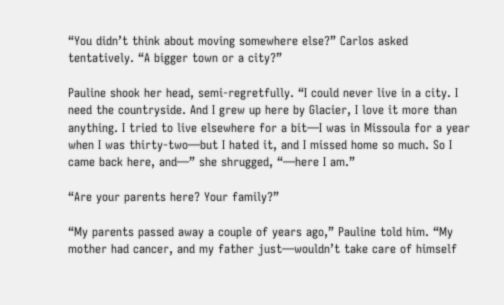“You didn’t think about moving somewhere else?” Carlos asked tentatively. “A bigger town or a city?”

Pauline shook her head, semi-regretfully. “I could never live in a city. I need the countryside. And I grew up here by Glacier, I love it more than anything. I tried to live elsewhere for a bit—I was in Missoula for a year when I was thirty-two—but I hated it, and I missed home so much. So I came back here, and—” she shrugged, “—here I am.”

“Are your parents here? Your family?”

“My parents passed away a couple of years ago,” Pauline told him. “My mother had cancer, and my father just—wouldn’t take care of himself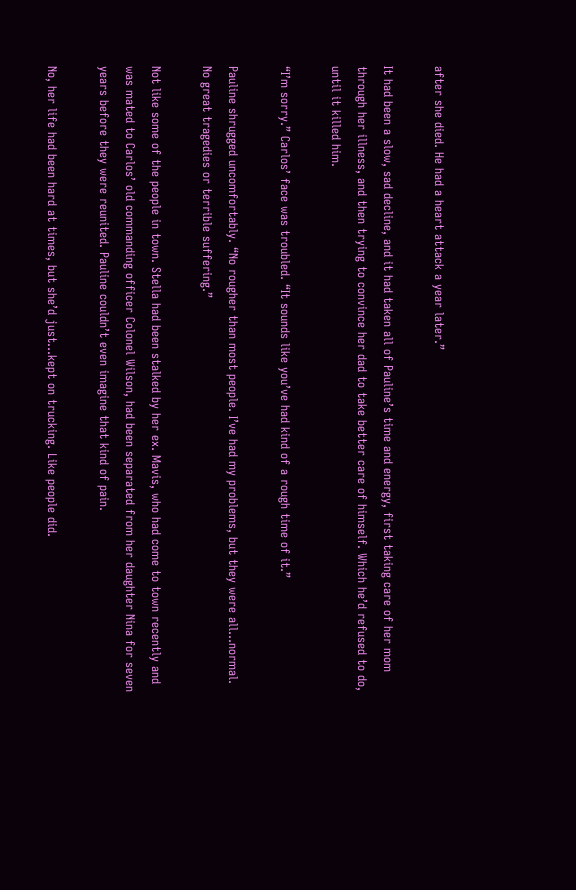after she died. He had a heart attack a year later.”

It had been a slow, sad decline, and it had taken all of Pauline’s time and energy, first taking care of her mom through her illness, and then trying to convince her dad to take better care of himself. Which he’d refused to do, until it killed him.

“I’m sorry.” Carlos’ face was troubled. “It sounds like you’ve had kind of a rough time of it.”

Pauline shrugged uncomfortably. “No rougher than most people. I’ve had my problems, but they were all...normal. No great tragedies or terrible suffering.”

Not like some of the people in town. Stella had been stalked by her ex. Mavis, who had come to town recently and was mated to Carlos’ old commanding officer Colonel Wilson, had been separated from her daughter Nina for seven years before they were reunited. Pauline couldn’t even imagine that kind of pain.

No, her life had been hard at times, but she’d just...kept on trucking. Like people did.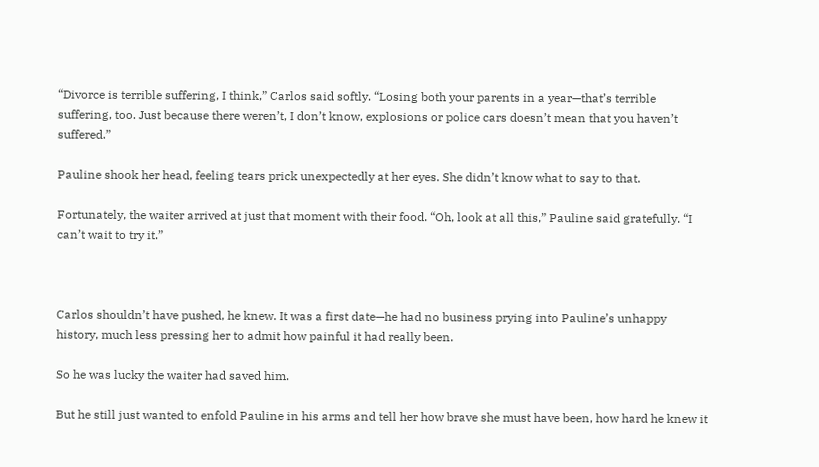“Divorce is terrible suffering, I think,” Carlos said softly. “Losing both your parents in a year—that’s terrible suffering, too. Just because there weren’t, I don’t know, explosions or police cars doesn’t mean that you haven’t suffered.”

Pauline shook her head, feeling tears prick unexpectedly at her eyes. She didn’t know what to say to that.

Fortunately, the waiter arrived at just that moment with their food. “Oh, look at all this,” Pauline said gratefully. “I can’t wait to try it.”



Carlos shouldn’t have pushed, he knew. It was a first date—he had no business prying into Pauline’s unhappy history, much less pressing her to admit how painful it had really been.

So he was lucky the waiter had saved him.

But he still just wanted to enfold Pauline in his arms and tell her how brave she must have been, how hard he knew it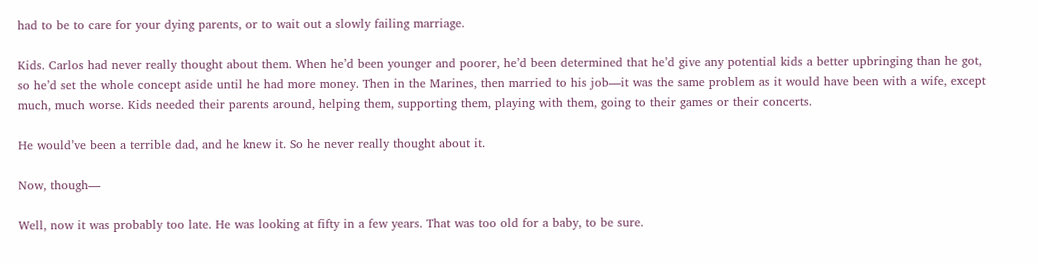had to be to care for your dying parents, or to wait out a slowly failing marriage.

Kids. Carlos had never really thought about them. When he’d been younger and poorer, he’d been determined that he’d give any potential kids a better upbringing than he got, so he’d set the whole concept aside until he had more money. Then in the Marines, then married to his job—it was the same problem as it would have been with a wife, except much, much worse. Kids needed their parents around, helping them, supporting them, playing with them, going to their games or their concerts.

He would’ve been a terrible dad, and he knew it. So he never really thought about it.

Now, though—

Well, now it was probably too late. He was looking at fifty in a few years. That was too old for a baby, to be sure.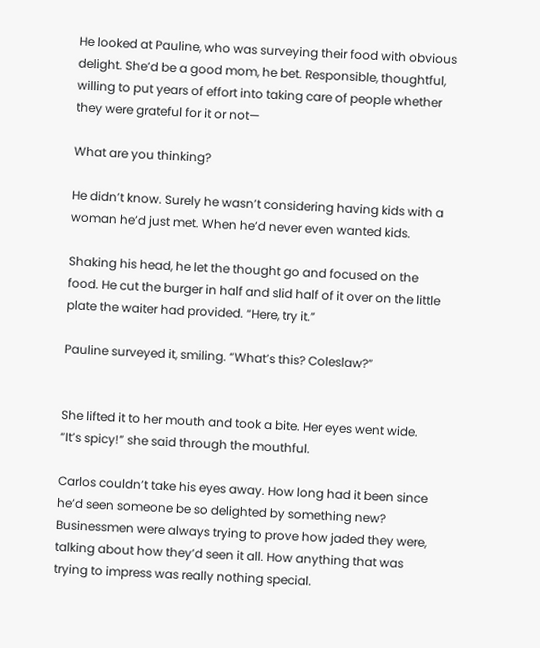He looked at Pauline, who was surveying their food with obvious delight. She’d be a good mom, he bet. Responsible, thoughtful, willing to put years of effort into taking care of people whether they were grateful for it or not—

What are you thinking?

He didn’t know. Surely he wasn’t considering having kids with a woman he’d just met. When he’d never even wanted kids.

Shaking his head, he let the thought go and focused on the food. He cut the burger in half and slid half of it over on the little plate the waiter had provided. “Here, try it.”

Pauline surveyed it, smiling. “What’s this? Coleslaw?”


She lifted it to her mouth and took a bite. Her eyes went wide. “It’s spicy!” she said through the mouthful.

Carlos couldn’t take his eyes away. How long had it been since he’d seen someone be so delighted by something new? Businessmen were always trying to prove how jaded they were, talking about how they’d seen it all. How anything that was trying to impress was really nothing special.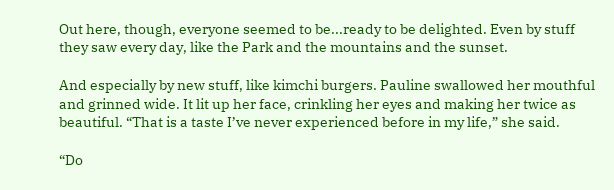Out here, though, everyone seemed to be...ready to be delighted. Even by stuff they saw every day, like the Park and the mountains and the sunset.

And especially by new stuff, like kimchi burgers. Pauline swallowed her mouthful and grinned wide. It lit up her face, crinkling her eyes and making her twice as beautiful. “That is a taste I’ve never experienced before in my life,” she said.

“Do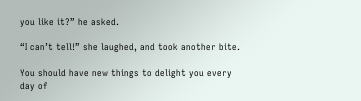you like it?” he asked.

“I can’t tell!” she laughed, and took another bite.

You should have new things to delight you every day of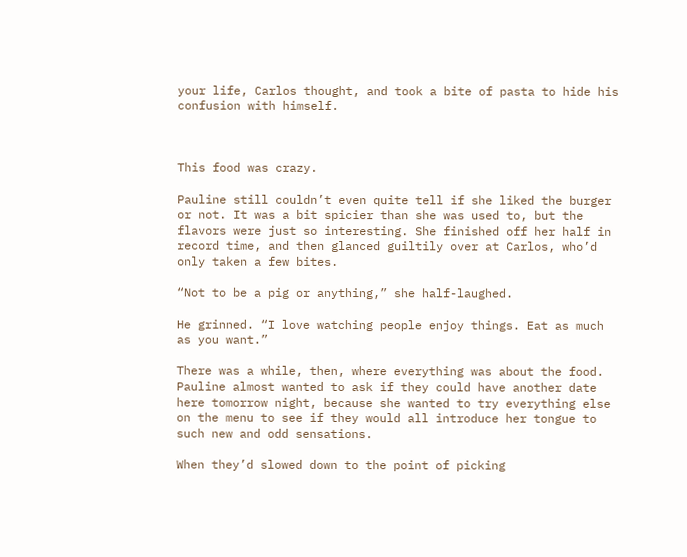your life, Carlos thought, and took a bite of pasta to hide his confusion with himself.



This food was crazy.

Pauline still couldn’t even quite tell if she liked the burger or not. It was a bit spicier than she was used to, but the flavors were just so interesting. She finished off her half in record time, and then glanced guiltily over at Carlos, who’d only taken a few bites.

“Not to be a pig or anything,” she half-laughed.

He grinned. “I love watching people enjoy things. Eat as much as you want.”

There was a while, then, where everything was about the food. Pauline almost wanted to ask if they could have another date here tomorrow night, because she wanted to try everything else on the menu to see if they would all introduce her tongue to such new and odd sensations.

When they’d slowed down to the point of picking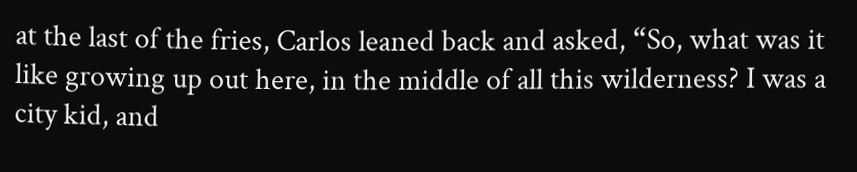at the last of the fries, Carlos leaned back and asked, “So, what was it like growing up out here, in the middle of all this wilderness? I was a city kid, and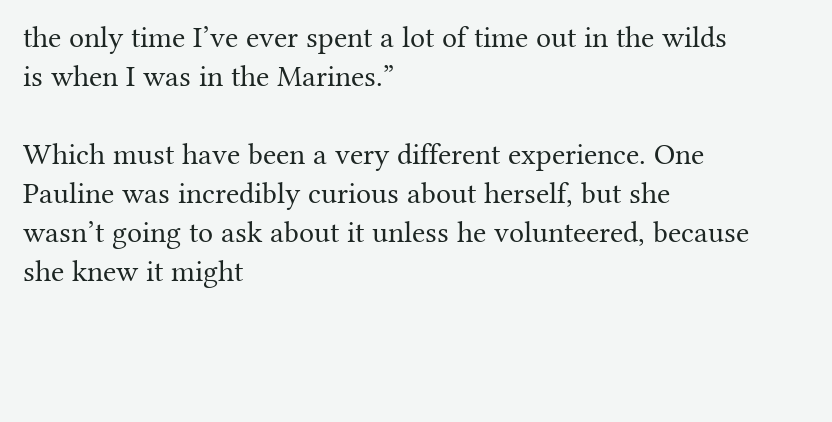the only time I’ve ever spent a lot of time out in the wilds is when I was in the Marines.”

Which must have been a very different experience. One Pauline was incredibly curious about herself, but she wasn’t going to ask about it unless he volunteered, because she knew it might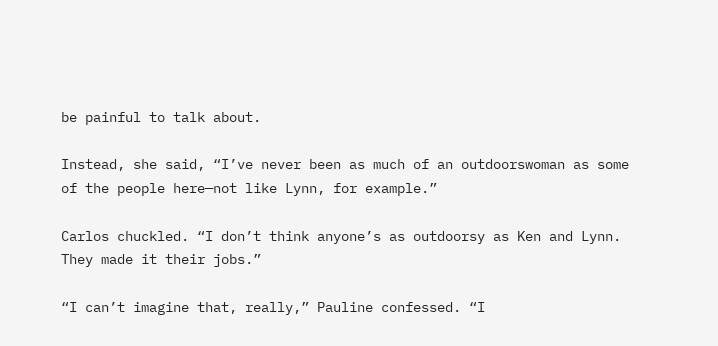be painful to talk about.

Instead, she said, “I’ve never been as much of an outdoorswoman as some of the people here—not like Lynn, for example.”

Carlos chuckled. “I don’t think anyone’s as outdoorsy as Ken and Lynn. They made it their jobs.”

“I can’t imagine that, really,” Pauline confessed. “I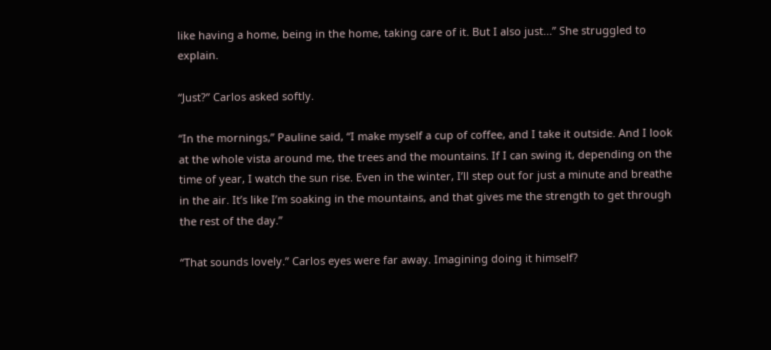like having a home, being in the home, taking care of it. But I also just...” She struggled to explain.

“Just?” Carlos asked softly.

“In the mornings,” Pauline said, “I make myself a cup of coffee, and I take it outside. And I look at the whole vista around me, the trees and the mountains. If I can swing it, depending on the time of year, I watch the sun rise. Even in the winter, I’ll step out for just a minute and breathe in the air. It’s like I’m soaking in the mountains, and that gives me the strength to get through the rest of the day.”

“That sounds lovely.” Carlos eyes were far away. Imagining doing it himself?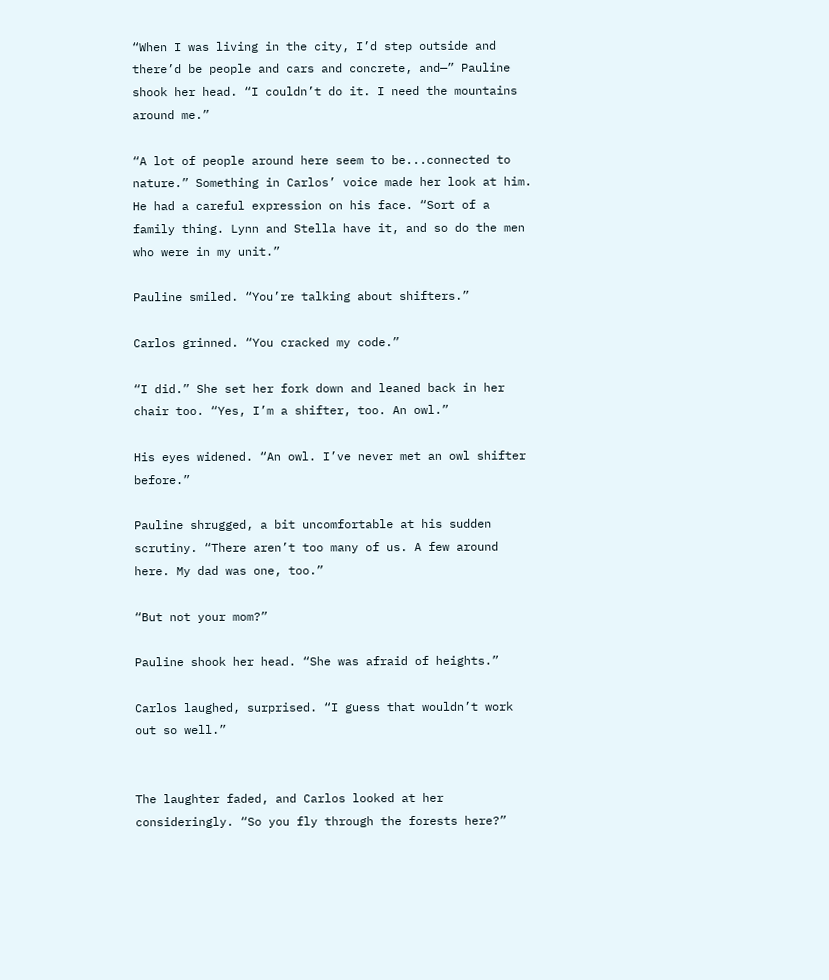“When I was living in the city, I’d step outside and there’d be people and cars and concrete, and—” Pauline shook her head. “I couldn’t do it. I need the mountains around me.”

“A lot of people around here seem to be...connected to nature.” Something in Carlos’ voice made her look at him. He had a careful expression on his face. “Sort of a family thing. Lynn and Stella have it, and so do the men who were in my unit.”

Pauline smiled. “You’re talking about shifters.”

Carlos grinned. “You cracked my code.”

“I did.” She set her fork down and leaned back in her chair too. “Yes, I’m a shifter, too. An owl.”

His eyes widened. “An owl. I’ve never met an owl shifter before.”

Pauline shrugged, a bit uncomfortable at his sudden scrutiny. “There aren’t too many of us. A few around here. My dad was one, too.”

“But not your mom?”

Pauline shook her head. “She was afraid of heights.”

Carlos laughed, surprised. “I guess that wouldn’t work out so well.”


The laughter faded, and Carlos looked at her consideringly. “So you fly through the forests here?”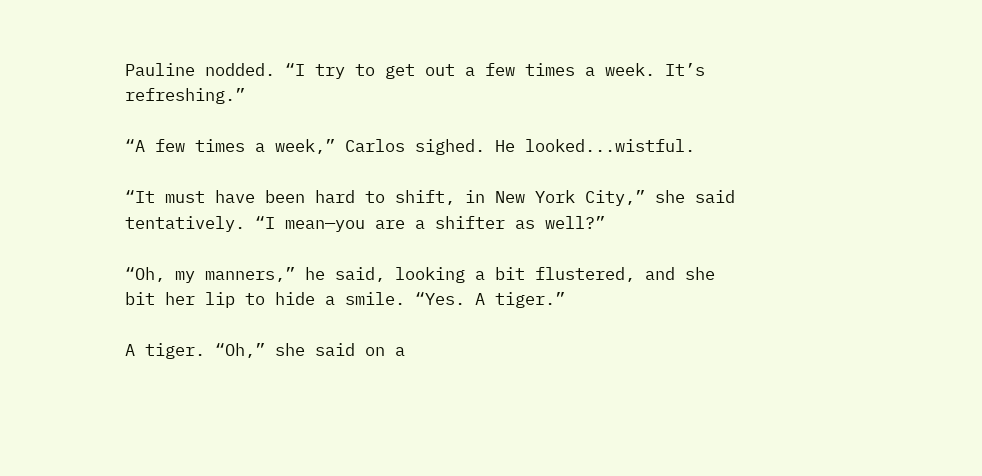Pauline nodded. “I try to get out a few times a week. It’s refreshing.”

“A few times a week,” Carlos sighed. He looked...wistful.

“It must have been hard to shift, in New York City,” she said tentatively. “I mean—you are a shifter as well?”

“Oh, my manners,” he said, looking a bit flustered, and she bit her lip to hide a smile. “Yes. A tiger.”

A tiger. “Oh,” she said on a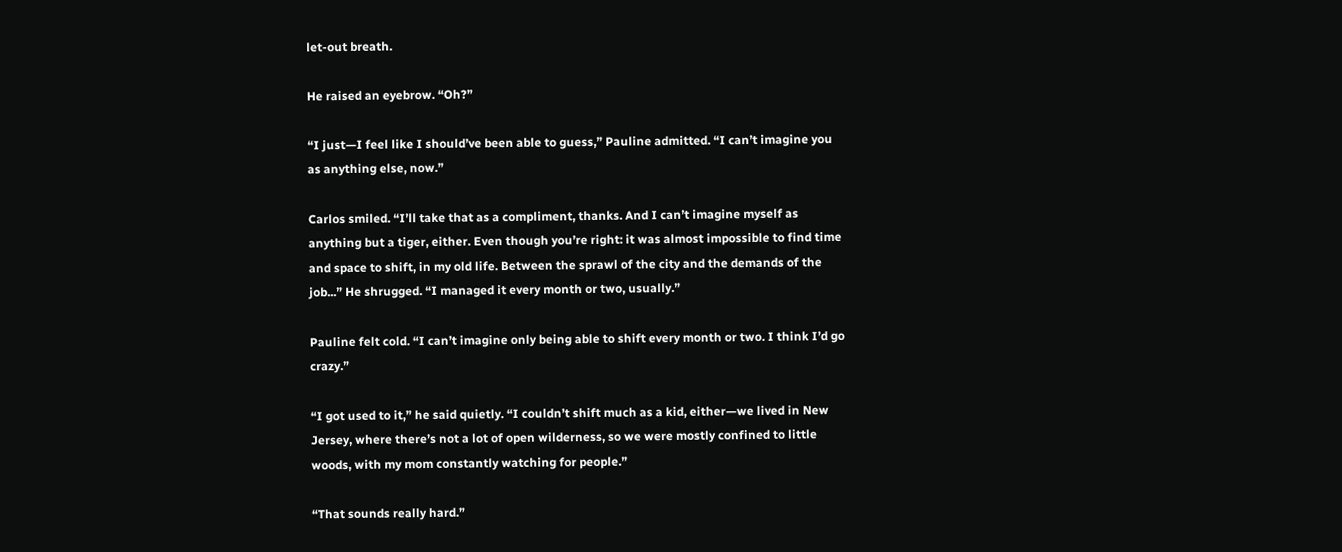let-out breath.

He raised an eyebrow. “Oh?”

“I just—I feel like I should’ve been able to guess,” Pauline admitted. “I can’t imagine you as anything else, now.”

Carlos smiled. “I’ll take that as a compliment, thanks. And I can’t imagine myself as anything but a tiger, either. Even though you’re right: it was almost impossible to find time and space to shift, in my old life. Between the sprawl of the city and the demands of the job...” He shrugged. “I managed it every month or two, usually.”

Pauline felt cold. “I can’t imagine only being able to shift every month or two. I think I’d go crazy.”

“I got used to it,” he said quietly. “I couldn’t shift much as a kid, either—we lived in New Jersey, where there’s not a lot of open wilderness, so we were mostly confined to little woods, with my mom constantly watching for people.”

“That sounds really hard.”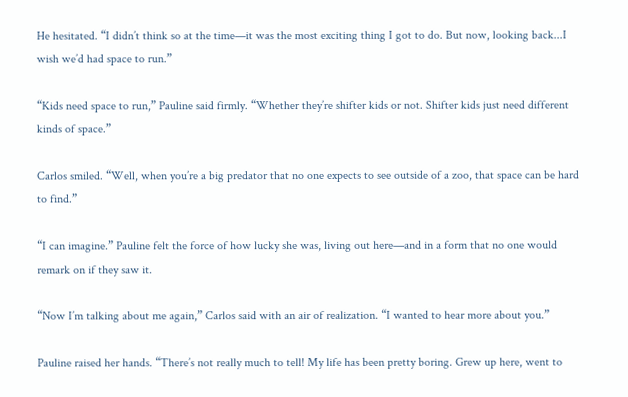He hesitated. “I didn’t think so at the time—it was the most exciting thing I got to do. But now, looking back...I wish we’d had space to run.”

“Kids need space to run,” Pauline said firmly. “Whether they’re shifter kids or not. Shifter kids just need different kinds of space.”

Carlos smiled. “Well, when you’re a big predator that no one expects to see outside of a zoo, that space can be hard to find.”

“I can imagine.” Pauline felt the force of how lucky she was, living out here—and in a form that no one would remark on if they saw it.

“Now I’m talking about me again,” Carlos said with an air of realization. “I wanted to hear more about you.”

Pauline raised her hands. “There’s not really much to tell! My life has been pretty boring. Grew up here, went to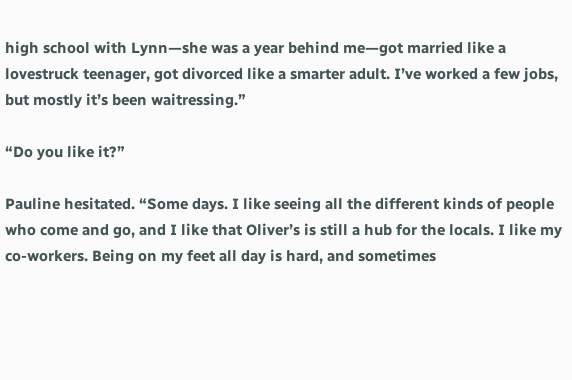high school with Lynn—she was a year behind me—got married like a lovestruck teenager, got divorced like a smarter adult. I’ve worked a few jobs, but mostly it’s been waitressing.”

“Do you like it?”

Pauline hesitated. “Some days. I like seeing all the different kinds of people who come and go, and I like that Oliver’s is still a hub for the locals. I like my co-workers. Being on my feet all day is hard, and sometimes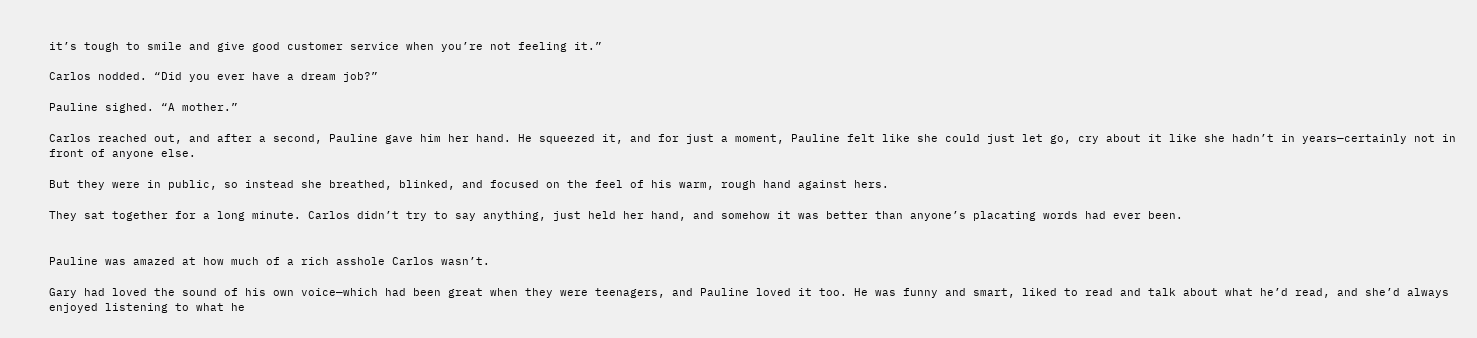it’s tough to smile and give good customer service when you’re not feeling it.”

Carlos nodded. “Did you ever have a dream job?”

Pauline sighed. “A mother.”

Carlos reached out, and after a second, Pauline gave him her hand. He squeezed it, and for just a moment, Pauline felt like she could just let go, cry about it like she hadn’t in years—certainly not in front of anyone else.

But they were in public, so instead she breathed, blinked, and focused on the feel of his warm, rough hand against hers.

They sat together for a long minute. Carlos didn’t try to say anything, just held her hand, and somehow it was better than anyone’s placating words had ever been.


Pauline was amazed at how much of a rich asshole Carlos wasn’t.

Gary had loved the sound of his own voice—which had been great when they were teenagers, and Pauline loved it too. He was funny and smart, liked to read and talk about what he’d read, and she’d always enjoyed listening to what he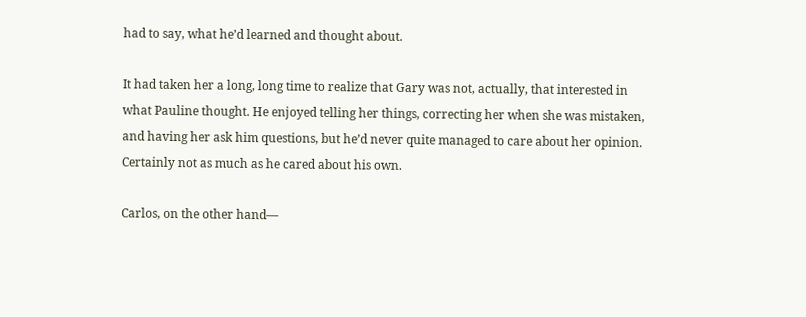had to say, what he’d learned and thought about.

It had taken her a long, long time to realize that Gary was not, actually, that interested in what Pauline thought. He enjoyed telling her things, correcting her when she was mistaken, and having her ask him questions, but he’d never quite managed to care about her opinion. Certainly not as much as he cared about his own.

Carlos, on the other hand—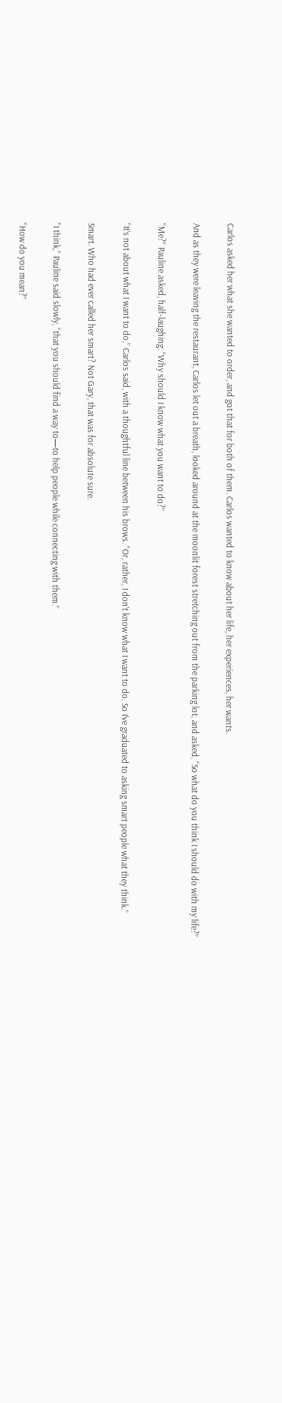Carlos asked her what she wanted to order, and got that for both of them. Carlos wanted to know about her life, her experiences, her wants.

And as they were leaving the restaurant, Carlos let out a breath, looked around at the moonlit forest stretching out from the parking lot, and asked, “So what do you think I should do with my life?”

“Me?” Pauline asked, half-laughing. “Why should I know what you want to do?”

“It’s not about what I want to do,” Carlos said, with a thoughtful line between his brows. “Or, rather, I don’t know what I want to do. So I’ve graduated to asking smart people what they think.”

Smart. Who had ever called her smart? Not Gary, that was for absolute sure.

“I think,” Pauline said slowly, “that you should find a way to—to help people while connecting with them.”

“How do you mean?”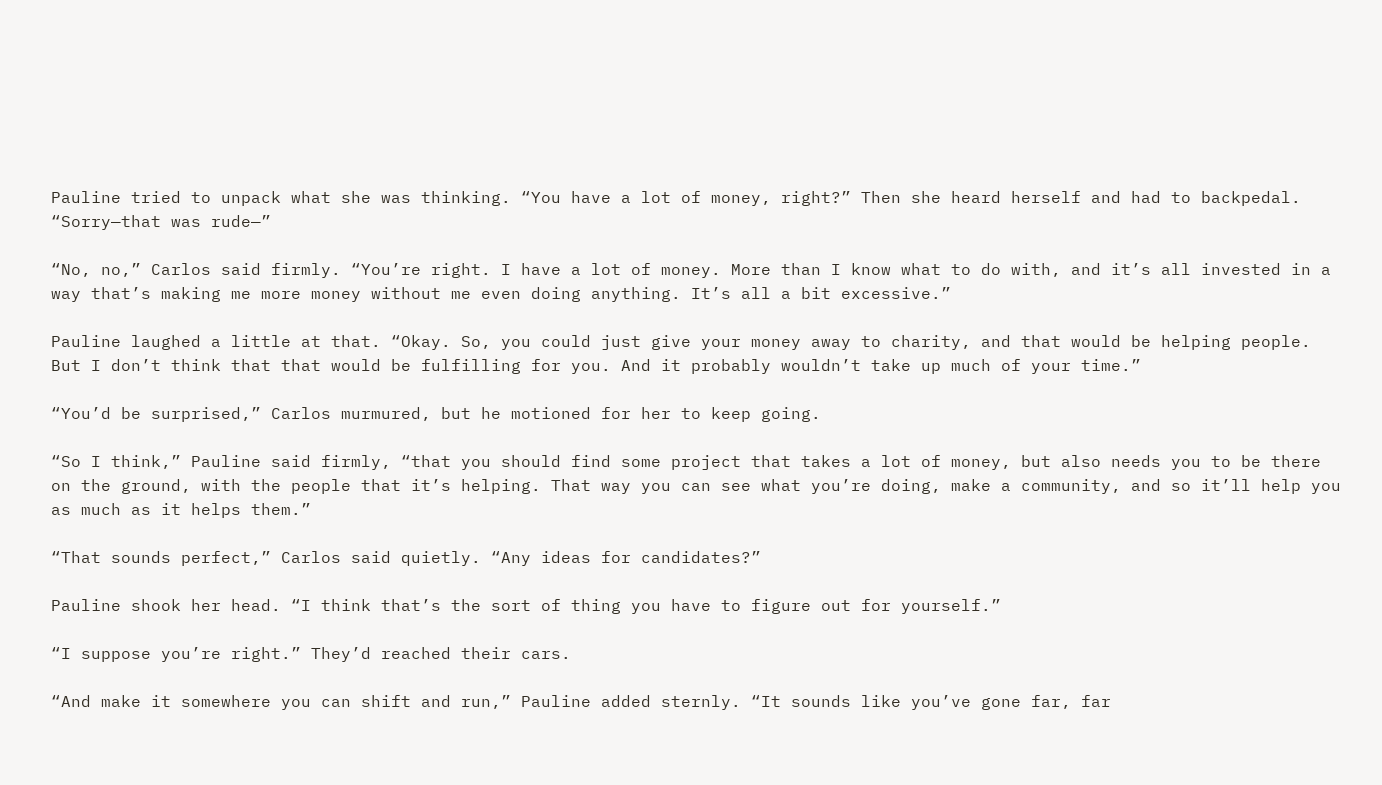Pauline tried to unpack what she was thinking. “You have a lot of money, right?” Then she heard herself and had to backpedal. “Sorry—that was rude—”

“No, no,” Carlos said firmly. “You’re right. I have a lot of money. More than I know what to do with, and it’s all invested in a way that’s making me more money without me even doing anything. It’s all a bit excessive.”

Pauline laughed a little at that. “Okay. So, you could just give your money away to charity, and that would be helping people. But I don’t think that that would be fulfilling for you. And it probably wouldn’t take up much of your time.”

“You’d be surprised,” Carlos murmured, but he motioned for her to keep going.

“So I think,” Pauline said firmly, “that you should find some project that takes a lot of money, but also needs you to be there on the ground, with the people that it’s helping. That way you can see what you’re doing, make a community, and so it’ll help you as much as it helps them.”

“That sounds perfect,” Carlos said quietly. “Any ideas for candidates?”

Pauline shook her head. “I think that’s the sort of thing you have to figure out for yourself.”

“I suppose you’re right.” They’d reached their cars.

“And make it somewhere you can shift and run,” Pauline added sternly. “It sounds like you’ve gone far, far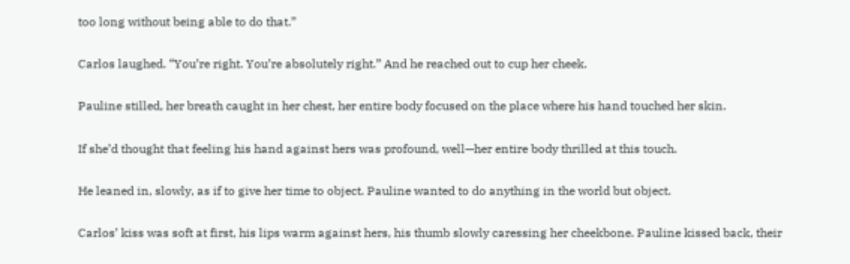too long without being able to do that.”

Carlos laughed. “You’re right. You’re absolutely right.” And he reached out to cup her cheek.

Pauline stilled, her breath caught in her chest, her entire body focused on the place where his hand touched her skin.

If she’d thought that feeling his hand against hers was profound, well—her entire body thrilled at this touch.

He leaned in, slowly, as if to give her time to object. Pauline wanted to do anything in the world but object.

Carlos’ kiss was soft at first, his lips warm against hers, his thumb slowly caressing her cheekbone. Pauline kissed back, their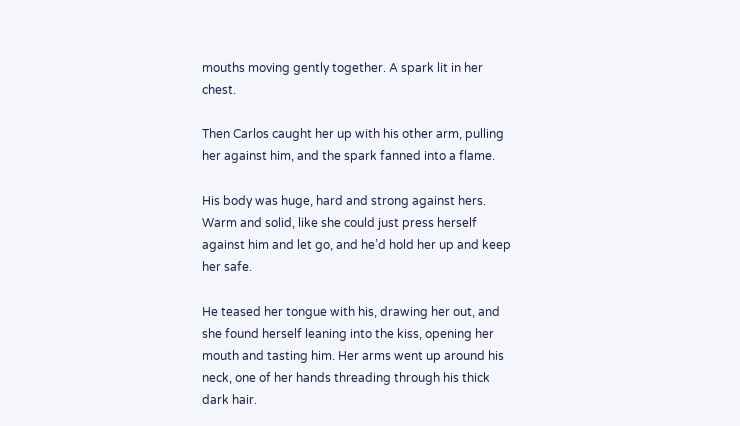mouths moving gently together. A spark lit in her chest.

Then Carlos caught her up with his other arm, pulling her against him, and the spark fanned into a flame.

His body was huge, hard and strong against hers. Warm and solid, like she could just press herself against him and let go, and he’d hold her up and keep her safe.

He teased her tongue with his, drawing her out, and she found herself leaning into the kiss, opening her mouth and tasting him. Her arms went up around his neck, one of her hands threading through his thick dark hair.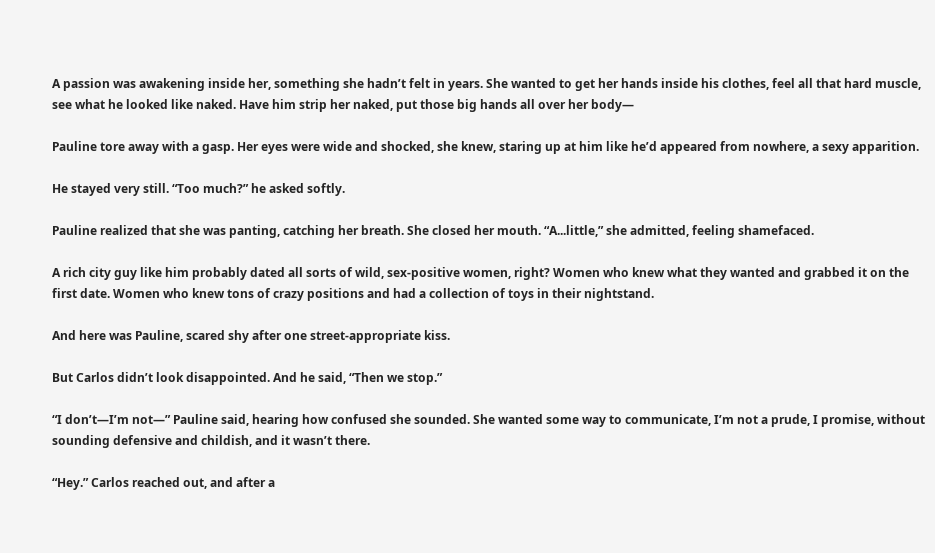A passion was awakening inside her, something she hadn’t felt in years. She wanted to get her hands inside his clothes, feel all that hard muscle, see what he looked like naked. Have him strip her naked, put those big hands all over her body—

Pauline tore away with a gasp. Her eyes were wide and shocked, she knew, staring up at him like he’d appeared from nowhere, a sexy apparition.

He stayed very still. “Too much?” he asked softly.

Pauline realized that she was panting, catching her breath. She closed her mouth. “A...little,” she admitted, feeling shamefaced.

A rich city guy like him probably dated all sorts of wild, sex-positive women, right? Women who knew what they wanted and grabbed it on the first date. Women who knew tons of crazy positions and had a collection of toys in their nightstand.

And here was Pauline, scared shy after one street-appropriate kiss.

But Carlos didn’t look disappointed. And he said, “Then we stop.”

“I don’t—I’m not—” Pauline said, hearing how confused she sounded. She wanted some way to communicate, I’m not a prude, I promise, without sounding defensive and childish, and it wasn’t there.

“Hey.” Carlos reached out, and after a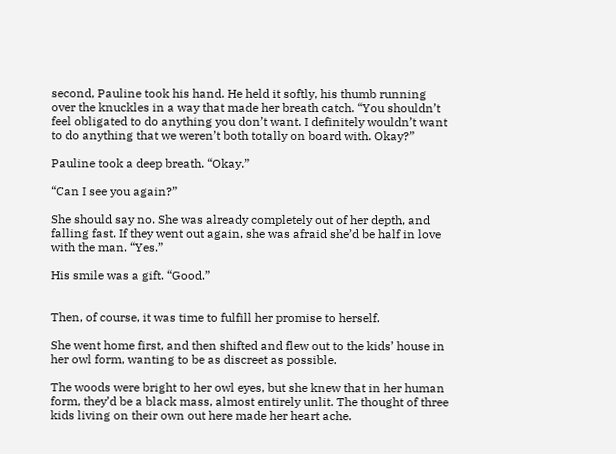second, Pauline took his hand. He held it softly, his thumb running over the knuckles in a way that made her breath catch. “You shouldn’t feel obligated to do anything you don’t want. I definitely wouldn’t want to do anything that we weren’t both totally on board with. Okay?”

Pauline took a deep breath. “Okay.”

“Can I see you again?”

She should say no. She was already completely out of her depth, and falling fast. If they went out again, she was afraid she’d be half in love with the man. “Yes.”

His smile was a gift. “Good.”


Then, of course, it was time to fulfill her promise to herself.

She went home first, and then shifted and flew out to the kids’ house in her owl form, wanting to be as discreet as possible.

The woods were bright to her owl eyes, but she knew that in her human form, they’d be a black mass, almost entirely unlit. The thought of three kids living on their own out here made her heart ache.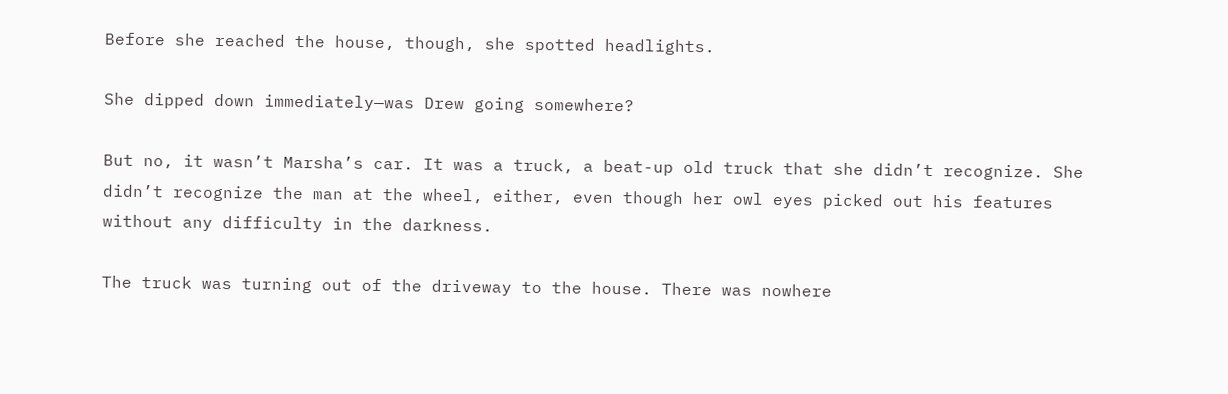Before she reached the house, though, she spotted headlights.

She dipped down immediately—was Drew going somewhere?

But no, it wasn’t Marsha’s car. It was a truck, a beat-up old truck that she didn’t recognize. She didn’t recognize the man at the wheel, either, even though her owl eyes picked out his features without any difficulty in the darkness.

The truck was turning out of the driveway to the house. There was nowhere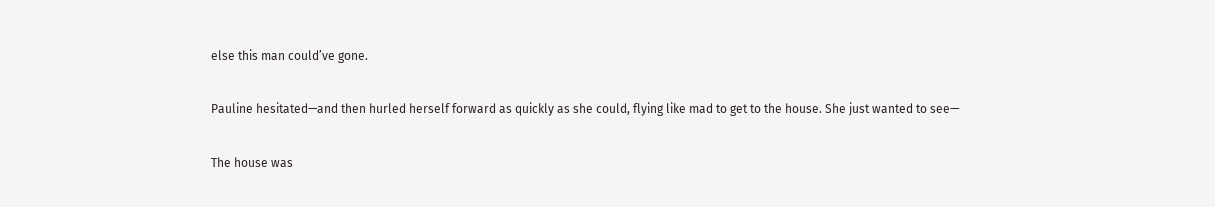else this man could’ve gone.

Pauline hesitated—and then hurled herself forward as quickly as she could, flying like mad to get to the house. She just wanted to see—

The house was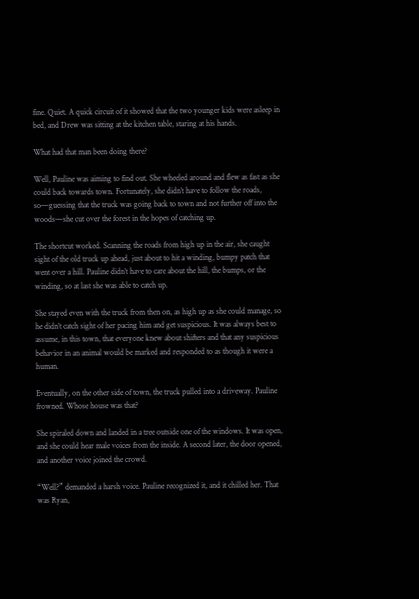fine. Quiet. A quick circuit of it showed that the two younger kids were asleep in bed, and Drew was sitting at the kitchen table, staring at his hands.

What had that man been doing there?

Well, Pauline was aiming to find out. She wheeled around and flew as fast as she could back towards town. Fortunately, she didn’t have to follow the roads, so—guessing that the truck was going back to town and not further off into the woods—she cut over the forest in the hopes of catching up.

The shortcut worked. Scanning the roads from high up in the air, she caught sight of the old truck up ahead, just about to hit a winding, bumpy patch that went over a hill. Pauline didn’t have to care about the hill, the bumps, or the winding, so at last she was able to catch up.

She stayed even with the truck from then on, as high up as she could manage, so he didn’t catch sight of her pacing him and get suspicious. It was always best to assume, in this town, that everyone knew about shifters and that any suspicious behavior in an animal would be marked and responded to as though it were a human.

Eventually, on the other side of town, the truck pulled into a driveway. Pauline frowned. Whose house was that?

She spiraled down and landed in a tree outside one of the windows. It was open, and she could hear male voices from the inside. A second later, the door opened, and another voice joined the crowd.

“Well?” demanded a harsh voice. Pauline recognized it, and it chilled her. That was Ryan,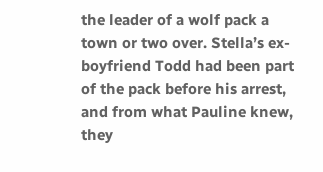the leader of a wolf pack a town or two over. Stella’s ex-boyfriend Todd had been part of the pack before his arrest, and from what Pauline knew, they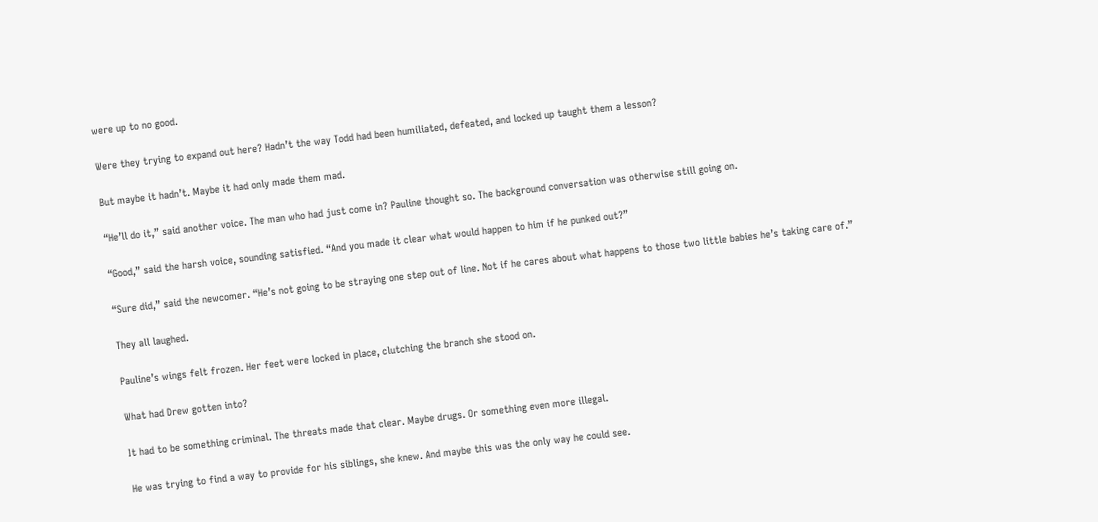were up to no good.

Were they trying to expand out here? Hadn’t the way Todd had been humiliated, defeated, and locked up taught them a lesson?

But maybe it hadn’t. Maybe it had only made them mad.

“He’ll do it,” said another voice. The man who had just come in? Pauline thought so. The background conversation was otherwise still going on.

“Good,” said the harsh voice, sounding satisfied. “And you made it clear what would happen to him if he punked out?”

“Sure did,” said the newcomer. “He’s not going to be straying one step out of line. Not if he cares about what happens to those two little babies he’s taking care of.”

They all laughed.

Pauline’s wings felt frozen. Her feet were locked in place, clutching the branch she stood on.

What had Drew gotten into?

It had to be something criminal. The threats made that clear. Maybe drugs. Or something even more illegal.

He was trying to find a way to provide for his siblings, she knew. And maybe this was the only way he could see.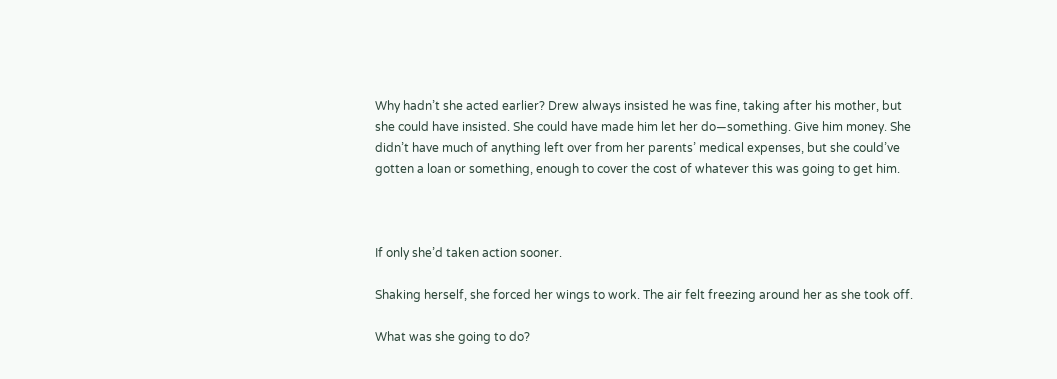Why hadn’t she acted earlier? Drew always insisted he was fine, taking after his mother, but she could have insisted. She could have made him let her do—something. Give him money. She didn’t have much of anything left over from her parents’ medical expenses, but she could’ve gotten a loan or something, enough to cover the cost of whatever this was going to get him.



If only she’d taken action sooner.

Shaking herself, she forced her wings to work. The air felt freezing around her as she took off.

What was she going to do?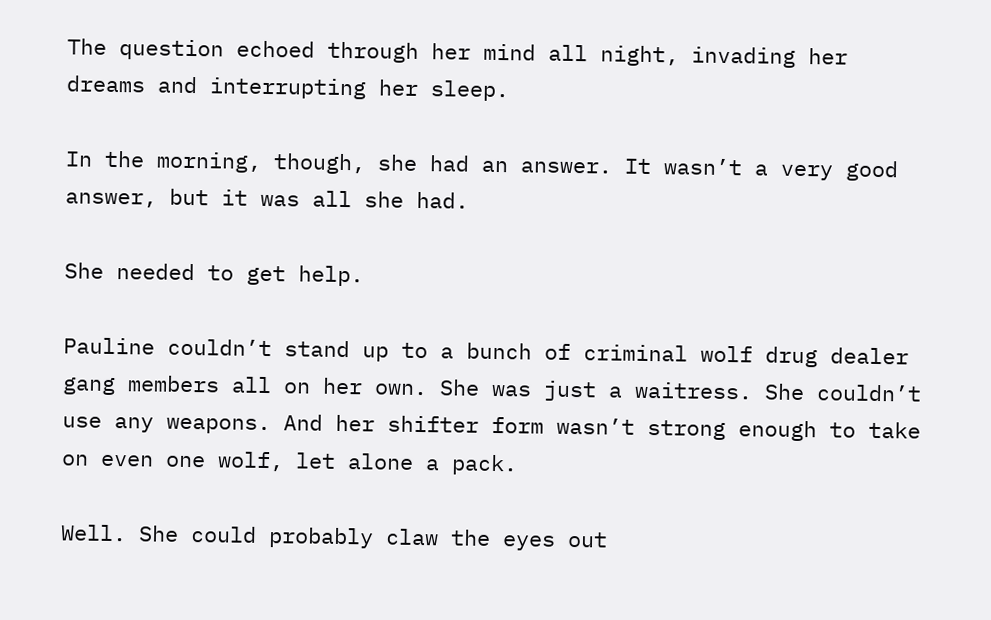The question echoed through her mind all night, invading her dreams and interrupting her sleep.

In the morning, though, she had an answer. It wasn’t a very good answer, but it was all she had.

She needed to get help.

Pauline couldn’t stand up to a bunch of criminal wolf drug dealer gang members all on her own. She was just a waitress. She couldn’t use any weapons. And her shifter form wasn’t strong enough to take on even one wolf, let alone a pack.

Well. She could probably claw the eyes out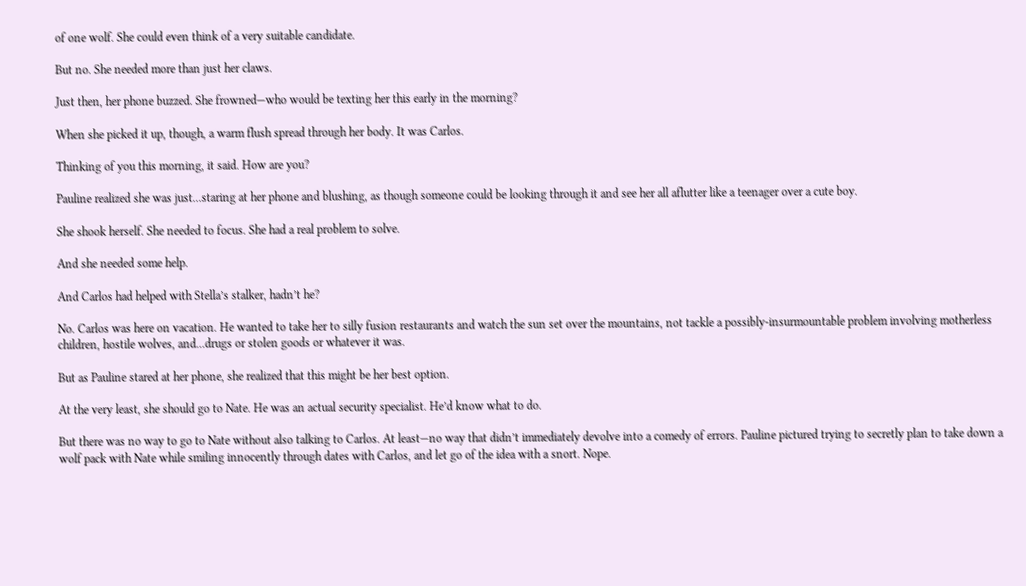of one wolf. She could even think of a very suitable candidate.

But no. She needed more than just her claws.

Just then, her phone buzzed. She frowned—who would be texting her this early in the morning?

When she picked it up, though, a warm flush spread through her body. It was Carlos.

Thinking of you this morning, it said. How are you?

Pauline realized she was just...staring at her phone and blushing, as though someone could be looking through it and see her all aflutter like a teenager over a cute boy.

She shook herself. She needed to focus. She had a real problem to solve.

And she needed some help.

And Carlos had helped with Stella’s stalker, hadn’t he?

No. Carlos was here on vacation. He wanted to take her to silly fusion restaurants and watch the sun set over the mountains, not tackle a possibly-insurmountable problem involving motherless children, hostile wolves, and...drugs or stolen goods or whatever it was.

But as Pauline stared at her phone, she realized that this might be her best option.

At the very least, she should go to Nate. He was an actual security specialist. He’d know what to do.

But there was no way to go to Nate without also talking to Carlos. At least—no way that didn’t immediately devolve into a comedy of errors. Pauline pictured trying to secretly plan to take down a wolf pack with Nate while smiling innocently through dates with Carlos, and let go of the idea with a snort. Nope.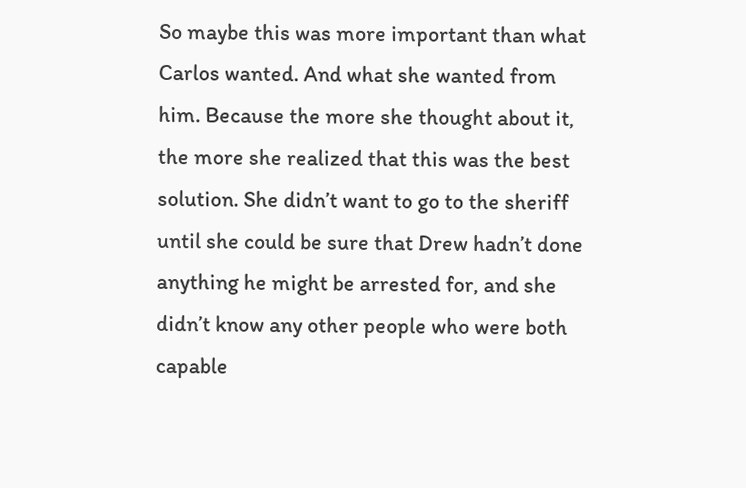So maybe this was more important than what Carlos wanted. And what she wanted from him. Because the more she thought about it, the more she realized that this was the best solution. She didn’t want to go to the sheriff until she could be sure that Drew hadn’t done anything he might be arrested for, and she didn’t know any other people who were both capable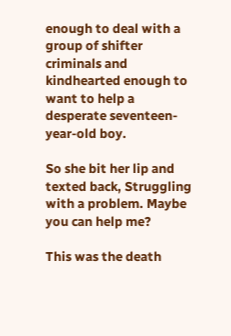enough to deal with a group of shifter criminals and kindhearted enough to want to help a desperate seventeen-year-old boy.

So she bit her lip and texted back, Struggling with a problem. Maybe you can help me?

This was the death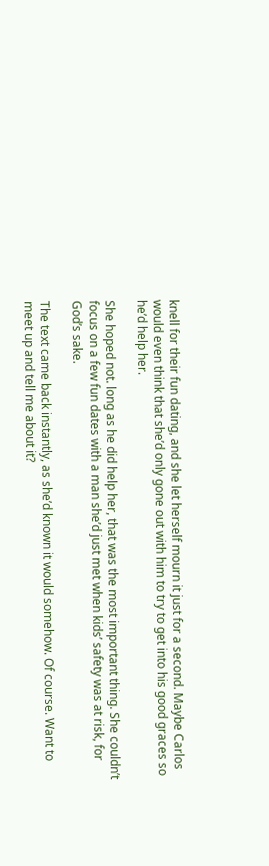knell for their fun dating, and she let herself mourn it just for a second. Maybe Carlos would even think that she’d only gone out with him to try to get into his good graces so he’d help her.

She hoped not. long as he did help her, that was the most important thing. She couldn’t focus on a few fun dates with a man she’d just met when kids’ safety was at risk, for God’s sake.

The text came back instantly, as she’d known it would somehow. Of course. Want to meet up and tell me about it?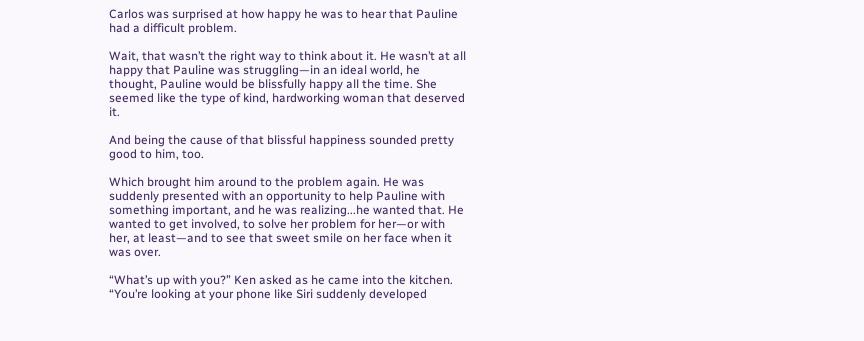Carlos was surprised at how happy he was to hear that Pauline had a difficult problem.

Wait, that wasn’t the right way to think about it. He wasn’t at all happy that Pauline was struggling—in an ideal world, he thought, Pauline would be blissfully happy all the time. She seemed like the type of kind, hardworking woman that deserved it.

And being the cause of that blissful happiness sounded pretty good to him, too.

Which brought him around to the problem again. He was suddenly presented with an opportunity to help Pauline with something important, and he was realizing...he wanted that. He wanted to get involved, to solve her problem for her—or with her, at least—and to see that sweet smile on her face when it was over.

“What’s up with you?” Ken asked as he came into the kitchen. “You’re looking at your phone like Siri suddenly developed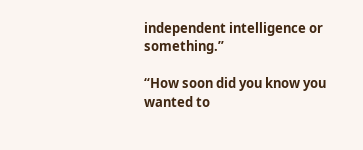independent intelligence or something.”

“How soon did you know you wanted to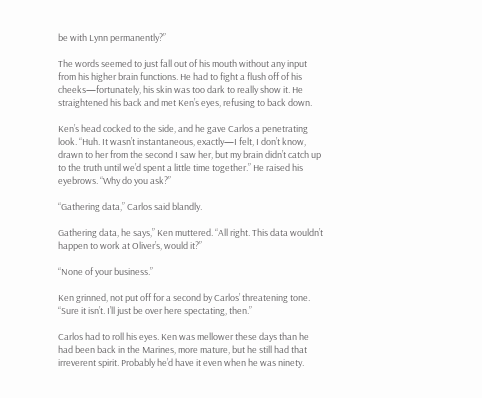be with Lynn permanently?”

The words seemed to just fall out of his mouth without any input from his higher brain functions. He had to fight a flush off of his cheeks—fortunately, his skin was too dark to really show it. He straightened his back and met Ken’s eyes, refusing to back down.

Ken’s head cocked to the side, and he gave Carlos a penetrating look. “Huh. It wasn’t instantaneous, exactly—I felt, I don’t know, drawn to her from the second I saw her, but my brain didn’t catch up to the truth until we’d spent a little time together.” He raised his eyebrows. “Why do you ask?”

“Gathering data,” Carlos said blandly.

Gathering data, he says,” Ken muttered. “All right. This data wouldn’t happen to work at Oliver’s, would it?”

“None of your business.”

Ken grinned, not put off for a second by Carlos’ threatening tone. “Sure it isn’t. I’ll just be over here spectating, then.”

Carlos had to roll his eyes. Ken was mellower these days than he had been back in the Marines, more mature, but he still had that irreverent spirit. Probably he’d have it even when he was ninety.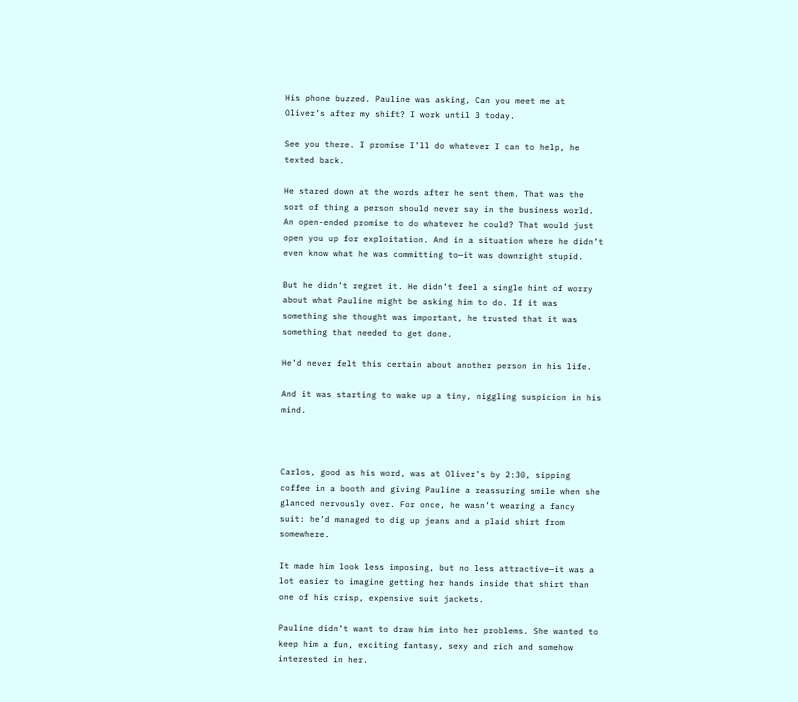His phone buzzed. Pauline was asking, Can you meet me at Oliver’s after my shift? I work until 3 today.

See you there. I promise I’ll do whatever I can to help, he texted back.

He stared down at the words after he sent them. That was the sort of thing a person should never say in the business world. An open-ended promise to do whatever he could? That would just open you up for exploitation. And in a situation where he didn’t even know what he was committing to—it was downright stupid.

But he didn’t regret it. He didn’t feel a single hint of worry about what Pauline might be asking him to do. If it was something she thought was important, he trusted that it was something that needed to get done.

He’d never felt this certain about another person in his life.

And it was starting to wake up a tiny, niggling suspicion in his mind.



Carlos, good as his word, was at Oliver’s by 2:30, sipping coffee in a booth and giving Pauline a reassuring smile when she glanced nervously over. For once, he wasn’t wearing a fancy suit: he’d managed to dig up jeans and a plaid shirt from somewhere.

It made him look less imposing, but no less attractive—it was a lot easier to imagine getting her hands inside that shirt than one of his crisp, expensive suit jackets.

Pauline didn’t want to draw him into her problems. She wanted to keep him a fun, exciting fantasy, sexy and rich and somehow interested in her.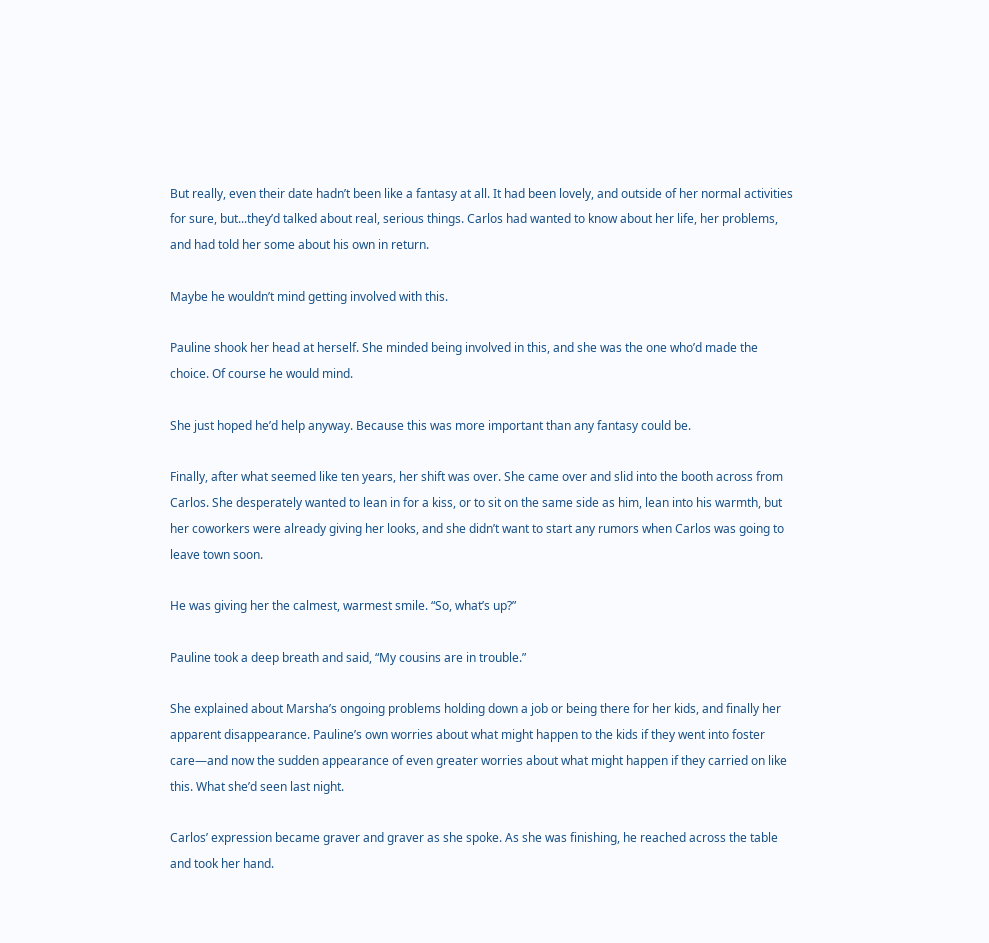But really, even their date hadn’t been like a fantasy at all. It had been lovely, and outside of her normal activities for sure, but...they’d talked about real, serious things. Carlos had wanted to know about her life, her problems, and had told her some about his own in return.

Maybe he wouldn’t mind getting involved with this.

Pauline shook her head at herself. She minded being involved in this, and she was the one who’d made the choice. Of course he would mind.

She just hoped he’d help anyway. Because this was more important than any fantasy could be.

Finally, after what seemed like ten years, her shift was over. She came over and slid into the booth across from Carlos. She desperately wanted to lean in for a kiss, or to sit on the same side as him, lean into his warmth, but her coworkers were already giving her looks, and she didn’t want to start any rumors when Carlos was going to leave town soon.

He was giving her the calmest, warmest smile. “So, what’s up?”

Pauline took a deep breath and said, “My cousins are in trouble.”

She explained about Marsha’s ongoing problems holding down a job or being there for her kids, and finally her apparent disappearance. Pauline’s own worries about what might happen to the kids if they went into foster care—and now the sudden appearance of even greater worries about what might happen if they carried on like this. What she’d seen last night.

Carlos’ expression became graver and graver as she spoke. As she was finishing, he reached across the table and took her hand.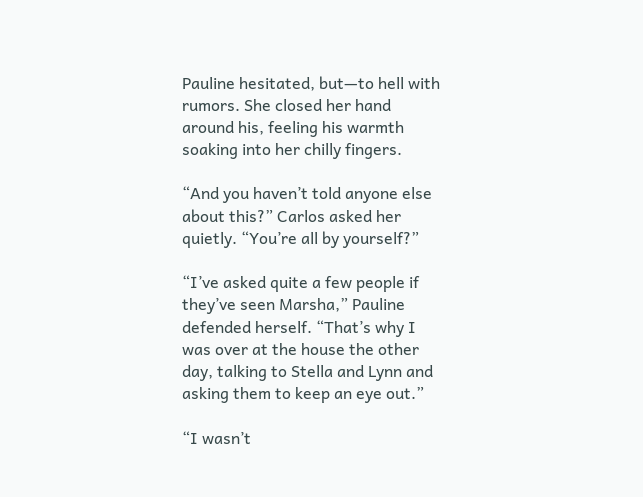Pauline hesitated, but—to hell with rumors. She closed her hand around his, feeling his warmth soaking into her chilly fingers.

“And you haven’t told anyone else about this?” Carlos asked her quietly. “You’re all by yourself?”

“I’ve asked quite a few people if they’ve seen Marsha,” Pauline defended herself. “That’s why I was over at the house the other day, talking to Stella and Lynn and asking them to keep an eye out.”

“I wasn’t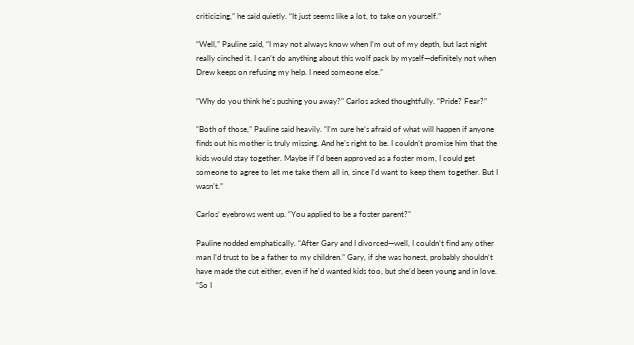criticizing,” he said quietly. “It just seems like a lot, to take on yourself.”

“Well,” Pauline said, “I may not always know when I’m out of my depth, but last night really cinched it. I can’t do anything about this wolf pack by myself—definitely not when Drew keeps on refusing my help. I need someone else.”

“Why do you think he’s pushing you away?” Carlos asked thoughtfully. “Pride? Fear?”

“Both of those,” Pauline said heavily. “I’m sure he’s afraid of what will happen if anyone finds out his mother is truly missing. And he’s right to be. I couldn’t promise him that the kids would stay together. Maybe if I’d been approved as a foster mom, I could get someone to agree to let me take them all in, since I’d want to keep them together. But I wasn’t.”

Carlos’ eyebrows went up. “You applied to be a foster parent?”

Pauline nodded emphatically. “After Gary and I divorced—well, I couldn’t find any other man I’d trust to be a father to my children.” Gary, if she was honest, probably shouldn’t have made the cut either, even if he’d wanted kids too, but she’d been young and in love. “So I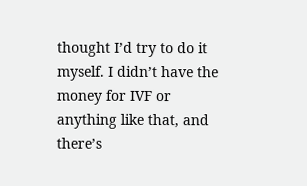thought I’d try to do it myself. I didn’t have the money for IVF or anything like that, and there’s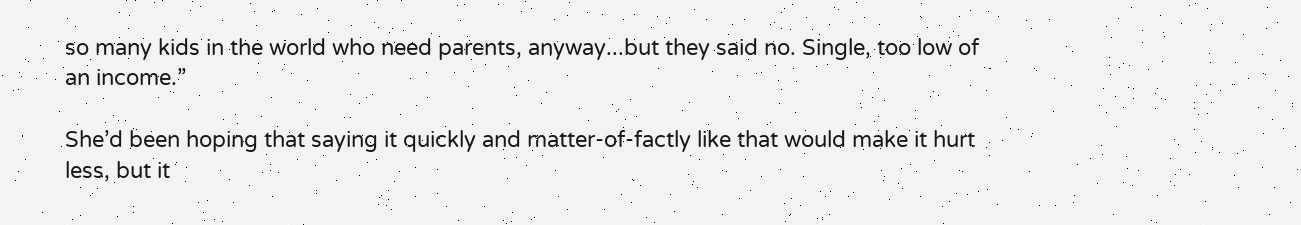so many kids in the world who need parents, anyway...but they said no. Single, too low of an income.”

She’d been hoping that saying it quickly and matter-of-factly like that would make it hurt less, but it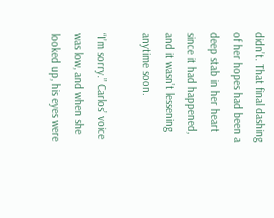didn’t. That final dashing of her hopes had been a deep stab in her heart since it had happened, and it wasn’t lessening anytime soon.

“I’m sorry.” Carlos’ voice was low, and when she looked up, his eyes were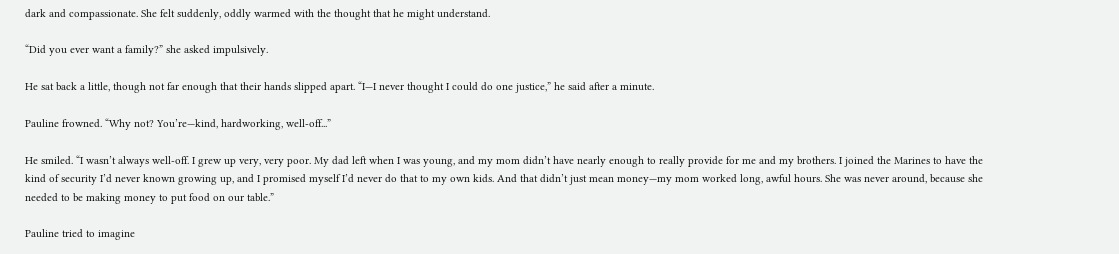dark and compassionate. She felt suddenly, oddly warmed with the thought that he might understand.

“Did you ever want a family?” she asked impulsively.

He sat back a little, though not far enough that their hands slipped apart. “I—I never thought I could do one justice,” he said after a minute.

Pauline frowned. “Why not? You’re—kind, hardworking, well-off...”

He smiled. “I wasn’t always well-off. I grew up very, very poor. My dad left when I was young, and my mom didn’t have nearly enough to really provide for me and my brothers. I joined the Marines to have the kind of security I’d never known growing up, and I promised myself I’d never do that to my own kids. And that didn’t just mean money—my mom worked long, awful hours. She was never around, because she needed to be making money to put food on our table.”

Pauline tried to imagine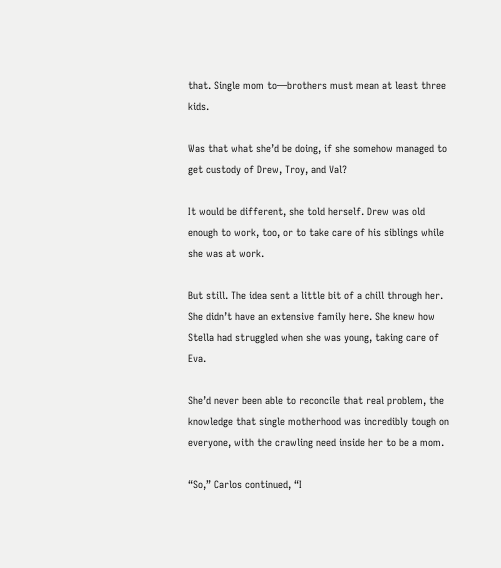that. Single mom to—brothers must mean at least three kids.

Was that what she’d be doing, if she somehow managed to get custody of Drew, Troy, and Val?

It would be different, she told herself. Drew was old enough to work, too, or to take care of his siblings while she was at work.

But still. The idea sent a little bit of a chill through her. She didn’t have an extensive family here. She knew how Stella had struggled when she was young, taking care of Eva.

She’d never been able to reconcile that real problem, the knowledge that single motherhood was incredibly tough on everyone, with the crawling need inside her to be a mom.

“So,” Carlos continued, “I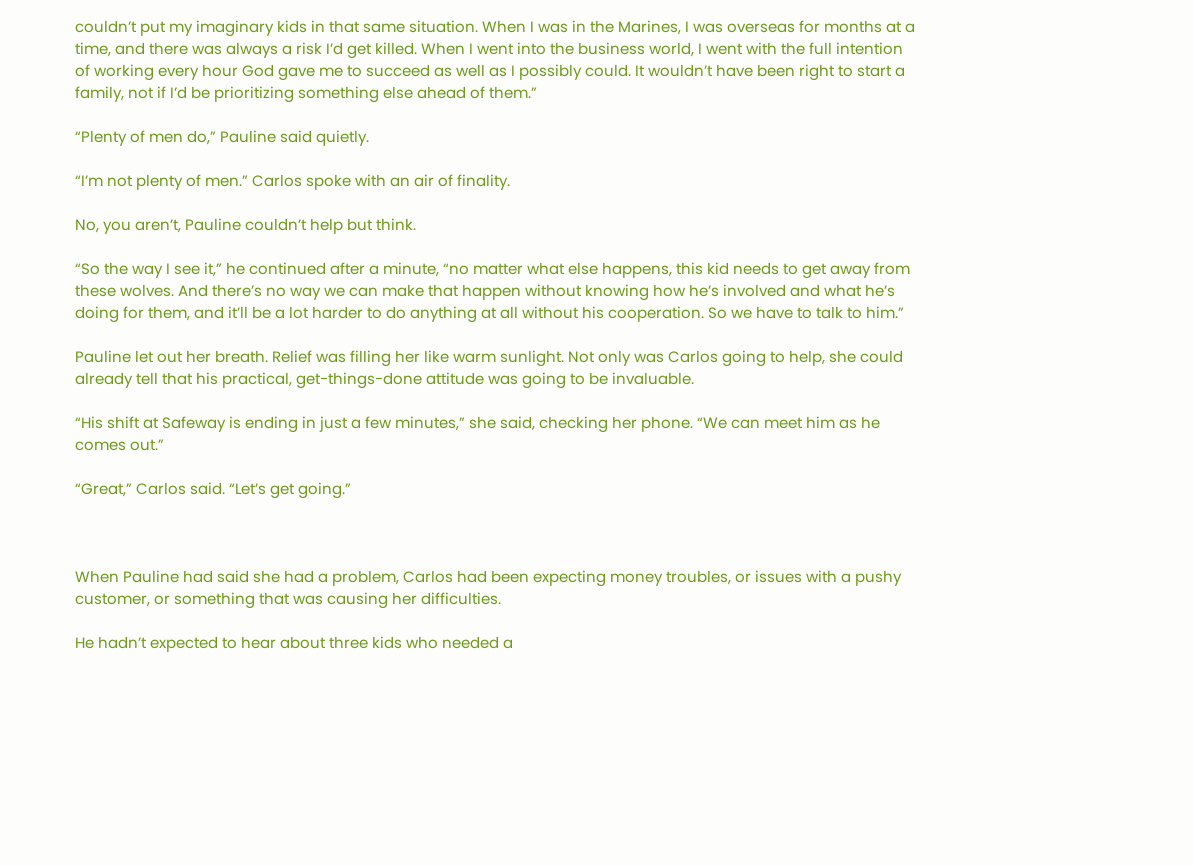couldn’t put my imaginary kids in that same situation. When I was in the Marines, I was overseas for months at a time, and there was always a risk I’d get killed. When I went into the business world, I went with the full intention of working every hour God gave me to succeed as well as I possibly could. It wouldn’t have been right to start a family, not if I’d be prioritizing something else ahead of them.”

“Plenty of men do,” Pauline said quietly.

“I’m not plenty of men.” Carlos spoke with an air of finality.

No, you aren’t, Pauline couldn’t help but think.

“So the way I see it,” he continued after a minute, “no matter what else happens, this kid needs to get away from these wolves. And there’s no way we can make that happen without knowing how he’s involved and what he’s doing for them, and it’ll be a lot harder to do anything at all without his cooperation. So we have to talk to him.”

Pauline let out her breath. Relief was filling her like warm sunlight. Not only was Carlos going to help, she could already tell that his practical, get-things-done attitude was going to be invaluable.

“His shift at Safeway is ending in just a few minutes,” she said, checking her phone. “We can meet him as he comes out.”

“Great,” Carlos said. “Let’s get going.”



When Pauline had said she had a problem, Carlos had been expecting money troubles, or issues with a pushy customer, or something that was causing her difficulties.

He hadn’t expected to hear about three kids who needed a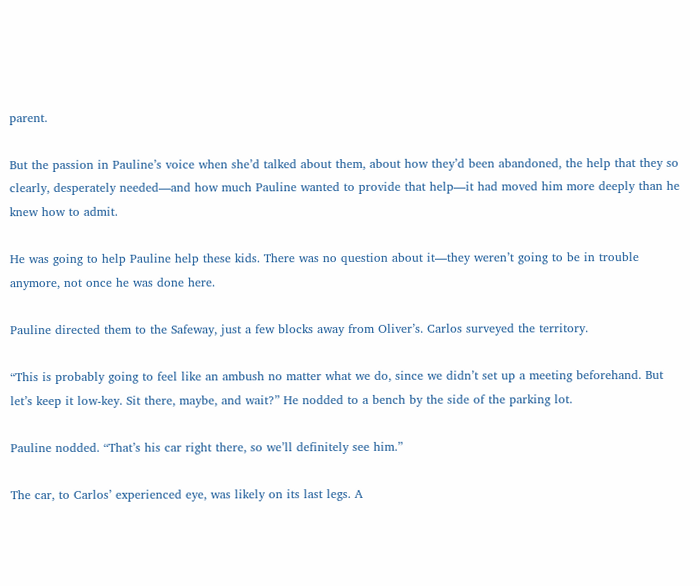parent.

But the passion in Pauline’s voice when she’d talked about them, about how they’d been abandoned, the help that they so clearly, desperately needed—and how much Pauline wanted to provide that help—it had moved him more deeply than he knew how to admit.

He was going to help Pauline help these kids. There was no question about it—they weren’t going to be in trouble anymore, not once he was done here.

Pauline directed them to the Safeway, just a few blocks away from Oliver’s. Carlos surveyed the territory.

“This is probably going to feel like an ambush no matter what we do, since we didn’t set up a meeting beforehand. But let’s keep it low-key. Sit there, maybe, and wait?” He nodded to a bench by the side of the parking lot.

Pauline nodded. “That’s his car right there, so we’ll definitely see him.”

The car, to Carlos’ experienced eye, was likely on its last legs. A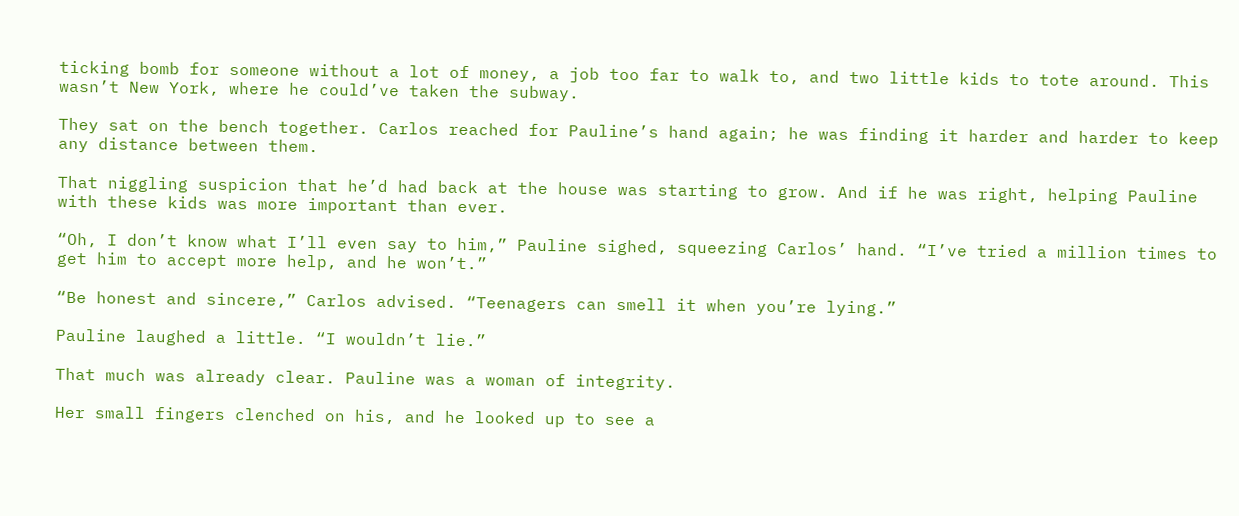ticking bomb for someone without a lot of money, a job too far to walk to, and two little kids to tote around. This wasn’t New York, where he could’ve taken the subway.

They sat on the bench together. Carlos reached for Pauline’s hand again; he was finding it harder and harder to keep any distance between them.

That niggling suspicion that he’d had back at the house was starting to grow. And if he was right, helping Pauline with these kids was more important than ever.

“Oh, I don’t know what I’ll even say to him,” Pauline sighed, squeezing Carlos’ hand. “I’ve tried a million times to get him to accept more help, and he won’t.”

“Be honest and sincere,” Carlos advised. “Teenagers can smell it when you’re lying.”

Pauline laughed a little. “I wouldn’t lie.”

That much was already clear. Pauline was a woman of integrity.

Her small fingers clenched on his, and he looked up to see a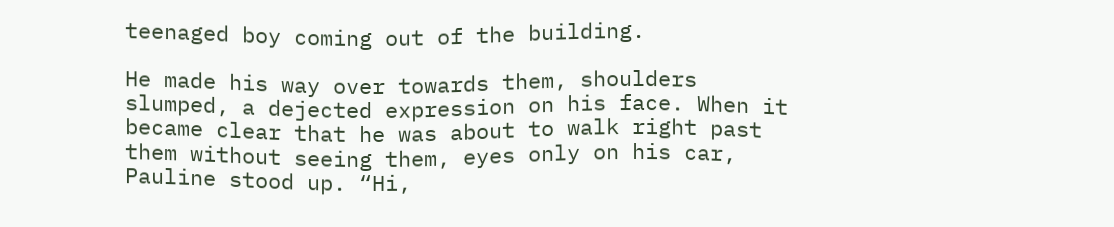teenaged boy coming out of the building.

He made his way over towards them, shoulders slumped, a dejected expression on his face. When it became clear that he was about to walk right past them without seeing them, eyes only on his car, Pauline stood up. “Hi,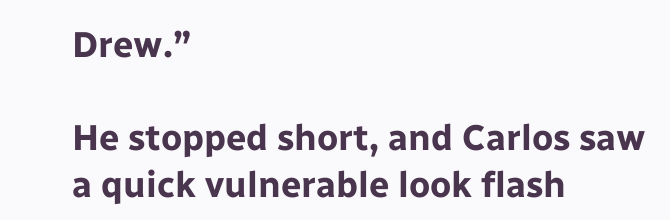Drew.”

He stopped short, and Carlos saw a quick vulnerable look flash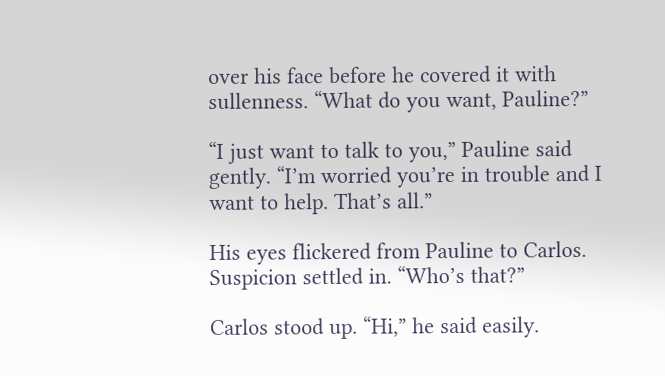over his face before he covered it with sullenness. “What do you want, Pauline?”

“I just want to talk to you,” Pauline said gently. “I’m worried you’re in trouble and I want to help. That’s all.”

His eyes flickered from Pauline to Carlos. Suspicion settled in. “Who’s that?”

Carlos stood up. “Hi,” he said easily.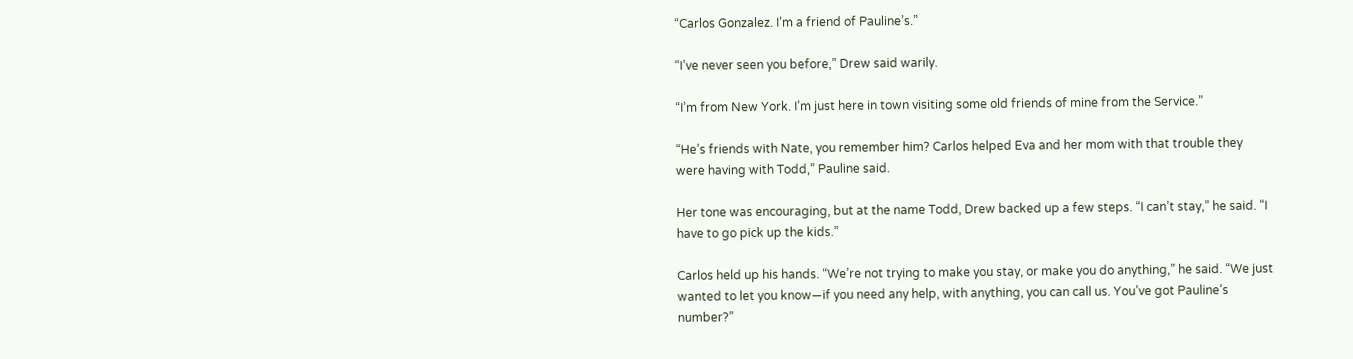“Carlos Gonzalez. I’m a friend of Pauline’s.”

“I’ve never seen you before,” Drew said warily.

“I’m from New York. I’m just here in town visiting some old friends of mine from the Service.”

“He’s friends with Nate, you remember him? Carlos helped Eva and her mom with that trouble they were having with Todd,” Pauline said.

Her tone was encouraging, but at the name Todd, Drew backed up a few steps. “I can’t stay,” he said. “I have to go pick up the kids.”

Carlos held up his hands. “We’re not trying to make you stay, or make you do anything,” he said. “We just wanted to let you know—if you need any help, with anything, you can call us. You’ve got Pauline’s number?”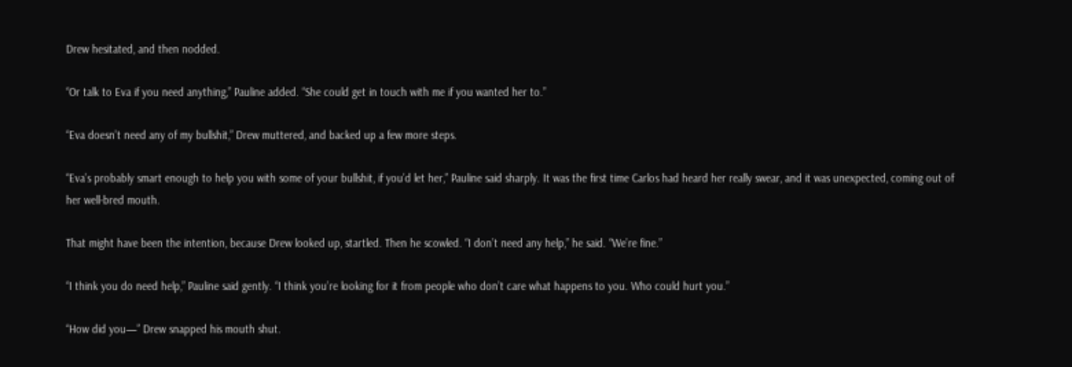Drew hesitated, and then nodded.

“Or talk to Eva if you need anything,” Pauline added. “She could get in touch with me if you wanted her to.”

“Eva doesn’t need any of my bullshit,” Drew muttered, and backed up a few more steps.

“Eva’s probably smart enough to help you with some of your bullshit, if you’d let her,” Pauline said sharply. It was the first time Carlos had heard her really swear, and it was unexpected, coming out of her well-bred mouth.

That might have been the intention, because Drew looked up, startled. Then he scowled. “I don’t need any help,” he said. “We’re fine.”

“I think you do need help,” Pauline said gently. “I think you’re looking for it from people who don’t care what happens to you. Who could hurt you.”

“How did you—” Drew snapped his mouth shut.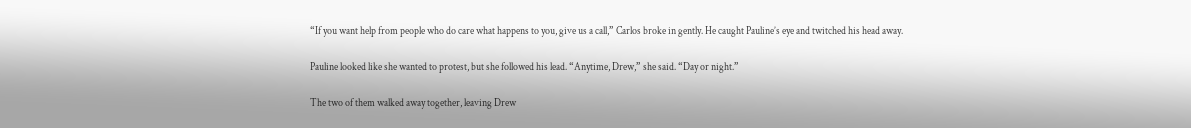“If you want help from people who do care what happens to you, give us a call,” Carlos broke in gently. He caught Pauline’s eye and twitched his head away.

Pauline looked like she wanted to protest, but she followed his lead. “Anytime, Drew,” she said. “Day or night.”

The two of them walked away together, leaving Drew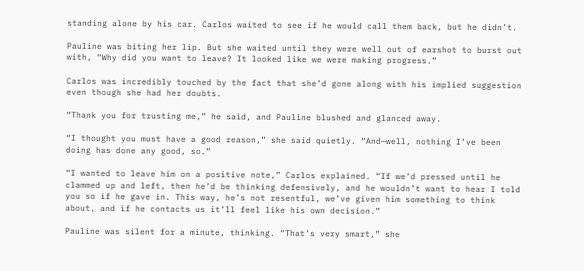standing alone by his car. Carlos waited to see if he would call them back, but he didn’t.

Pauline was biting her lip. But she waited until they were well out of earshot to burst out with, “Why did you want to leave? It looked like we were making progress.”

Carlos was incredibly touched by the fact that she’d gone along with his implied suggestion even though she had her doubts.

“Thank you for trusting me,” he said, and Pauline blushed and glanced away.

“I thought you must have a good reason,” she said quietly. “And—well, nothing I’ve been doing has done any good, so.”

“I wanted to leave him on a positive note,” Carlos explained. “If we’d pressed until he clammed up and left, then he’d be thinking defensively, and he wouldn’t want to hear I told you so if he gave in. This way, he’s not resentful, we’ve given him something to think about, and if he contacts us it’ll feel like his own decision.”

Pauline was silent for a minute, thinking. “That’s very smart,” she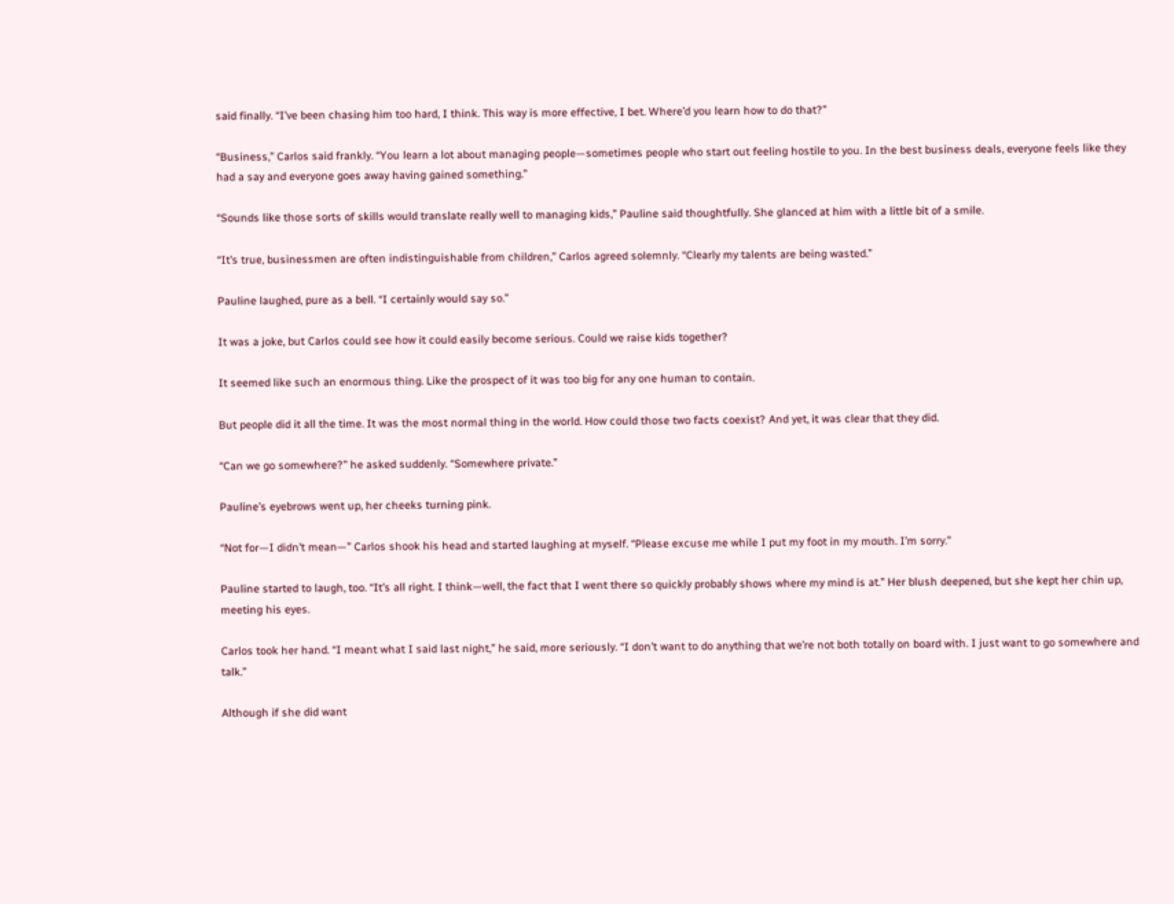said finally. “I’ve been chasing him too hard, I think. This way is more effective, I bet. Where’d you learn how to do that?”

“Business,” Carlos said frankly. “You learn a lot about managing people—sometimes people who start out feeling hostile to you. In the best business deals, everyone feels like they had a say and everyone goes away having gained something.”

“Sounds like those sorts of skills would translate really well to managing kids,” Pauline said thoughtfully. She glanced at him with a little bit of a smile.

“It’s true, businessmen are often indistinguishable from children,” Carlos agreed solemnly. “Clearly my talents are being wasted.”

Pauline laughed, pure as a bell. “I certainly would say so.”

It was a joke, but Carlos could see how it could easily become serious. Could we raise kids together?

It seemed like such an enormous thing. Like the prospect of it was too big for any one human to contain.

But people did it all the time. It was the most normal thing in the world. How could those two facts coexist? And yet, it was clear that they did.

“Can we go somewhere?” he asked suddenly. “Somewhere private.”

Pauline’s eyebrows went up, her cheeks turning pink.

“Not for—I didn’t mean—” Carlos shook his head and started laughing at myself. “Please excuse me while I put my foot in my mouth. I’m sorry.”

Pauline started to laugh, too. “It’s all right. I think—well, the fact that I went there so quickly probably shows where my mind is at.” Her blush deepened, but she kept her chin up, meeting his eyes.

Carlos took her hand. “I meant what I said last night,” he said, more seriously. “I don’t want to do anything that we’re not both totally on board with. I just want to go somewhere and talk.”

Although if she did want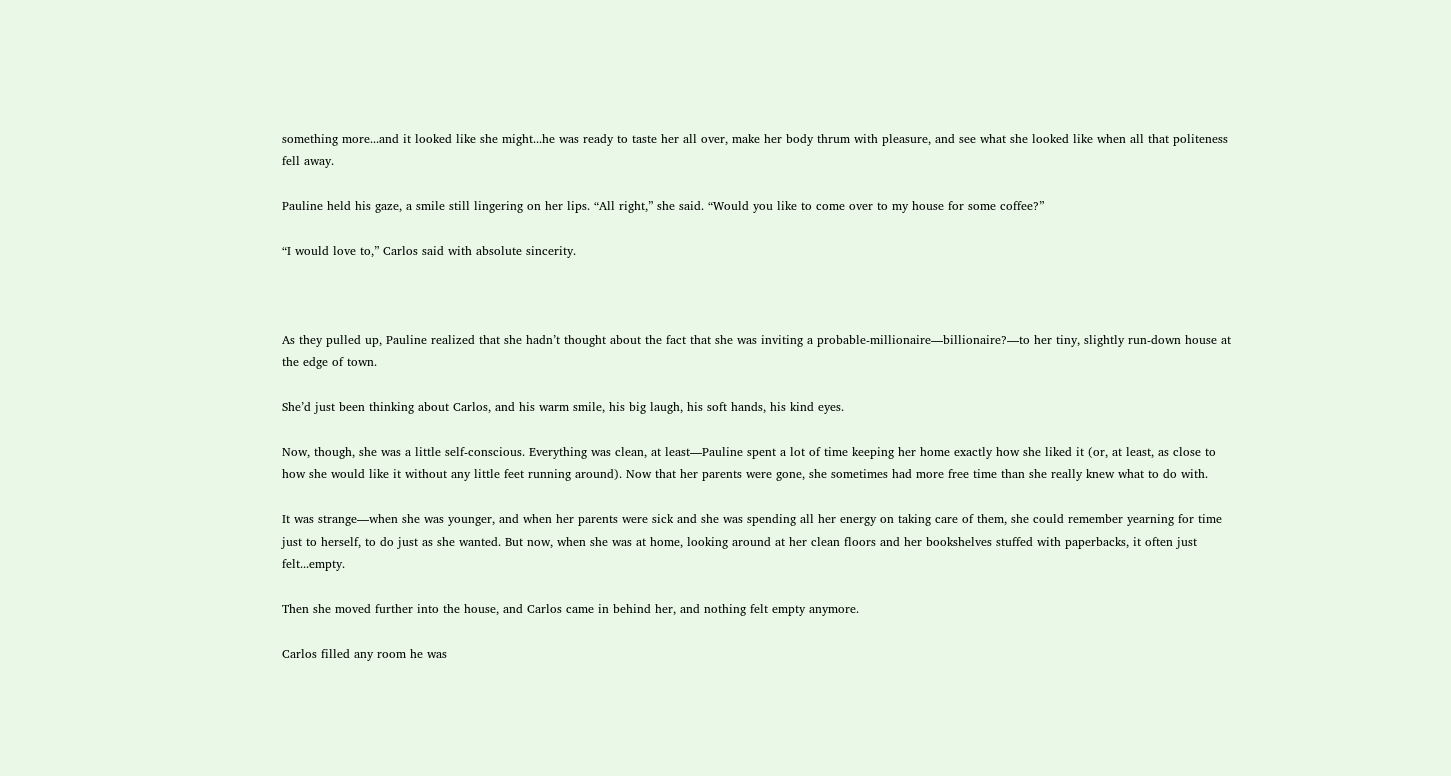something more...and it looked like she might...he was ready to taste her all over, make her body thrum with pleasure, and see what she looked like when all that politeness fell away.

Pauline held his gaze, a smile still lingering on her lips. “All right,” she said. “Would you like to come over to my house for some coffee?”

“I would love to,” Carlos said with absolute sincerity.



As they pulled up, Pauline realized that she hadn’t thought about the fact that she was inviting a probable-millionaire—billionaire?—to her tiny, slightly run-down house at the edge of town.

She’d just been thinking about Carlos, and his warm smile, his big laugh, his soft hands, his kind eyes.

Now, though, she was a little self-conscious. Everything was clean, at least—Pauline spent a lot of time keeping her home exactly how she liked it (or, at least, as close to how she would like it without any little feet running around). Now that her parents were gone, she sometimes had more free time than she really knew what to do with.

It was strange—when she was younger, and when her parents were sick and she was spending all her energy on taking care of them, she could remember yearning for time just to herself, to do just as she wanted. But now, when she was at home, looking around at her clean floors and her bookshelves stuffed with paperbacks, it often just felt...empty.

Then she moved further into the house, and Carlos came in behind her, and nothing felt empty anymore.

Carlos filled any room he was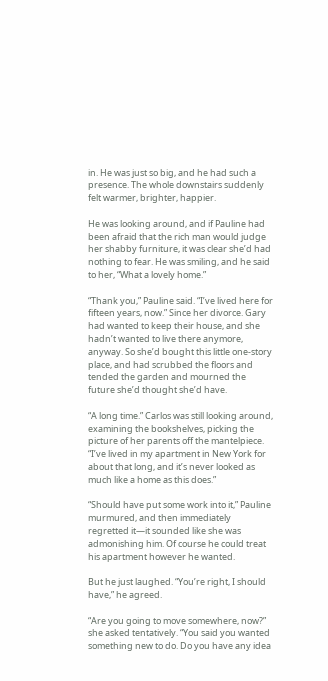in. He was just so big, and he had such a presence. The whole downstairs suddenly felt warmer, brighter, happier.

He was looking around, and if Pauline had been afraid that the rich man would judge her shabby furniture, it was clear she’d had nothing to fear. He was smiling, and he said to her, “What a lovely home.”

“Thank you,” Pauline said. “I’ve lived here for fifteen years, now.” Since her divorce. Gary had wanted to keep their house, and she hadn’t wanted to live there anymore, anyway. So she’d bought this little one-story place, and had scrubbed the floors and tended the garden and mourned the future she’d thought she’d have.

“A long time.” Carlos was still looking around, examining the bookshelves, picking the picture of her parents off the mantelpiece. “I’ve lived in my apartment in New York for about that long, and it’s never looked as much like a home as this does.”

“Should have put some work into it,” Pauline murmured, and then immediately regretted it—it sounded like she was admonishing him. Of course he could treat his apartment however he wanted.

But he just laughed. “You’re right, I should have,” he agreed.

“Are you going to move somewhere, now?” she asked tentatively. “You said you wanted something new to do. Do you have any idea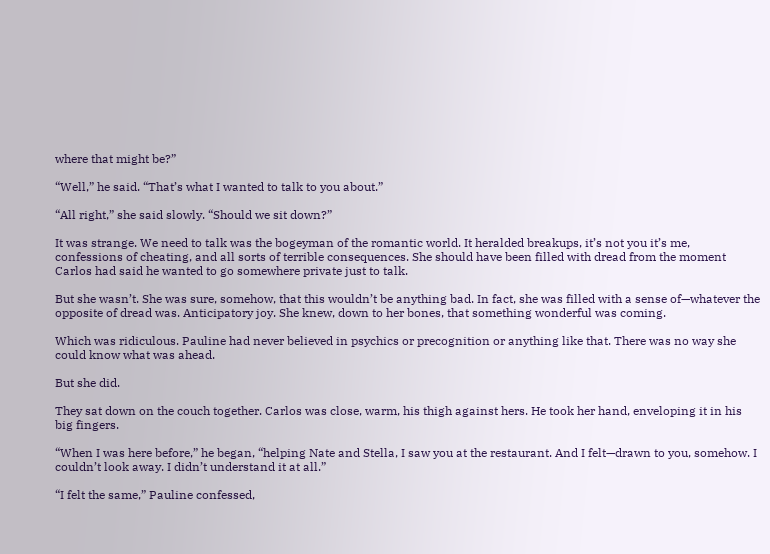where that might be?”

“Well,” he said. “That’s what I wanted to talk to you about.”

“All right,” she said slowly. “Should we sit down?”

It was strange. We need to talk was the bogeyman of the romantic world. It heralded breakups, it’s not you it’s me, confessions of cheating, and all sorts of terrible consequences. She should have been filled with dread from the moment Carlos had said he wanted to go somewhere private just to talk.

But she wasn’t. She was sure, somehow, that this wouldn’t be anything bad. In fact, she was filled with a sense of—whatever the opposite of dread was. Anticipatory joy. She knew, down to her bones, that something wonderful was coming.

Which was ridiculous. Pauline had never believed in psychics or precognition or anything like that. There was no way she could know what was ahead.

But she did.

They sat down on the couch together. Carlos was close, warm, his thigh against hers. He took her hand, enveloping it in his big fingers.

“When I was here before,” he began, “helping Nate and Stella, I saw you at the restaurant. And I felt—drawn to you, somehow. I couldn’t look away. I didn’t understand it at all.”

“I felt the same,” Pauline confessed,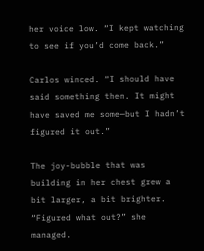her voice low. “I kept watching to see if you’d come back.”

Carlos winced. “I should have said something then. It might have saved me some—but I hadn’t figured it out.”

The joy-bubble that was building in her chest grew a bit larger, a bit brighter. “Figured what out?” she managed.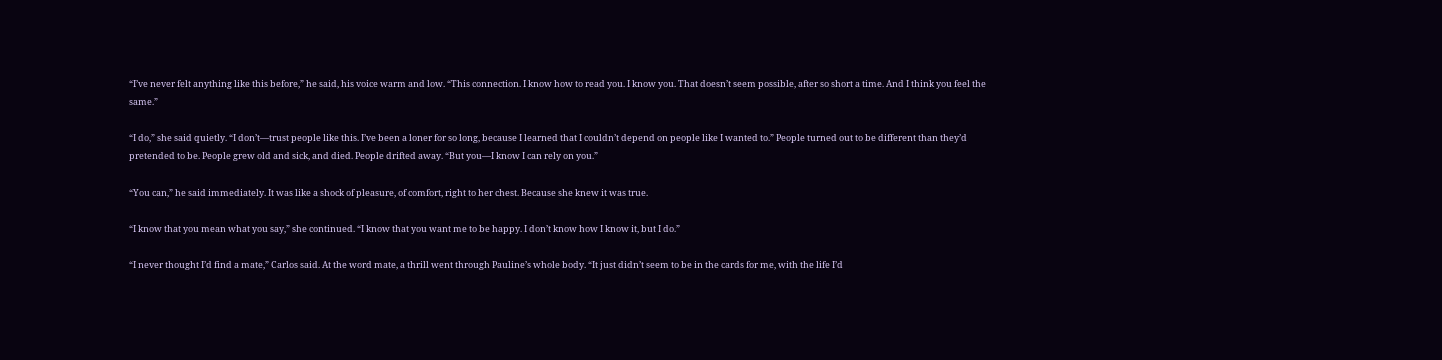“I’ve never felt anything like this before,” he said, his voice warm and low. “This connection. I know how to read you. I know you. That doesn’t seem possible, after so short a time. And I think you feel the same.”

“I do,” she said quietly. “I don’t—trust people like this. I’ve been a loner for so long, because I learned that I couldn’t depend on people like I wanted to.” People turned out to be different than they’d pretended to be. People grew old and sick, and died. People drifted away. “But you—I know I can rely on you.”

“You can,” he said immediately. It was like a shock of pleasure, of comfort, right to her chest. Because she knew it was true.

“I know that you mean what you say,” she continued. “I know that you want me to be happy. I don’t know how I know it, but I do.”

“I never thought I’d find a mate,” Carlos said. At the word mate, a thrill went through Pauline’s whole body. “It just didn’t seem to be in the cards for me, with the life I’d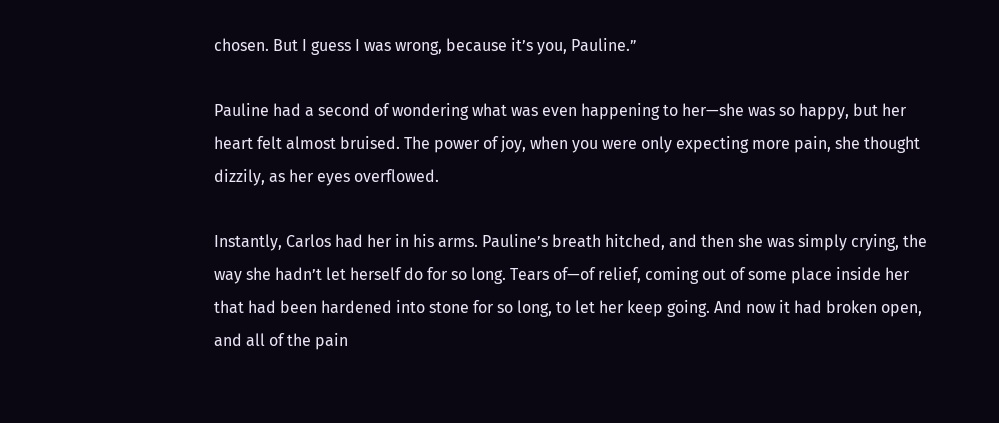chosen. But I guess I was wrong, because it’s you, Pauline.”

Pauline had a second of wondering what was even happening to her—she was so happy, but her heart felt almost bruised. The power of joy, when you were only expecting more pain, she thought dizzily, as her eyes overflowed.

Instantly, Carlos had her in his arms. Pauline’s breath hitched, and then she was simply crying, the way she hadn’t let herself do for so long. Tears of—of relief, coming out of some place inside her that had been hardened into stone for so long, to let her keep going. And now it had broken open, and all of the pain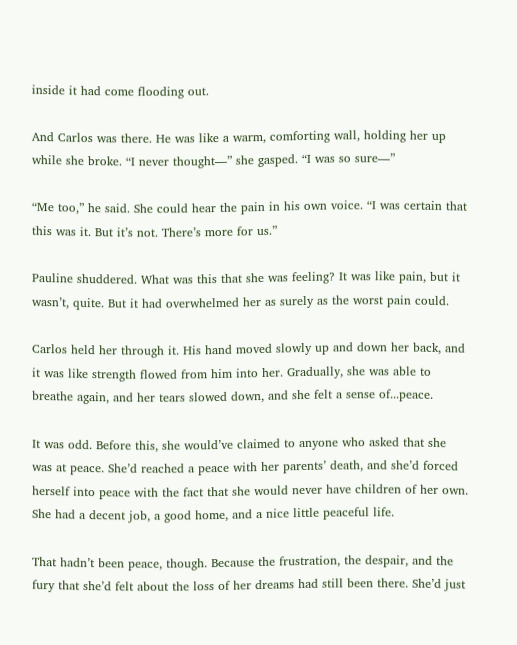inside it had come flooding out.

And Carlos was there. He was like a warm, comforting wall, holding her up while she broke. “I never thought—” she gasped. “I was so sure—”

“Me too,” he said. She could hear the pain in his own voice. “I was certain that this was it. But it’s not. There’s more for us.”

Pauline shuddered. What was this that she was feeling? It was like pain, but it wasn’t, quite. But it had overwhelmed her as surely as the worst pain could.

Carlos held her through it. His hand moved slowly up and down her back, and it was like strength flowed from him into her. Gradually, she was able to breathe again, and her tears slowed down, and she felt a sense of...peace.

It was odd. Before this, she would’ve claimed to anyone who asked that she was at peace. She’d reached a peace with her parents’ death, and she’d forced herself into peace with the fact that she would never have children of her own. She had a decent job, a good home, and a nice little peaceful life.

That hadn’t been peace, though. Because the frustration, the despair, and the fury that she’d felt about the loss of her dreams had still been there. She’d just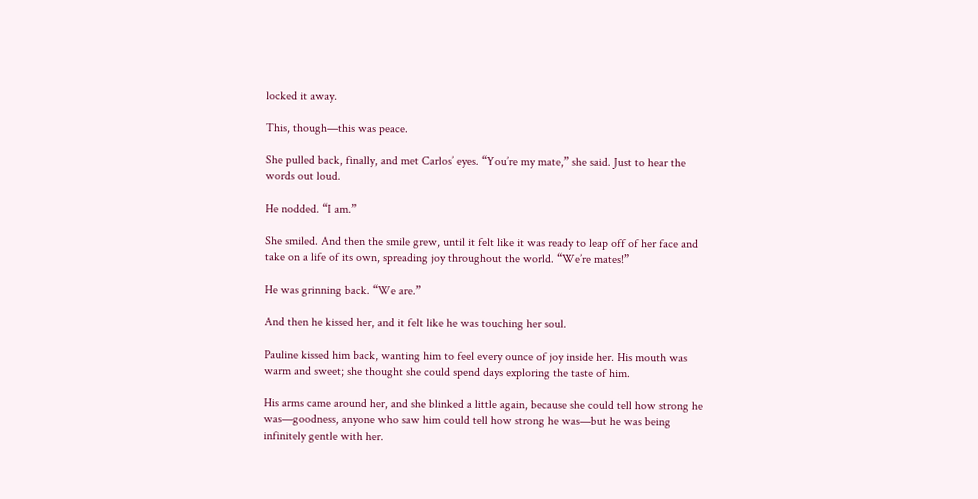locked it away.

This, though—this was peace.

She pulled back, finally, and met Carlos’ eyes. “You’re my mate,” she said. Just to hear the words out loud.

He nodded. “I am.”

She smiled. And then the smile grew, until it felt like it was ready to leap off of her face and take on a life of its own, spreading joy throughout the world. “We’re mates!”

He was grinning back. “We are.”

And then he kissed her, and it felt like he was touching her soul.

Pauline kissed him back, wanting him to feel every ounce of joy inside her. His mouth was warm and sweet; she thought she could spend days exploring the taste of him.

His arms came around her, and she blinked a little again, because she could tell how strong he was—goodness, anyone who saw him could tell how strong he was—but he was being infinitely gentle with her.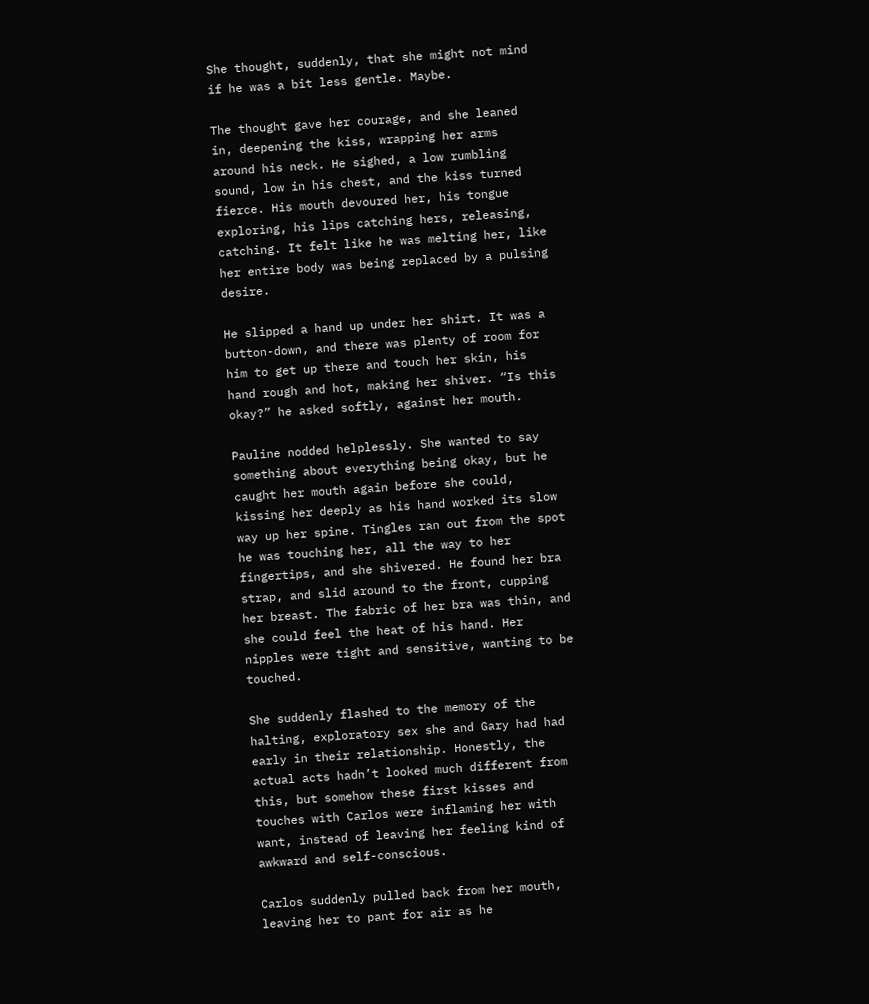She thought, suddenly, that she might not mind if he was a bit less gentle. Maybe.

The thought gave her courage, and she leaned in, deepening the kiss, wrapping her arms around his neck. He sighed, a low rumbling sound, low in his chest, and the kiss turned fierce. His mouth devoured her, his tongue exploring, his lips catching hers, releasing, catching. It felt like he was melting her, like her entire body was being replaced by a pulsing desire.

He slipped a hand up under her shirt. It was a button-down, and there was plenty of room for him to get up there and touch her skin, his hand rough and hot, making her shiver. “Is this okay?” he asked softly, against her mouth.

Pauline nodded helplessly. She wanted to say something about everything being okay, but he caught her mouth again before she could, kissing her deeply as his hand worked its slow way up her spine. Tingles ran out from the spot he was touching her, all the way to her fingertips, and she shivered. He found her bra strap, and slid around to the front, cupping her breast. The fabric of her bra was thin, and she could feel the heat of his hand. Her nipples were tight and sensitive, wanting to be touched.

She suddenly flashed to the memory of the halting, exploratory sex she and Gary had had early in their relationship. Honestly, the actual acts hadn’t looked much different from this, but somehow these first kisses and touches with Carlos were inflaming her with want, instead of leaving her feeling kind of awkward and self-conscious.

Carlos suddenly pulled back from her mouth, leaving her to pant for air as he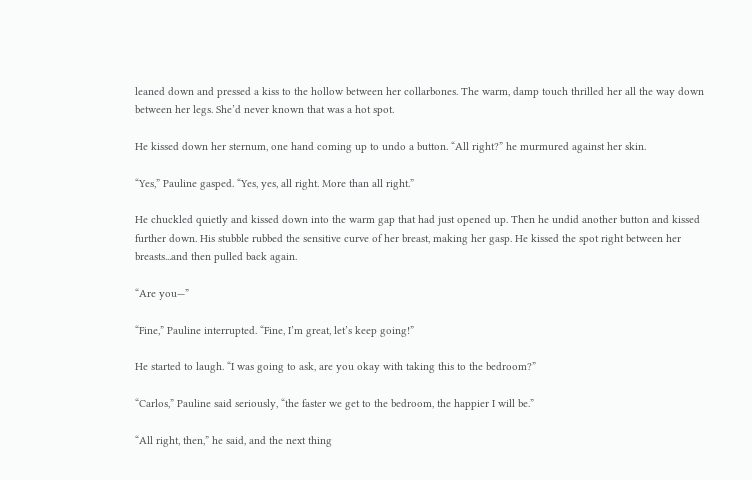leaned down and pressed a kiss to the hollow between her collarbones. The warm, damp touch thrilled her all the way down between her legs. She’d never known that was a hot spot.

He kissed down her sternum, one hand coming up to undo a button. “All right?” he murmured against her skin.

“Yes,” Pauline gasped. “Yes, yes, all right. More than all right.”

He chuckled quietly and kissed down into the warm gap that had just opened up. Then he undid another button and kissed further down. His stubble rubbed the sensitive curve of her breast, making her gasp. He kissed the spot right between her breasts...and then pulled back again.

“Are you—”

“Fine,” Pauline interrupted. “Fine, I’m great, let’s keep going!”

He started to laugh. “I was going to ask, are you okay with taking this to the bedroom?”

“Carlos,” Pauline said seriously, “the faster we get to the bedroom, the happier I will be.”

“All right, then,” he said, and the next thing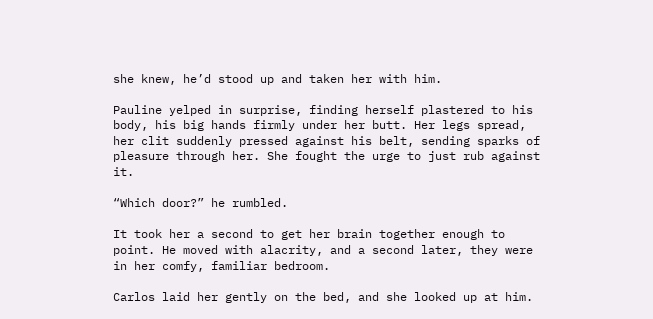she knew, he’d stood up and taken her with him.

Pauline yelped in surprise, finding herself plastered to his body, his big hands firmly under her butt. Her legs spread, her clit suddenly pressed against his belt, sending sparks of pleasure through her. She fought the urge to just rub against it.

“Which door?” he rumbled.

It took her a second to get her brain together enough to point. He moved with alacrity, and a second later, they were in her comfy, familiar bedroom.

Carlos laid her gently on the bed, and she looked up at him.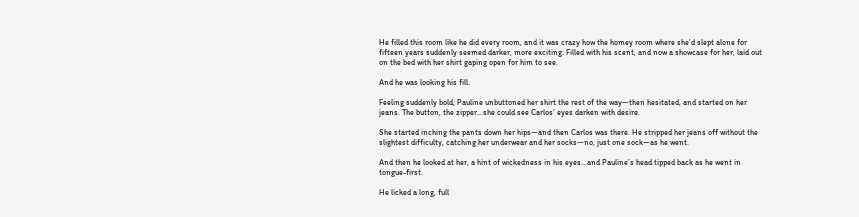He filled this room like he did every room, and it was crazy how the homey room where she’d slept alone for fifteen years suddenly seemed darker, more exciting. Filled with his scent, and now a showcase for her, laid out on the bed with her shirt gaping open for him to see.

And he was looking his fill.

Feeling suddenly bold, Pauline unbuttoned her shirt the rest of the way—then hesitated, and started on her jeans. The button, the zipper...she could see Carlos’ eyes darken with desire.

She started inching the pants down her hips—and then Carlos was there. He stripped her jeans off without the slightest difficulty, catching her underwear and her socks—no, just one sock—as he went.

And then he looked at her, a hint of wickedness in his eyes...and Pauline’s head tipped back as he went in tongue-first.

He licked a long, full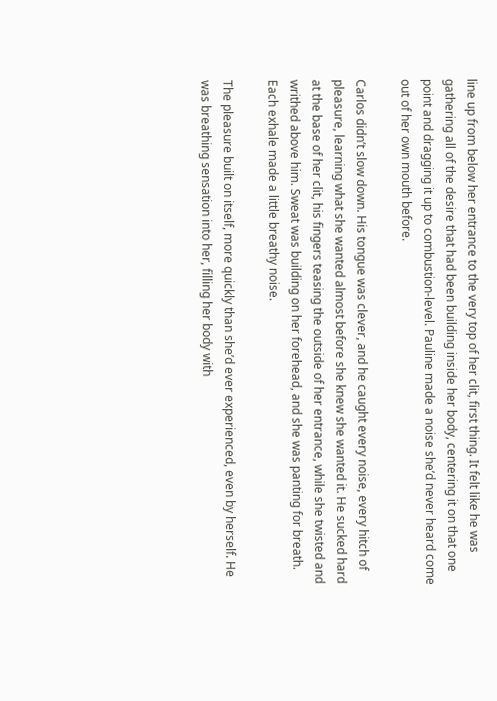line up from below her entrance to the very top of her clit, first thing. It felt like he was gathering all of the desire that had been building inside her body, centering it on that one point and dragging it up to combustion-level. Pauline made a noise she’d never heard come out of her own mouth before.

Carlos didn’t slow down. His tongue was clever, and he caught every noise, every hitch of pleasure, learning what she wanted almost before she knew she wanted it. He sucked hard at the base of her clit, his fingers teasing the outside of her entrance, while she twisted and writhed above him. Sweat was building on her forehead, and she was panting for breath. Each exhale made a little breathy noise.

The pleasure built on itself, more quickly than she’d ever experienced, even by herself. He was breathing sensation into her, filling her body with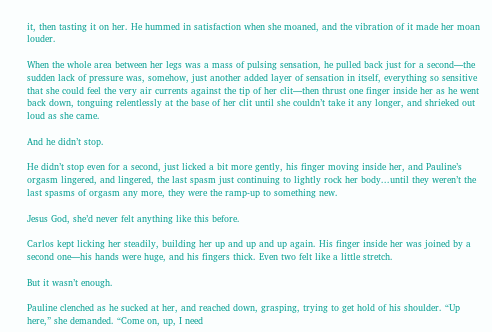it, then tasting it on her. He hummed in satisfaction when she moaned, and the vibration of it made her moan louder.

When the whole area between her legs was a mass of pulsing sensation, he pulled back just for a second—the sudden lack of pressure was, somehow, just another added layer of sensation in itself, everything so sensitive that she could feel the very air currents against the tip of her clit—then thrust one finger inside her as he went back down, tonguing relentlessly at the base of her clit until she couldn’t take it any longer, and shrieked out loud as she came.

And he didn’t stop.

He didn’t stop even for a second, just licked a bit more gently, his finger moving inside her, and Pauline’s orgasm lingered, and lingered, the last spasm just continuing to lightly rock her body...until they weren’t the last spasms of orgasm any more, they were the ramp-up to something new.

Jesus God, she’d never felt anything like this before.

Carlos kept licking her steadily, building her up and up and up again. His finger inside her was joined by a second one—his hands were huge, and his fingers thick. Even two felt like a little stretch.

But it wasn’t enough.

Pauline clenched as he sucked at her, and reached down, grasping, trying to get hold of his shoulder. “Up here,” she demanded. “Come on, up, I need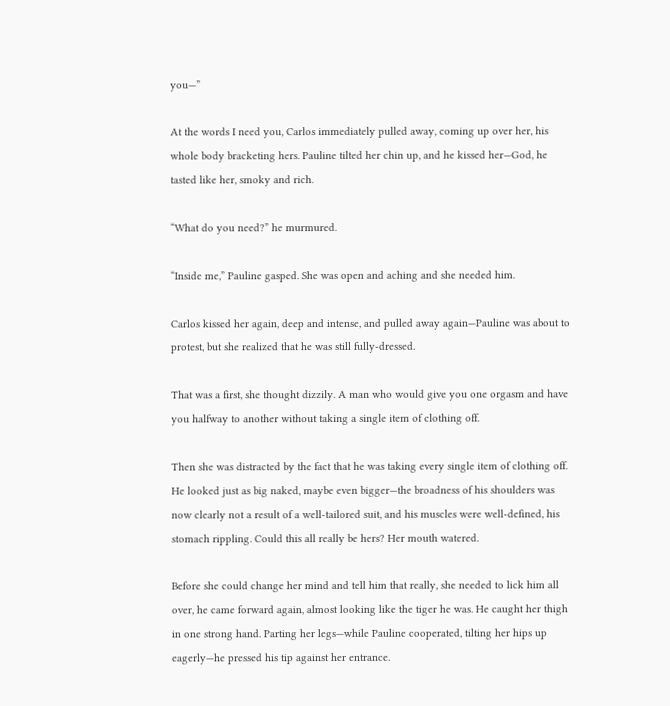you—”

At the words I need you, Carlos immediately pulled away, coming up over her, his whole body bracketing hers. Pauline tilted her chin up, and he kissed her—God, he tasted like her, smoky and rich.

“What do you need?” he murmured.

“Inside me,” Pauline gasped. She was open and aching and she needed him.

Carlos kissed her again, deep and intense, and pulled away again—Pauline was about to protest, but she realized that he was still fully-dressed.

That was a first, she thought dizzily. A man who would give you one orgasm and have you halfway to another without taking a single item of clothing off.

Then she was distracted by the fact that he was taking every single item of clothing off. He looked just as big naked, maybe even bigger—the broadness of his shoulders was now clearly not a result of a well-tailored suit, and his muscles were well-defined, his stomach rippling. Could this all really be hers? Her mouth watered.

Before she could change her mind and tell him that really, she needed to lick him all over, he came forward again, almost looking like the tiger he was. He caught her thigh in one strong hand. Parting her legs—while Pauline cooperated, tilting her hips up eagerly—he pressed his tip against her entrance.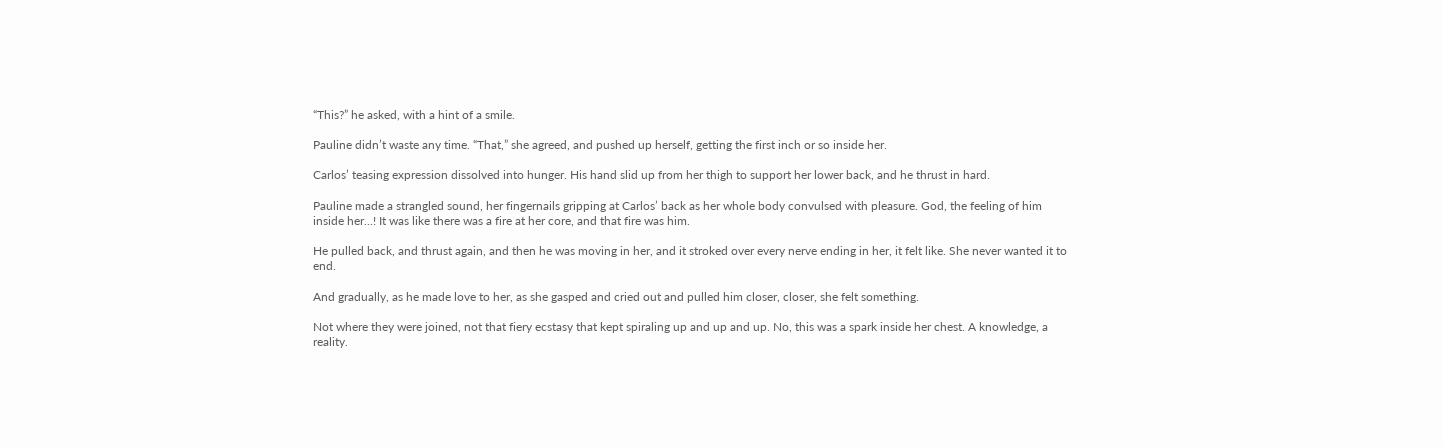“This?” he asked, with a hint of a smile.

Pauline didn’t waste any time. “That,” she agreed, and pushed up herself, getting the first inch or so inside her.

Carlos’ teasing expression dissolved into hunger. His hand slid up from her thigh to support her lower back, and he thrust in hard.

Pauline made a strangled sound, her fingernails gripping at Carlos’ back as her whole body convulsed with pleasure. God, the feeling of him inside her...! It was like there was a fire at her core, and that fire was him.

He pulled back, and thrust again, and then he was moving in her, and it stroked over every nerve ending in her, it felt like. She never wanted it to end.

And gradually, as he made love to her, as she gasped and cried out and pulled him closer, closer, she felt something.

Not where they were joined, not that fiery ecstasy that kept spiraling up and up and up. No, this was a spark inside her chest. A knowledge, a reality.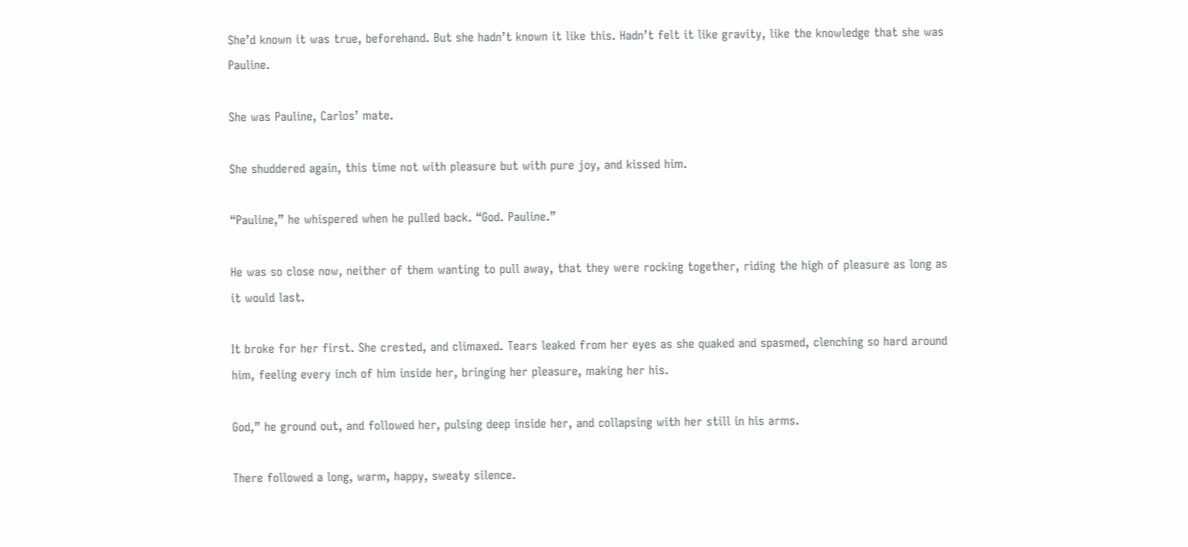She’d known it was true, beforehand. But she hadn’t known it like this. Hadn’t felt it like gravity, like the knowledge that she was Pauline.

She was Pauline, Carlos’ mate.

She shuddered again, this time not with pleasure but with pure joy, and kissed him.

“Pauline,” he whispered when he pulled back. “God. Pauline.”

He was so close now, neither of them wanting to pull away, that they were rocking together, riding the high of pleasure as long as it would last.

It broke for her first. She crested, and climaxed. Tears leaked from her eyes as she quaked and spasmed, clenching so hard around him, feeling every inch of him inside her, bringing her pleasure, making her his.

God,” he ground out, and followed her, pulsing deep inside her, and collapsing with her still in his arms.

There followed a long, warm, happy, sweaty silence.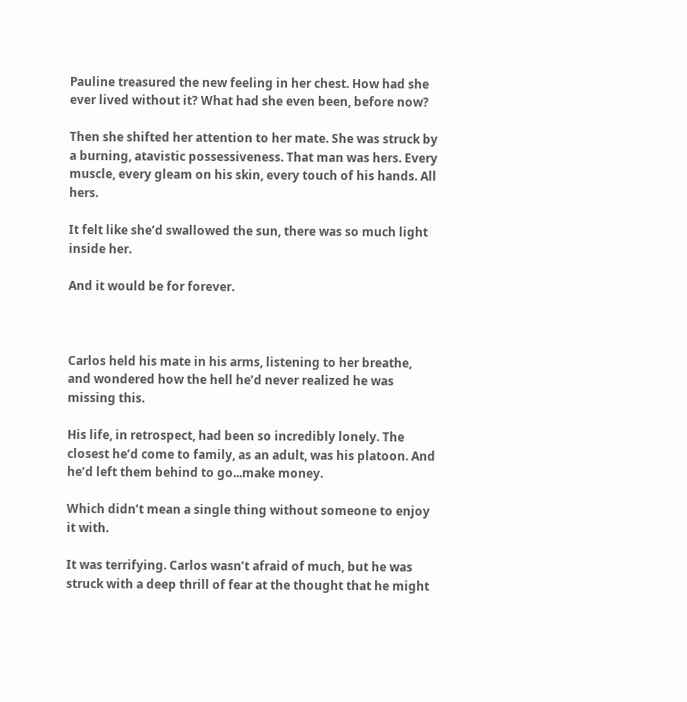Pauline treasured the new feeling in her chest. How had she ever lived without it? What had she even been, before now?

Then she shifted her attention to her mate. She was struck by a burning, atavistic possessiveness. That man was hers. Every muscle, every gleam on his skin, every touch of his hands. All hers.

It felt like she’d swallowed the sun, there was so much light inside her.

And it would be for forever.



Carlos held his mate in his arms, listening to her breathe, and wondered how the hell he’d never realized he was missing this.

His life, in retrospect, had been so incredibly lonely. The closest he’d come to family, as an adult, was his platoon. And he’d left them behind to go...make money.

Which didn’t mean a single thing without someone to enjoy it with.

It was terrifying. Carlos wasn’t afraid of much, but he was struck with a deep thrill of fear at the thought that he might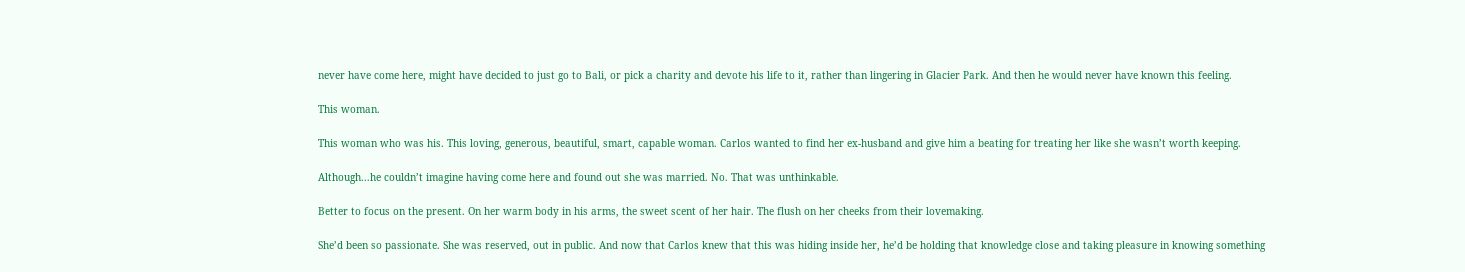never have come here, might have decided to just go to Bali, or pick a charity and devote his life to it, rather than lingering in Glacier Park. And then he would never have known this feeling.

This woman.

This woman who was his. This loving, generous, beautiful, smart, capable woman. Carlos wanted to find her ex-husband and give him a beating for treating her like she wasn’t worth keeping.

Although...he couldn’t imagine having come here and found out she was married. No. That was unthinkable.

Better to focus on the present. On her warm body in his arms, the sweet scent of her hair. The flush on her cheeks from their lovemaking.

She’d been so passionate. She was reserved, out in public. And now that Carlos knew that this was hiding inside her, he’d be holding that knowledge close and taking pleasure in knowing something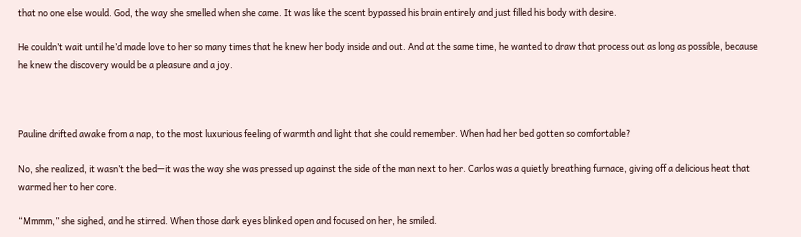that no one else would. God, the way she smelled when she came. It was like the scent bypassed his brain entirely and just filled his body with desire.

He couldn’t wait until he’d made love to her so many times that he knew her body inside and out. And at the same time, he wanted to draw that process out as long as possible, because he knew the discovery would be a pleasure and a joy.



Pauline drifted awake from a nap, to the most luxurious feeling of warmth and light that she could remember. When had her bed gotten so comfortable?

No, she realized, it wasn’t the bed—it was the way she was pressed up against the side of the man next to her. Carlos was a quietly breathing furnace, giving off a delicious heat that warmed her to her core.

“Mmmm,” she sighed, and he stirred. When those dark eyes blinked open and focused on her, he smiled.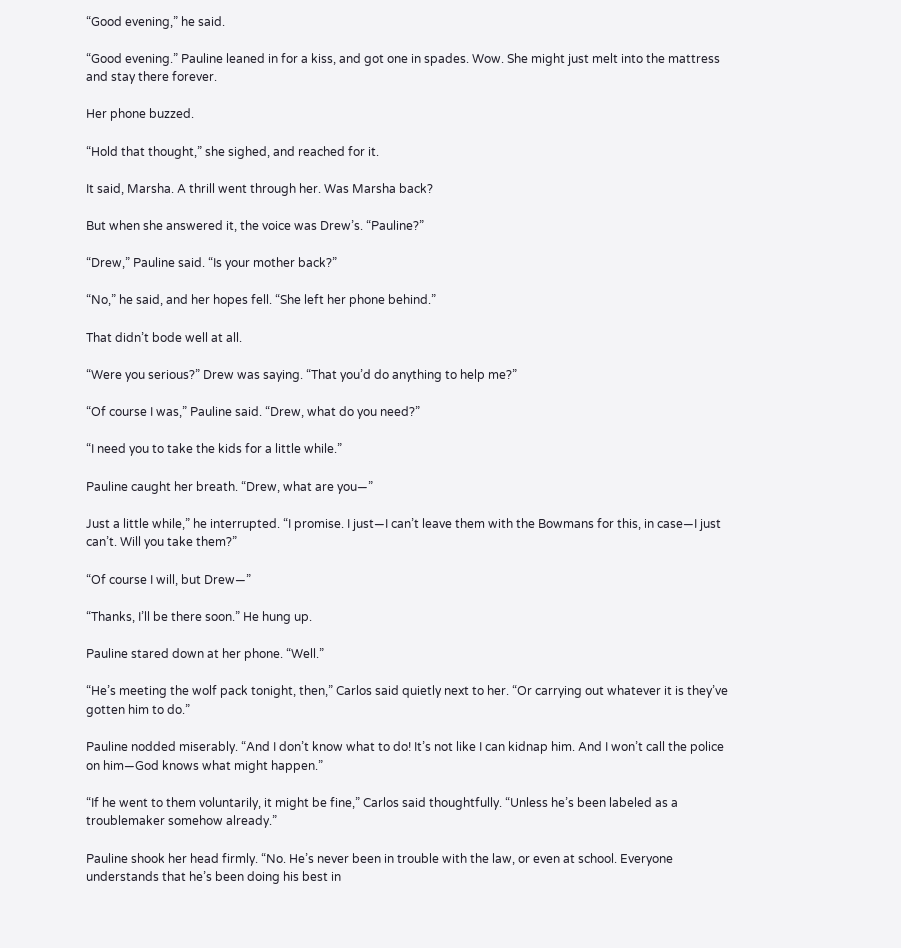“Good evening,” he said.

“Good evening.” Pauline leaned in for a kiss, and got one in spades. Wow. She might just melt into the mattress and stay there forever.

Her phone buzzed.

“Hold that thought,” she sighed, and reached for it.

It said, Marsha. A thrill went through her. Was Marsha back?

But when she answered it, the voice was Drew’s. “Pauline?”

“Drew,” Pauline said. “Is your mother back?”

“No,” he said, and her hopes fell. “She left her phone behind.”

That didn’t bode well at all.

“Were you serious?” Drew was saying. “That you’d do anything to help me?”

“Of course I was,” Pauline said. “Drew, what do you need?”

“I need you to take the kids for a little while.”

Pauline caught her breath. “Drew, what are you—”

Just a little while,” he interrupted. “I promise. I just—I can’t leave them with the Bowmans for this, in case—I just can’t. Will you take them?”

“Of course I will, but Drew—”

“Thanks, I’ll be there soon.” He hung up.

Pauline stared down at her phone. “Well.”

“He’s meeting the wolf pack tonight, then,” Carlos said quietly next to her. “Or carrying out whatever it is they’ve gotten him to do.”

Pauline nodded miserably. “And I don’t know what to do! It’s not like I can kidnap him. And I won’t call the police on him—God knows what might happen.”

“If he went to them voluntarily, it might be fine,” Carlos said thoughtfully. “Unless he’s been labeled as a troublemaker somehow already.”

Pauline shook her head firmly. “No. He’s never been in trouble with the law, or even at school. Everyone understands that he’s been doing his best in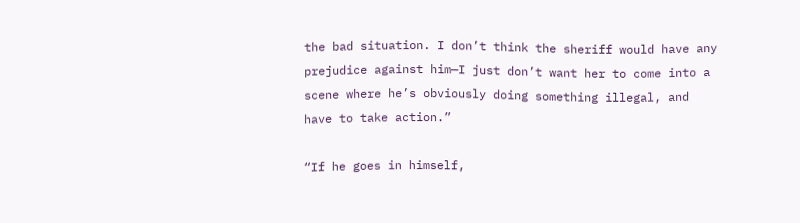the bad situation. I don’t think the sheriff would have any prejudice against him—I just don’t want her to come into a scene where he’s obviously doing something illegal, and have to take action.”

“If he goes in himself,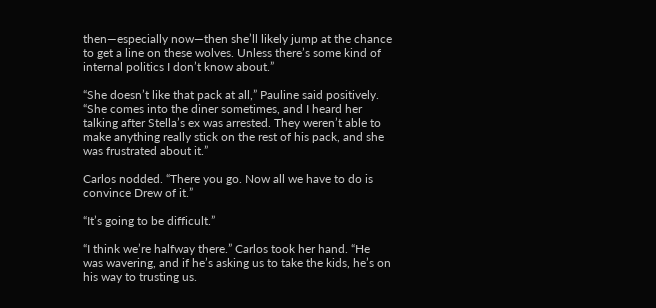then—especially now—then she’ll likely jump at the chance to get a line on these wolves. Unless there’s some kind of internal politics I don’t know about.”

“She doesn’t like that pack at all,” Pauline said positively. “She comes into the diner sometimes, and I heard her talking after Stella’s ex was arrested. They weren’t able to make anything really stick on the rest of his pack, and she was frustrated about it.”

Carlos nodded. “There you go. Now all we have to do is convince Drew of it.”

“It’s going to be difficult.”

“I think we’re halfway there.” Carlos took her hand. “He was wavering, and if he’s asking us to take the kids, he’s on his way to trusting us.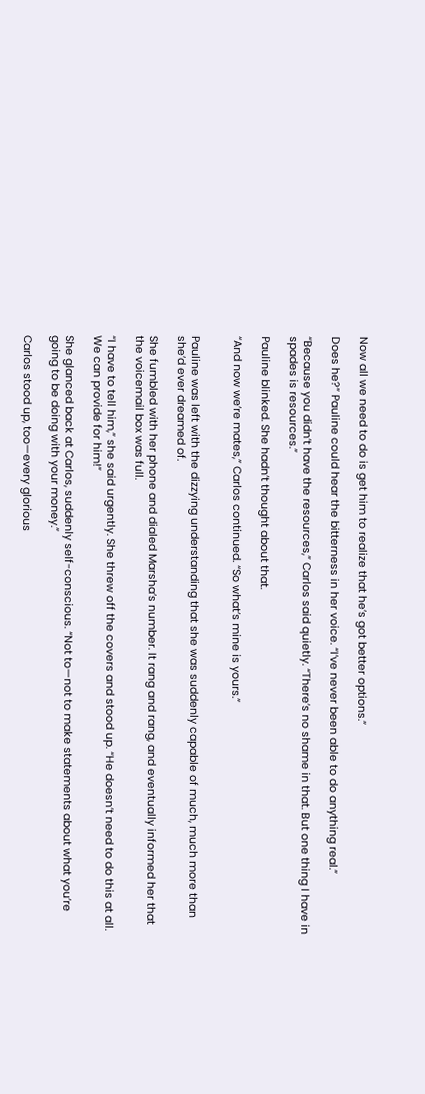Now all we need to do is get him to realize that he’s got better options.”

Does he?” Pauline could hear the bitterness in her voice. “I’ve never been able to do anything real.”

“Because you didn’t have the resources,” Carlos said quietly. “There’s no shame in that. But one thing I have in spades is resources.”

Pauline blinked. She hadn’t thought about that.

“And now we’re mates,” Carlos continued. “So what’s mine is yours.”


Pauline was left with the dizzying understanding that she was suddenly capable of much, much more than she’d ever dreamed of.

She fumbled with her phone and dialed Marsha’s number. It rang and rang, and eventually informed her that the voicemail box was full.

“I have to tell him,” she said urgently. She threw off the covers and stood up. “He doesn’t need to do this at all. We can provide for him!”

She glanced back at Carlos, suddenly self-conscious. “Not to—not to make statements about what you’re going to be doing with your money.”

Carlos stood up, too—every glorious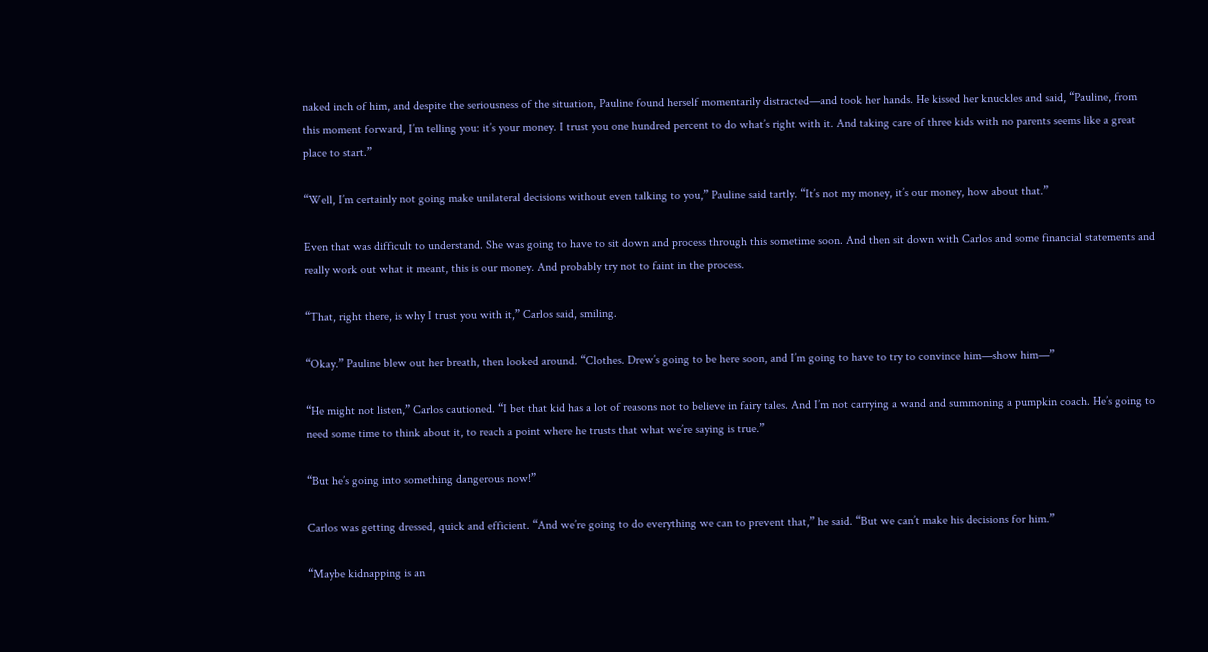naked inch of him, and despite the seriousness of the situation, Pauline found herself momentarily distracted—and took her hands. He kissed her knuckles and said, “Pauline, from this moment forward, I’m telling you: it’s your money. I trust you one hundred percent to do what’s right with it. And taking care of three kids with no parents seems like a great place to start.”

“Well, I’m certainly not going make unilateral decisions without even talking to you,” Pauline said tartly. “It’s not my money, it’s our money, how about that.”

Even that was difficult to understand. She was going to have to sit down and process through this sometime soon. And then sit down with Carlos and some financial statements and really work out what it meant, this is our money. And probably try not to faint in the process.

“That, right there, is why I trust you with it,” Carlos said, smiling.

“Okay.” Pauline blew out her breath, then looked around. “Clothes. Drew’s going to be here soon, and I’m going to have to try to convince him—show him—”

“He might not listen,” Carlos cautioned. “I bet that kid has a lot of reasons not to believe in fairy tales. And I’m not carrying a wand and summoning a pumpkin coach. He’s going to need some time to think about it, to reach a point where he trusts that what we’re saying is true.”

“But he’s going into something dangerous now!”

Carlos was getting dressed, quick and efficient. “And we’re going to do everything we can to prevent that,” he said. “But we can’t make his decisions for him.”

“Maybe kidnapping is an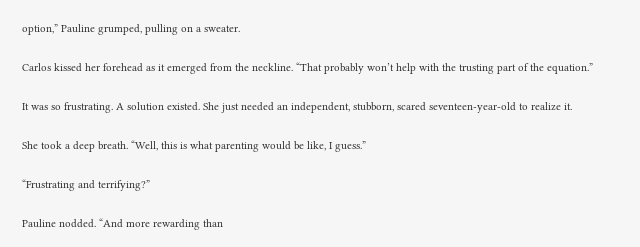option,” Pauline grumped, pulling on a sweater.

Carlos kissed her forehead as it emerged from the neckline. “That probably won’t help with the trusting part of the equation.”

It was so frustrating. A solution existed. She just needed an independent, stubborn, scared seventeen-year-old to realize it.

She took a deep breath. “Well, this is what parenting would be like, I guess.”

“Frustrating and terrifying?”

Pauline nodded. “And more rewarding than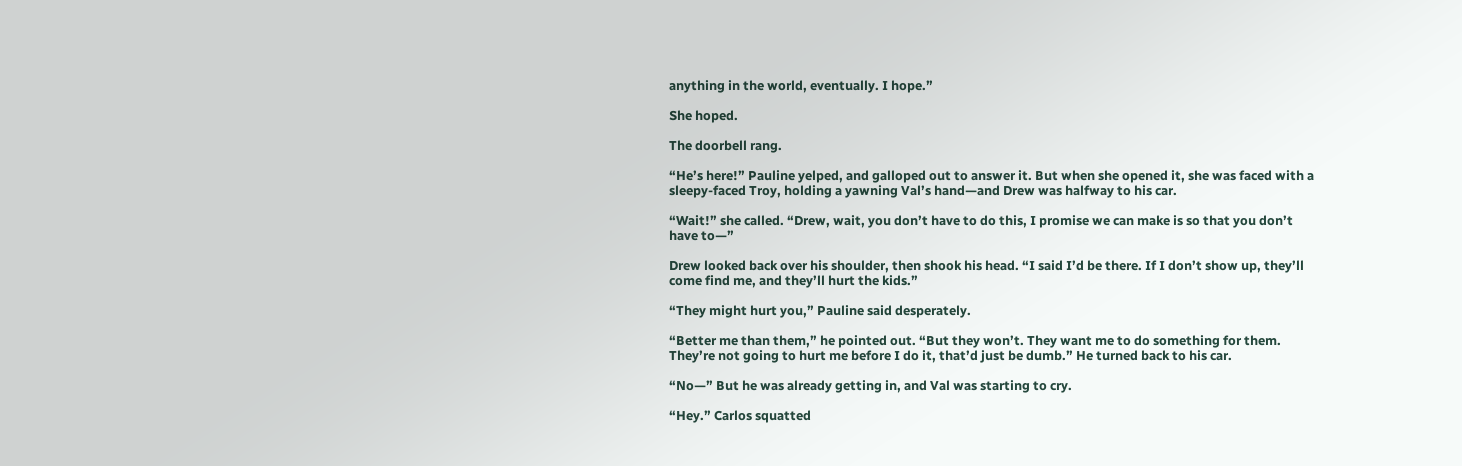anything in the world, eventually. I hope.”

She hoped.

The doorbell rang.

“He’s here!” Pauline yelped, and galloped out to answer it. But when she opened it, she was faced with a sleepy-faced Troy, holding a yawning Val’s hand—and Drew was halfway to his car.

“Wait!” she called. “Drew, wait, you don’t have to do this, I promise we can make is so that you don’t have to—”

Drew looked back over his shoulder, then shook his head. “I said I’d be there. If I don’t show up, they’ll come find me, and they’ll hurt the kids.”

“They might hurt you,” Pauline said desperately.

“Better me than them,” he pointed out. “But they won’t. They want me to do something for them. They’re not going to hurt me before I do it, that’d just be dumb.” He turned back to his car.

“No—” But he was already getting in, and Val was starting to cry.

“Hey.” Carlos squatted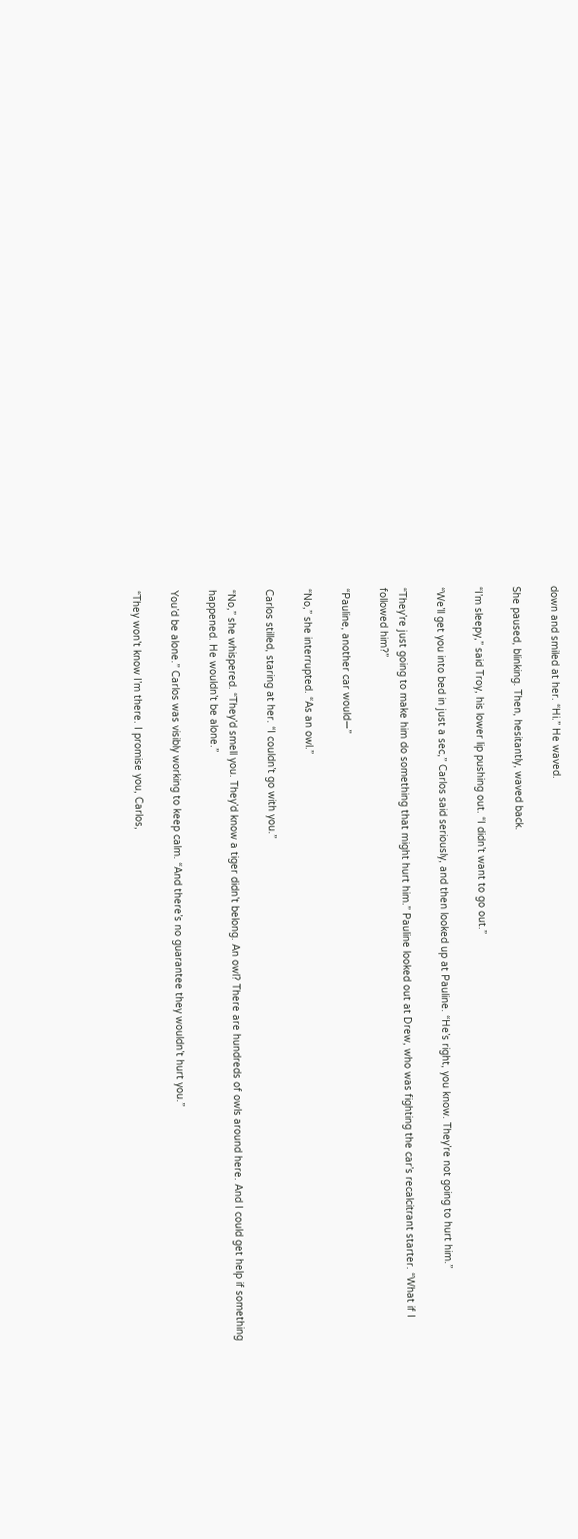down and smiled at her. “Hi.” He waved.

She paused, blinking. Then, hesitantly, waved back.

“I’m sleepy,” said Troy, his lower lip pushing out. “I didn’t want to go out.”

“We’ll get you into bed in just a sec,” Carlos said seriously, and then looked up at Pauline. “He’s right, you know. They’re not going to hurt him.”

“They’re just going to make him do something that might hurt him.” Pauline looked out at Drew, who was fighting the car’s recalcitrant starter. “What if I followed him?”

“Pauline, another car would—”

“No,” she interrupted. “As an owl.”

Carlos stilled, staring at her. “I couldn’t go with you.”

“No,” she whispered. “They’d smell you. They’d know a tiger didn’t belong. An owl? There are hundreds of owls around here. And I could get help if something happened. He wouldn’t be alone.”

You’d be alone.” Carlos was visibly working to keep calm. “And there’s no guarantee they wouldn’t hurt you.”

“They won’t know I’m there. I promise you, Carlos,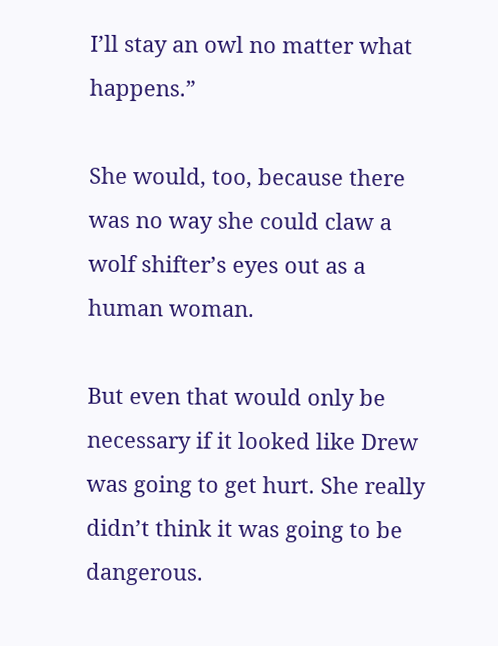I’ll stay an owl no matter what happens.”

She would, too, because there was no way she could claw a wolf shifter’s eyes out as a human woman.

But even that would only be necessary if it looked like Drew was going to get hurt. She really didn’t think it was going to be dangerous.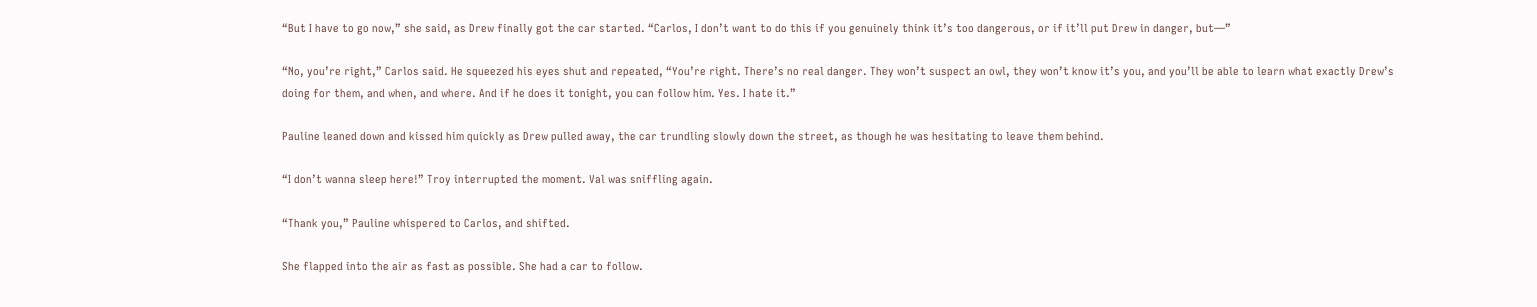“But I have to go now,” she said, as Drew finally got the car started. “Carlos, I don’t want to do this if you genuinely think it’s too dangerous, or if it’ll put Drew in danger, but—”

“No, you’re right,” Carlos said. He squeezed his eyes shut and repeated, “You’re right. There’s no real danger. They won’t suspect an owl, they won’t know it’s you, and you’ll be able to learn what exactly Drew’s doing for them, and when, and where. And if he does it tonight, you can follow him. Yes. I hate it.”

Pauline leaned down and kissed him quickly as Drew pulled away, the car trundling slowly down the street, as though he was hesitating to leave them behind.

“I don’t wanna sleep here!” Troy interrupted the moment. Val was sniffling again.

“Thank you,” Pauline whispered to Carlos, and shifted.

She flapped into the air as fast as possible. She had a car to follow.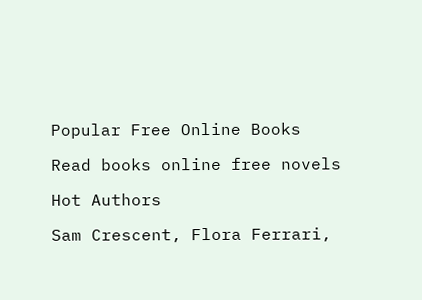Popular Free Online Books

Read books online free novels

Hot Authors

Sam Crescent, Flora Ferrari,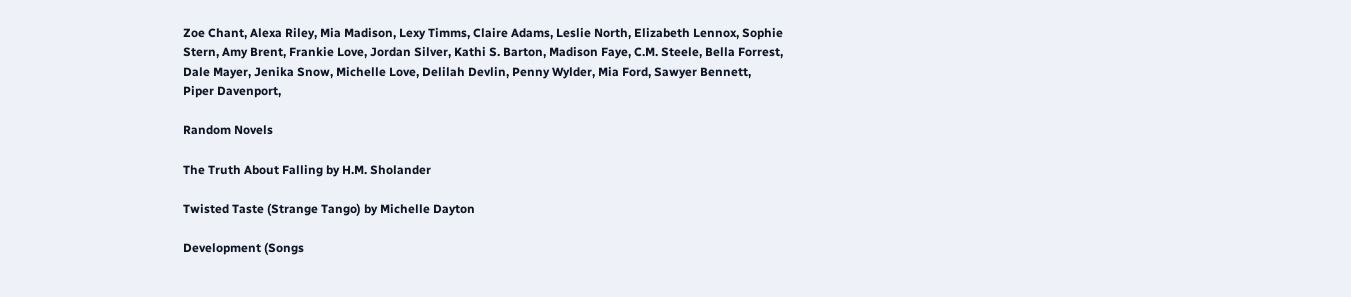Zoe Chant, Alexa Riley, Mia Madison, Lexy Timms, Claire Adams, Leslie North, Elizabeth Lennox, Sophie Stern, Amy Brent, Frankie Love, Jordan Silver, Kathi S. Barton, Madison Faye, C.M. Steele, Bella Forrest, Dale Mayer, Jenika Snow, Michelle Love, Delilah Devlin, Penny Wylder, Mia Ford, Sawyer Bennett, Piper Davenport,

Random Novels

The Truth About Falling by H.M. Sholander

Twisted Taste (Strange Tango) by Michelle Dayton

Development (Songs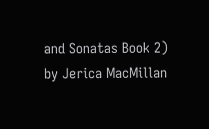and Sonatas Book 2) by Jerica MacMillan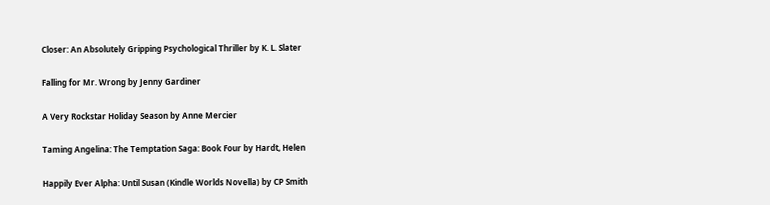Closer: An Absolutely Gripping Psychological Thriller by K. L. Slater

Falling for Mr. Wrong by Jenny Gardiner

A Very Rockstar Holiday Season by Anne Mercier

Taming Angelina: The Temptation Saga: Book Four by Hardt, Helen

Happily Ever Alpha: Until Susan (Kindle Worlds Novella) by CP Smith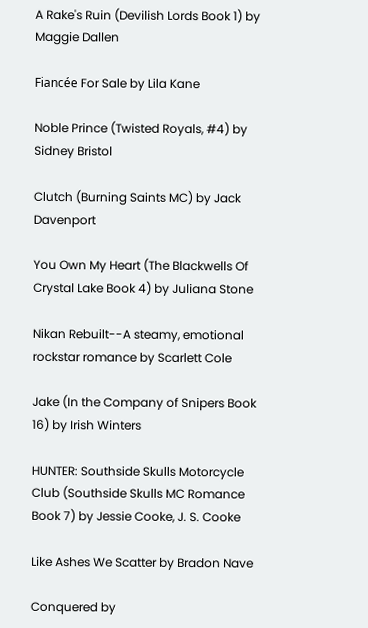A Rake's Ruin (Devilish Lords Book 1) by Maggie Dallen

Fiancée For Sale by Lila Kane

Noble Prince (Twisted Royals, #4) by Sidney Bristol

Clutch (Burning Saints MC) by Jack Davenport

You Own My Heart (The Blackwells Of Crystal Lake Book 4) by Juliana Stone

Nikan Rebuilt--A steamy, emotional rockstar romance by Scarlett Cole

Jake (In the Company of Snipers Book 16) by Irish Winters

HUNTER: Southside Skulls Motorcycle Club (Southside Skulls MC Romance Book 7) by Jessie Cooke, J. S. Cooke

Like Ashes We Scatter by Bradon Nave

Conquered by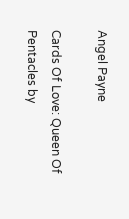Angel Payne

Cards Of Love: Queen Of Pentacles by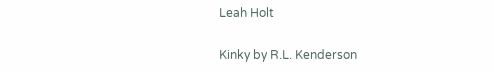Leah Holt

Kinky by R.L. Kenderson